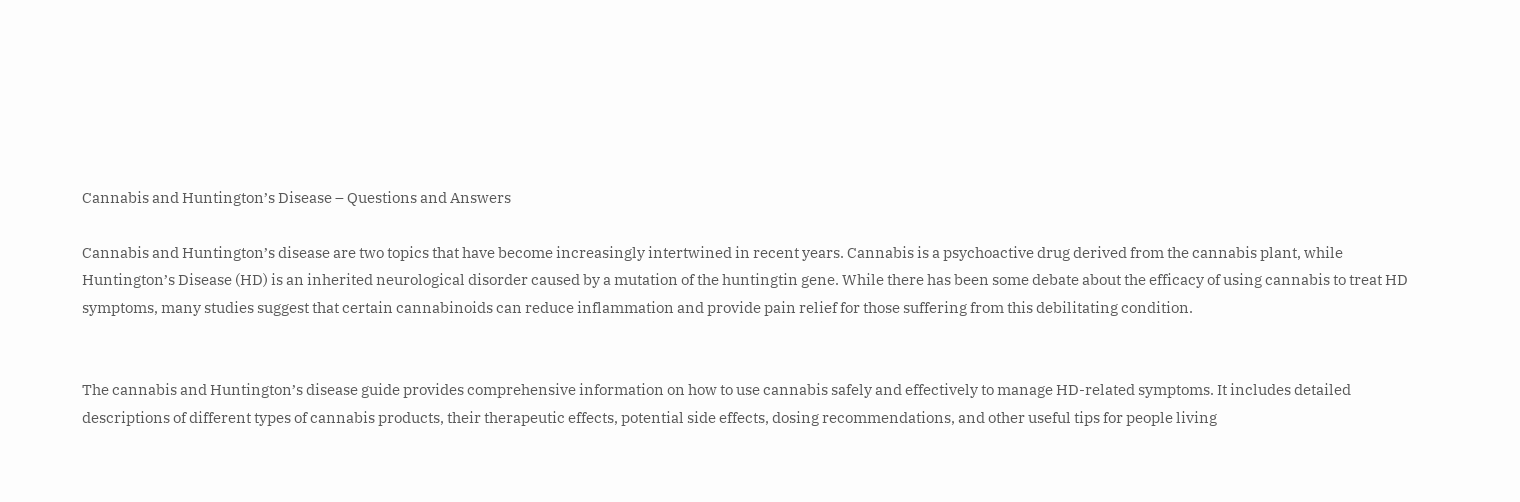Cannabis and Huntington’s Disease – Questions and Answers

Cannabis and Huntington’s disease are two topics that have become increasingly intertwined in recent years. Cannabis is a psychoactive drug derived from the cannabis plant, while Huntington’s Disease (HD) is an inherited neurological disorder caused by a mutation of the huntingtin gene. While there has been some debate about the efficacy of using cannabis to treat HD symptoms, many studies suggest that certain cannabinoids can reduce inflammation and provide pain relief for those suffering from this debilitating condition.


The cannabis and Huntington’s disease guide provides comprehensive information on how to use cannabis safely and effectively to manage HD-related symptoms. It includes detailed descriptions of different types of cannabis products, their therapeutic effects, potential side effects, dosing recommendations, and other useful tips for people living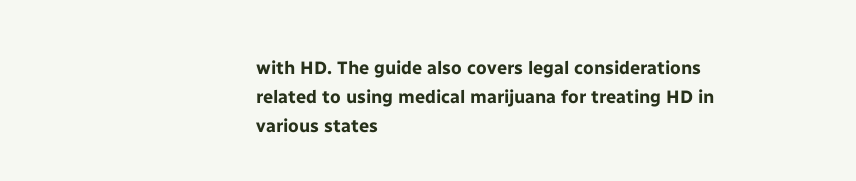with HD. The guide also covers legal considerations related to using medical marijuana for treating HD in various states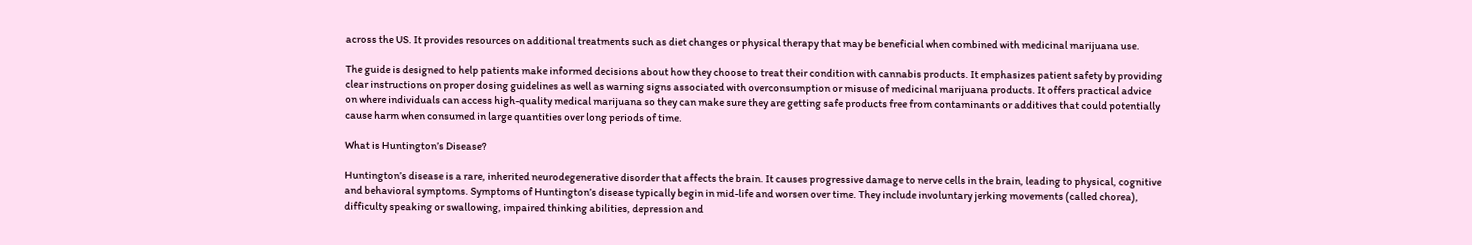across the US. It provides resources on additional treatments such as diet changes or physical therapy that may be beneficial when combined with medicinal marijuana use.

The guide is designed to help patients make informed decisions about how they choose to treat their condition with cannabis products. It emphasizes patient safety by providing clear instructions on proper dosing guidelines as well as warning signs associated with overconsumption or misuse of medicinal marijuana products. It offers practical advice on where individuals can access high-quality medical marijuana so they can make sure they are getting safe products free from contaminants or additives that could potentially cause harm when consumed in large quantities over long periods of time.

What is Huntington’s Disease?

Huntington’s disease is a rare, inherited neurodegenerative disorder that affects the brain. It causes progressive damage to nerve cells in the brain, leading to physical, cognitive and behavioral symptoms. Symptoms of Huntington’s disease typically begin in mid-life and worsen over time. They include involuntary jerking movements (called chorea), difficulty speaking or swallowing, impaired thinking abilities, depression and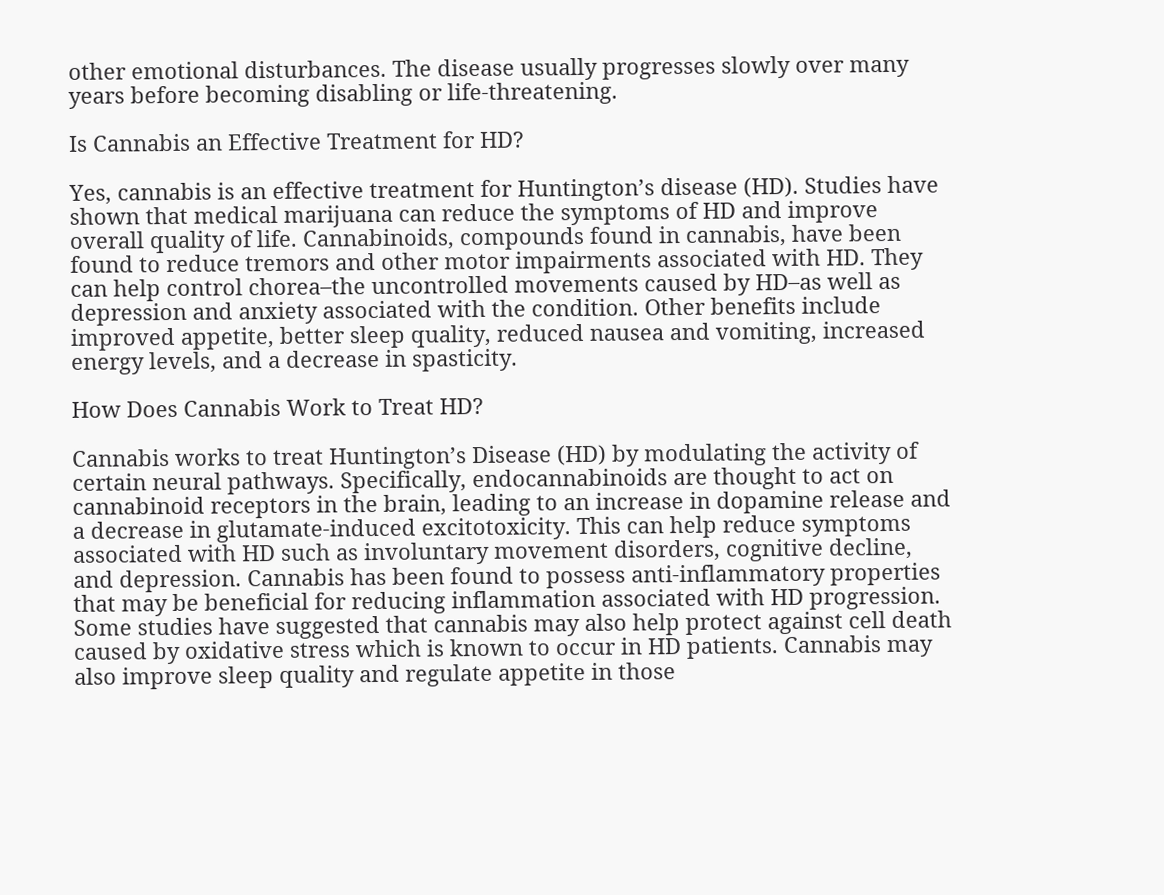other emotional disturbances. The disease usually progresses slowly over many years before becoming disabling or life-threatening.

Is Cannabis an Effective Treatment for HD?

Yes, cannabis is an effective treatment for Huntington’s disease (HD). Studies have shown that medical marijuana can reduce the symptoms of HD and improve overall quality of life. Cannabinoids, compounds found in cannabis, have been found to reduce tremors and other motor impairments associated with HD. They can help control chorea–the uncontrolled movements caused by HD–as well as depression and anxiety associated with the condition. Other benefits include improved appetite, better sleep quality, reduced nausea and vomiting, increased energy levels, and a decrease in spasticity.

How Does Cannabis Work to Treat HD?

Cannabis works to treat Huntington’s Disease (HD) by modulating the activity of certain neural pathways. Specifically, endocannabinoids are thought to act on cannabinoid receptors in the brain, leading to an increase in dopamine release and a decrease in glutamate-induced excitotoxicity. This can help reduce symptoms associated with HD such as involuntary movement disorders, cognitive decline, and depression. Cannabis has been found to possess anti-inflammatory properties that may be beneficial for reducing inflammation associated with HD progression. Some studies have suggested that cannabis may also help protect against cell death caused by oxidative stress which is known to occur in HD patients. Cannabis may also improve sleep quality and regulate appetite in those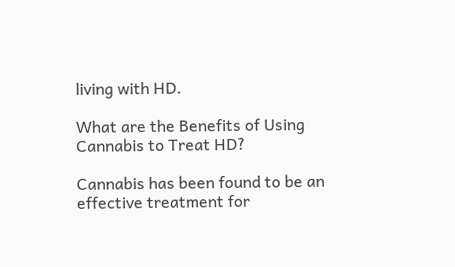living with HD.

What are the Benefits of Using Cannabis to Treat HD?

Cannabis has been found to be an effective treatment for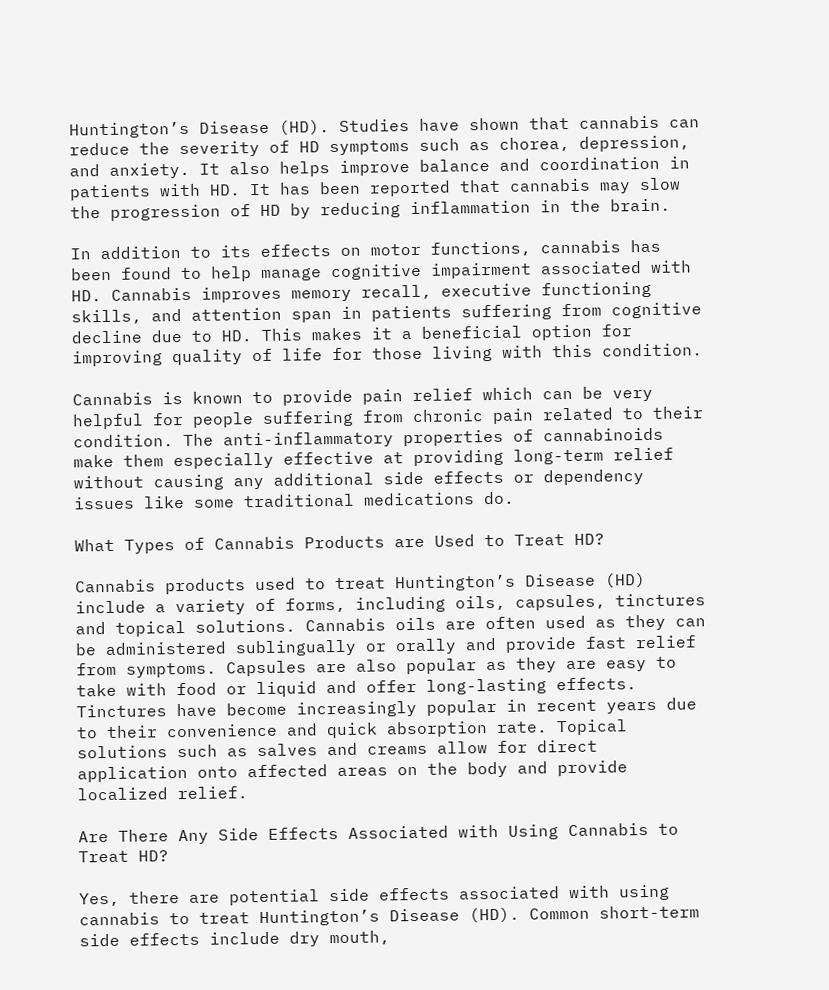Huntington’s Disease (HD). Studies have shown that cannabis can reduce the severity of HD symptoms such as chorea, depression, and anxiety. It also helps improve balance and coordination in patients with HD. It has been reported that cannabis may slow the progression of HD by reducing inflammation in the brain.

In addition to its effects on motor functions, cannabis has been found to help manage cognitive impairment associated with HD. Cannabis improves memory recall, executive functioning skills, and attention span in patients suffering from cognitive decline due to HD. This makes it a beneficial option for improving quality of life for those living with this condition.

Cannabis is known to provide pain relief which can be very helpful for people suffering from chronic pain related to their condition. The anti-inflammatory properties of cannabinoids make them especially effective at providing long-term relief without causing any additional side effects or dependency issues like some traditional medications do.

What Types of Cannabis Products are Used to Treat HD?

Cannabis products used to treat Huntington’s Disease (HD) include a variety of forms, including oils, capsules, tinctures and topical solutions. Cannabis oils are often used as they can be administered sublingually or orally and provide fast relief from symptoms. Capsules are also popular as they are easy to take with food or liquid and offer long-lasting effects. Tinctures have become increasingly popular in recent years due to their convenience and quick absorption rate. Topical solutions such as salves and creams allow for direct application onto affected areas on the body and provide localized relief.

Are There Any Side Effects Associated with Using Cannabis to Treat HD?

Yes, there are potential side effects associated with using cannabis to treat Huntington’s Disease (HD). Common short-term side effects include dry mouth,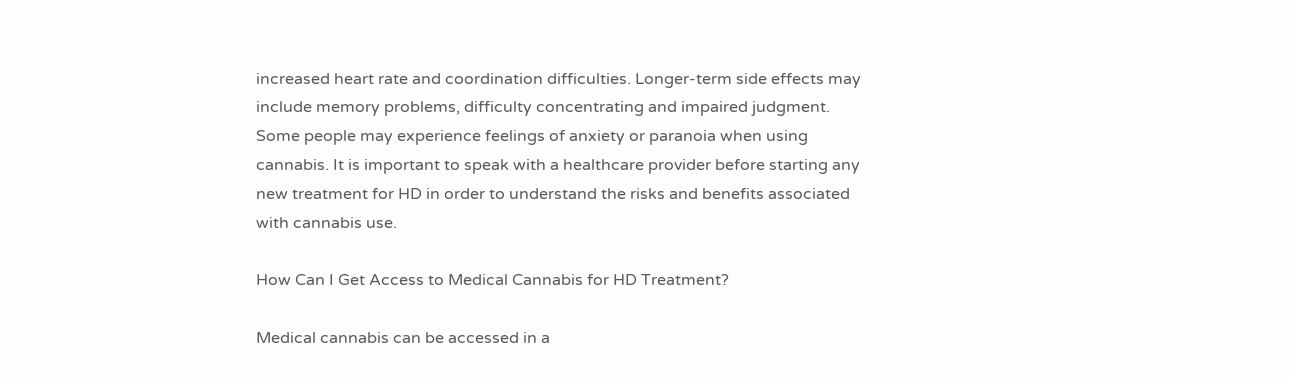increased heart rate and coordination difficulties. Longer-term side effects may include memory problems, difficulty concentrating and impaired judgment. Some people may experience feelings of anxiety or paranoia when using cannabis. It is important to speak with a healthcare provider before starting any new treatment for HD in order to understand the risks and benefits associated with cannabis use.

How Can I Get Access to Medical Cannabis for HD Treatment?

Medical cannabis can be accessed in a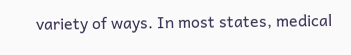variety of ways. In most states, medical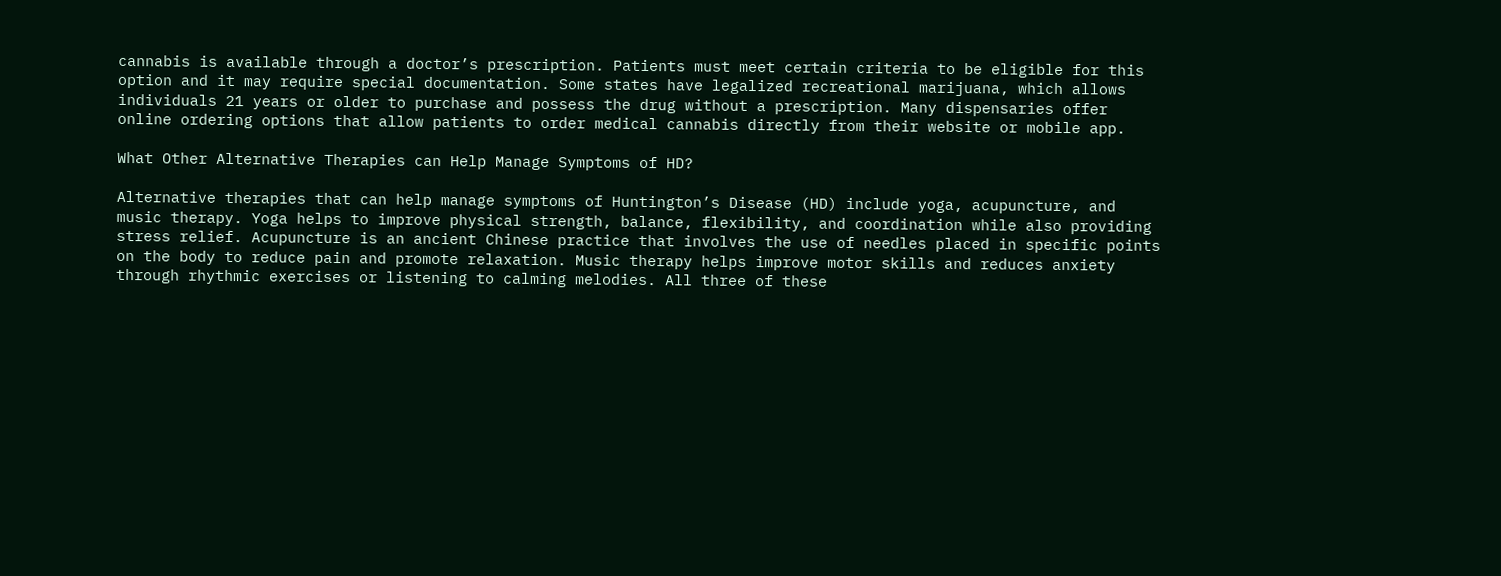cannabis is available through a doctor’s prescription. Patients must meet certain criteria to be eligible for this option and it may require special documentation. Some states have legalized recreational marijuana, which allows individuals 21 years or older to purchase and possess the drug without a prescription. Many dispensaries offer online ordering options that allow patients to order medical cannabis directly from their website or mobile app.

What Other Alternative Therapies can Help Manage Symptoms of HD?

Alternative therapies that can help manage symptoms of Huntington’s Disease (HD) include yoga, acupuncture, and music therapy. Yoga helps to improve physical strength, balance, flexibility, and coordination while also providing stress relief. Acupuncture is an ancient Chinese practice that involves the use of needles placed in specific points on the body to reduce pain and promote relaxation. Music therapy helps improve motor skills and reduces anxiety through rhythmic exercises or listening to calming melodies. All three of these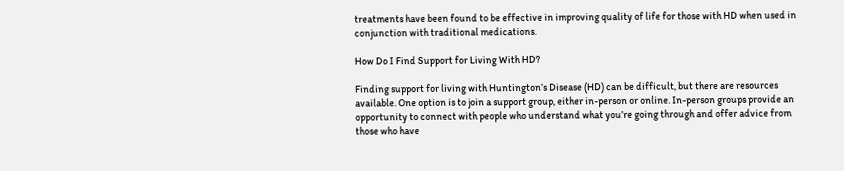treatments have been found to be effective in improving quality of life for those with HD when used in conjunction with traditional medications.

How Do I Find Support for Living With HD?

Finding support for living with Huntington’s Disease (HD) can be difficult, but there are resources available. One option is to join a support group, either in-person or online. In-person groups provide an opportunity to connect with people who understand what you’re going through and offer advice from those who have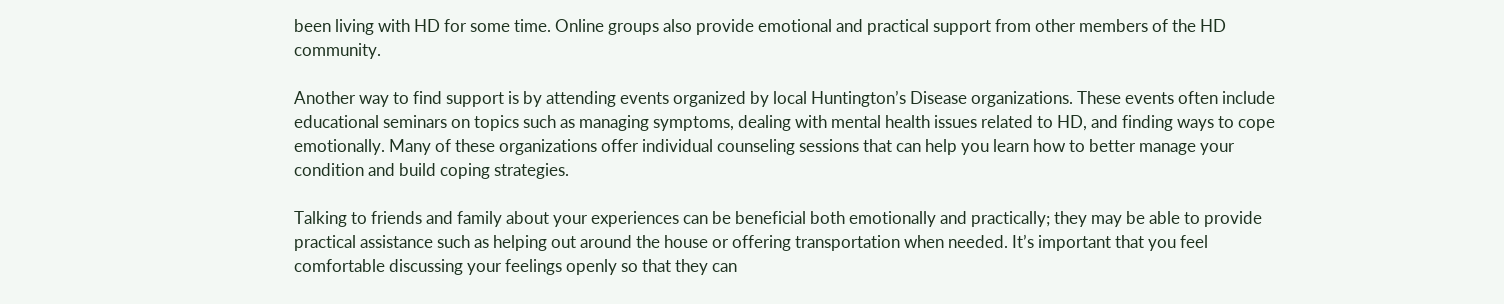been living with HD for some time. Online groups also provide emotional and practical support from other members of the HD community.

Another way to find support is by attending events organized by local Huntington’s Disease organizations. These events often include educational seminars on topics such as managing symptoms, dealing with mental health issues related to HD, and finding ways to cope emotionally. Many of these organizations offer individual counseling sessions that can help you learn how to better manage your condition and build coping strategies.

Talking to friends and family about your experiences can be beneficial both emotionally and practically; they may be able to provide practical assistance such as helping out around the house or offering transportation when needed. It’s important that you feel comfortable discussing your feelings openly so that they can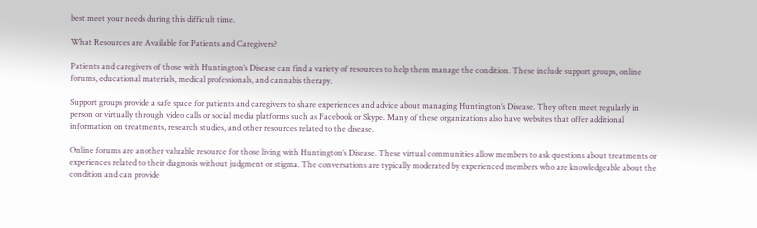best meet your needs during this difficult time.

What Resources are Available for Patients and Caregivers?

Patients and caregivers of those with Huntington’s Disease can find a variety of resources to help them manage the condition. These include support groups, online forums, educational materials, medical professionals, and cannabis therapy.

Support groups provide a safe space for patients and caregivers to share experiences and advice about managing Huntington’s Disease. They often meet regularly in person or virtually through video calls or social media platforms such as Facebook or Skype. Many of these organizations also have websites that offer additional information on treatments, research studies, and other resources related to the disease.

Online forums are another valuable resource for those living with Huntington’s Disease. These virtual communities allow members to ask questions about treatments or experiences related to their diagnosis without judgment or stigma. The conversations are typically moderated by experienced members who are knowledgeable about the condition and can provide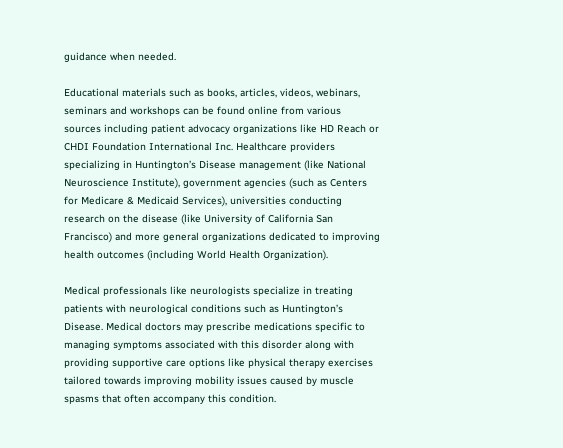guidance when needed.

Educational materials such as books, articles, videos, webinars, seminars and workshops can be found online from various sources including patient advocacy organizations like HD Reach or CHDI Foundation International Inc. Healthcare providers specializing in Huntington’s Disease management (like National Neuroscience Institute), government agencies (such as Centers for Medicare & Medicaid Services), universities conducting research on the disease (like University of California San Francisco) and more general organizations dedicated to improving health outcomes (including World Health Organization).

Medical professionals like neurologists specialize in treating patients with neurological conditions such as Huntington’s Disease. Medical doctors may prescribe medications specific to managing symptoms associated with this disorder along with providing supportive care options like physical therapy exercises tailored towards improving mobility issues caused by muscle spasms that often accompany this condition.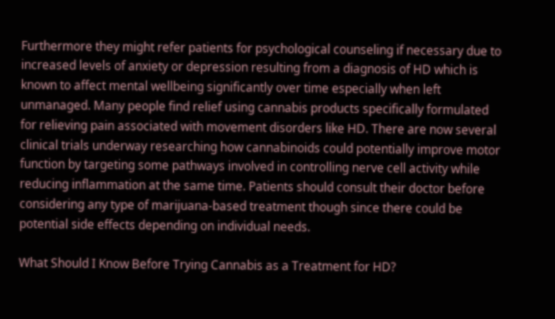Furthermore they might refer patients for psychological counseling if necessary due to increased levels of anxiety or depression resulting from a diagnosis of HD which is known to affect mental wellbeing significantly over time especially when left unmanaged. Many people find relief using cannabis products specifically formulated for relieving pain associated with movement disorders like HD. There are now several clinical trials underway researching how cannabinoids could potentially improve motor function by targeting some pathways involved in controlling nerve cell activity while reducing inflammation at the same time. Patients should consult their doctor before considering any type of marijuana-based treatment though since there could be potential side effects depending on individual needs.

What Should I Know Before Trying Cannabis as a Treatment for HD?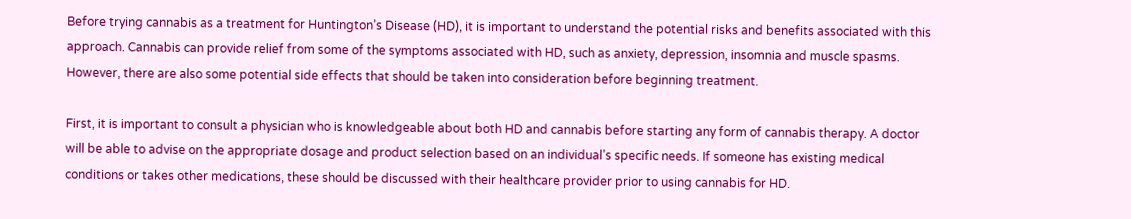Before trying cannabis as a treatment for Huntington’s Disease (HD), it is important to understand the potential risks and benefits associated with this approach. Cannabis can provide relief from some of the symptoms associated with HD, such as anxiety, depression, insomnia and muscle spasms. However, there are also some potential side effects that should be taken into consideration before beginning treatment.

First, it is important to consult a physician who is knowledgeable about both HD and cannabis before starting any form of cannabis therapy. A doctor will be able to advise on the appropriate dosage and product selection based on an individual’s specific needs. If someone has existing medical conditions or takes other medications, these should be discussed with their healthcare provider prior to using cannabis for HD.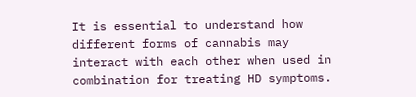It is essential to understand how different forms of cannabis may interact with each other when used in combination for treating HD symptoms.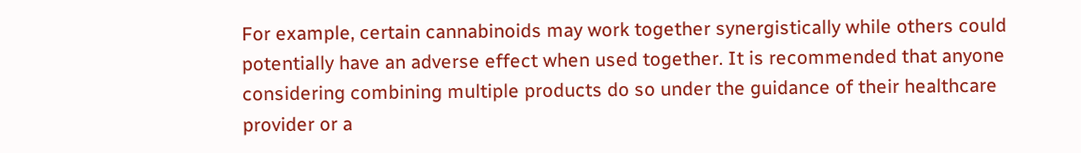For example, certain cannabinoids may work together synergistically while others could potentially have an adverse effect when used together. It is recommended that anyone considering combining multiple products do so under the guidance of their healthcare provider or a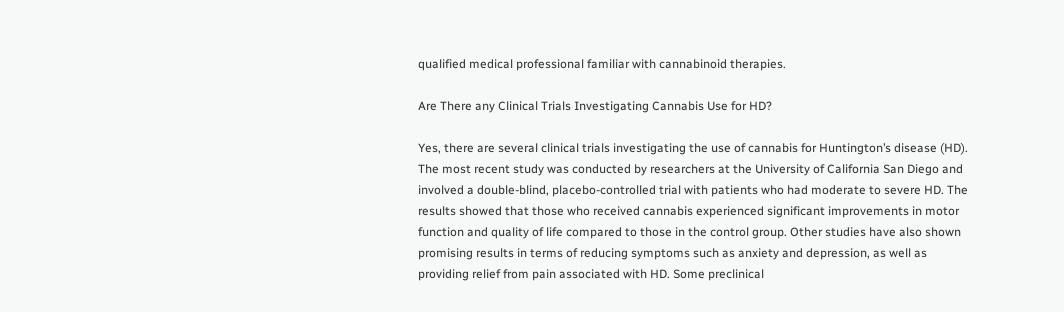qualified medical professional familiar with cannabinoid therapies.

Are There any Clinical Trials Investigating Cannabis Use for HD?

Yes, there are several clinical trials investigating the use of cannabis for Huntington’s disease (HD). The most recent study was conducted by researchers at the University of California San Diego and involved a double-blind, placebo-controlled trial with patients who had moderate to severe HD. The results showed that those who received cannabis experienced significant improvements in motor function and quality of life compared to those in the control group. Other studies have also shown promising results in terms of reducing symptoms such as anxiety and depression, as well as providing relief from pain associated with HD. Some preclinical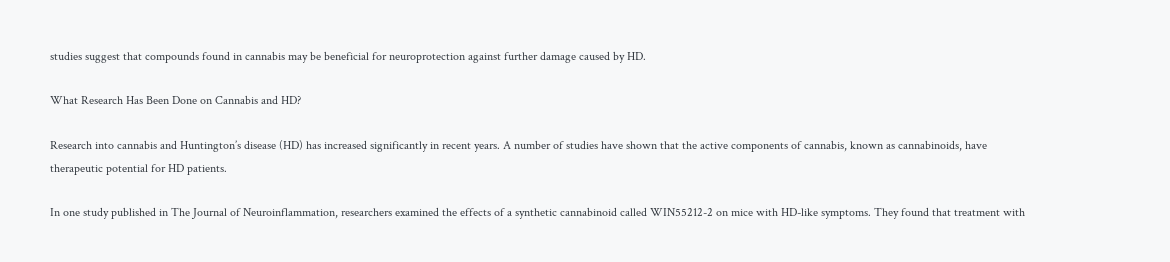studies suggest that compounds found in cannabis may be beneficial for neuroprotection against further damage caused by HD.

What Research Has Been Done on Cannabis and HD?

Research into cannabis and Huntington’s disease (HD) has increased significantly in recent years. A number of studies have shown that the active components of cannabis, known as cannabinoids, have therapeutic potential for HD patients.

In one study published in The Journal of Neuroinflammation, researchers examined the effects of a synthetic cannabinoid called WIN55212-2 on mice with HD-like symptoms. They found that treatment with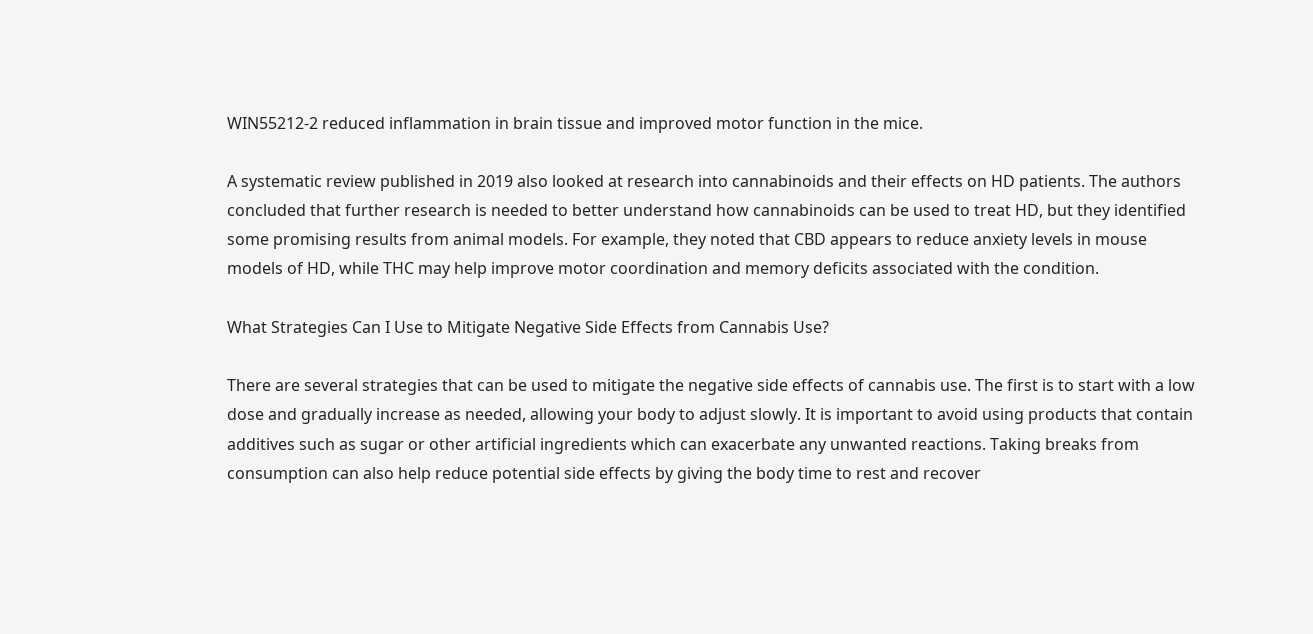WIN55212-2 reduced inflammation in brain tissue and improved motor function in the mice.

A systematic review published in 2019 also looked at research into cannabinoids and their effects on HD patients. The authors concluded that further research is needed to better understand how cannabinoids can be used to treat HD, but they identified some promising results from animal models. For example, they noted that CBD appears to reduce anxiety levels in mouse models of HD, while THC may help improve motor coordination and memory deficits associated with the condition.

What Strategies Can I Use to Mitigate Negative Side Effects from Cannabis Use?

There are several strategies that can be used to mitigate the negative side effects of cannabis use. The first is to start with a low dose and gradually increase as needed, allowing your body to adjust slowly. It is important to avoid using products that contain additives such as sugar or other artificial ingredients which can exacerbate any unwanted reactions. Taking breaks from consumption can also help reduce potential side effects by giving the body time to rest and recover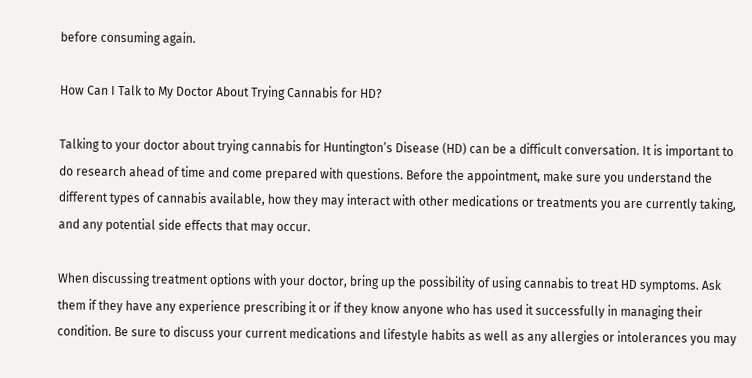before consuming again.

How Can I Talk to My Doctor About Trying Cannabis for HD?

Talking to your doctor about trying cannabis for Huntington’s Disease (HD) can be a difficult conversation. It is important to do research ahead of time and come prepared with questions. Before the appointment, make sure you understand the different types of cannabis available, how they may interact with other medications or treatments you are currently taking, and any potential side effects that may occur.

When discussing treatment options with your doctor, bring up the possibility of using cannabis to treat HD symptoms. Ask them if they have any experience prescribing it or if they know anyone who has used it successfully in managing their condition. Be sure to discuss your current medications and lifestyle habits as well as any allergies or intolerances you may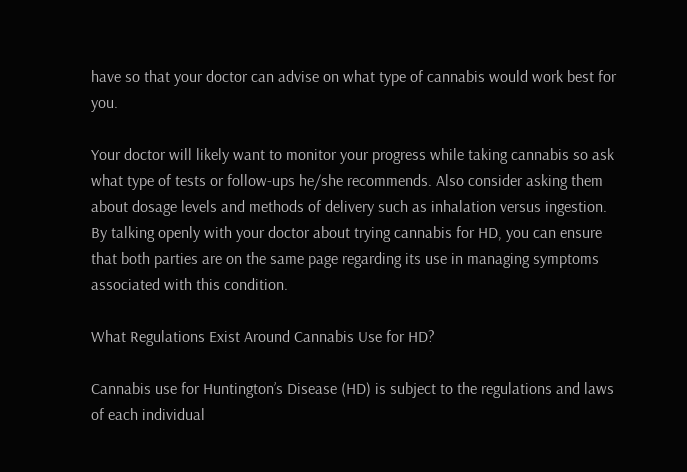have so that your doctor can advise on what type of cannabis would work best for you.

Your doctor will likely want to monitor your progress while taking cannabis so ask what type of tests or follow-ups he/she recommends. Also consider asking them about dosage levels and methods of delivery such as inhalation versus ingestion. By talking openly with your doctor about trying cannabis for HD, you can ensure that both parties are on the same page regarding its use in managing symptoms associated with this condition.

What Regulations Exist Around Cannabis Use for HD?

Cannabis use for Huntington’s Disease (HD) is subject to the regulations and laws of each individual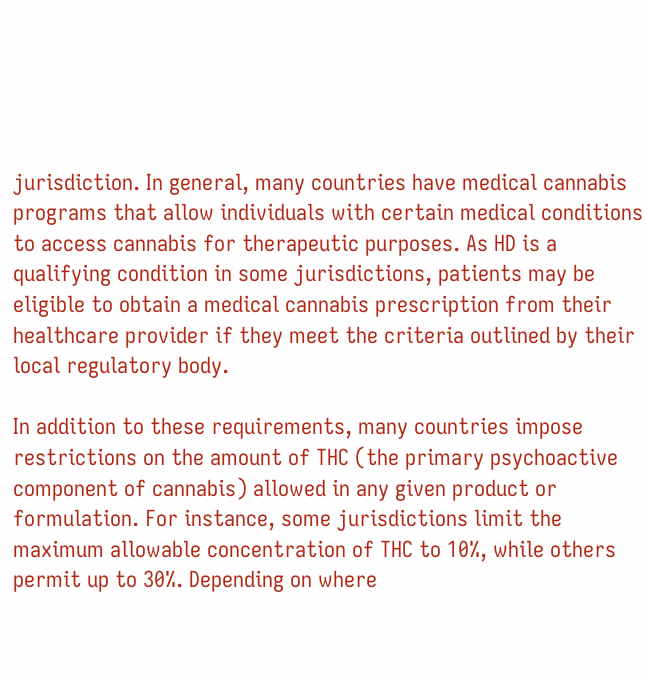jurisdiction. In general, many countries have medical cannabis programs that allow individuals with certain medical conditions to access cannabis for therapeutic purposes. As HD is a qualifying condition in some jurisdictions, patients may be eligible to obtain a medical cannabis prescription from their healthcare provider if they meet the criteria outlined by their local regulatory body.

In addition to these requirements, many countries impose restrictions on the amount of THC (the primary psychoactive component of cannabis) allowed in any given product or formulation. For instance, some jurisdictions limit the maximum allowable concentration of THC to 10%, while others permit up to 30%. Depending on where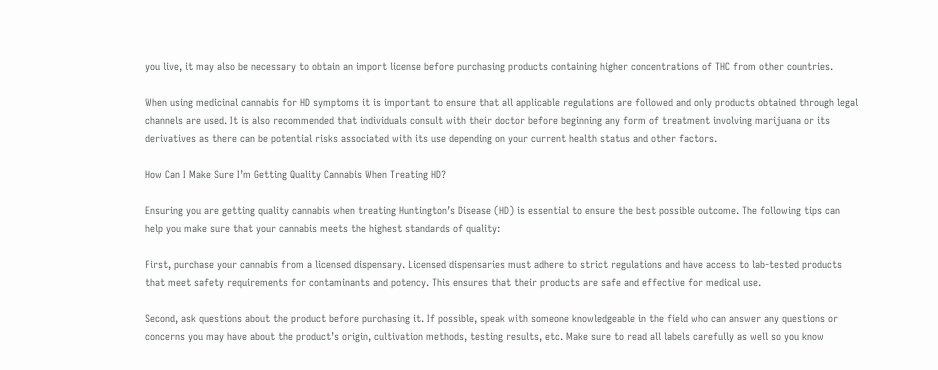you live, it may also be necessary to obtain an import license before purchasing products containing higher concentrations of THC from other countries.

When using medicinal cannabis for HD symptoms it is important to ensure that all applicable regulations are followed and only products obtained through legal channels are used. It is also recommended that individuals consult with their doctor before beginning any form of treatment involving marijuana or its derivatives as there can be potential risks associated with its use depending on your current health status and other factors.

How Can I Make Sure I’m Getting Quality Cannabis When Treating HD?

Ensuring you are getting quality cannabis when treating Huntington’s Disease (HD) is essential to ensure the best possible outcome. The following tips can help you make sure that your cannabis meets the highest standards of quality:

First, purchase your cannabis from a licensed dispensary. Licensed dispensaries must adhere to strict regulations and have access to lab-tested products that meet safety requirements for contaminants and potency. This ensures that their products are safe and effective for medical use.

Second, ask questions about the product before purchasing it. If possible, speak with someone knowledgeable in the field who can answer any questions or concerns you may have about the product’s origin, cultivation methods, testing results, etc. Make sure to read all labels carefully as well so you know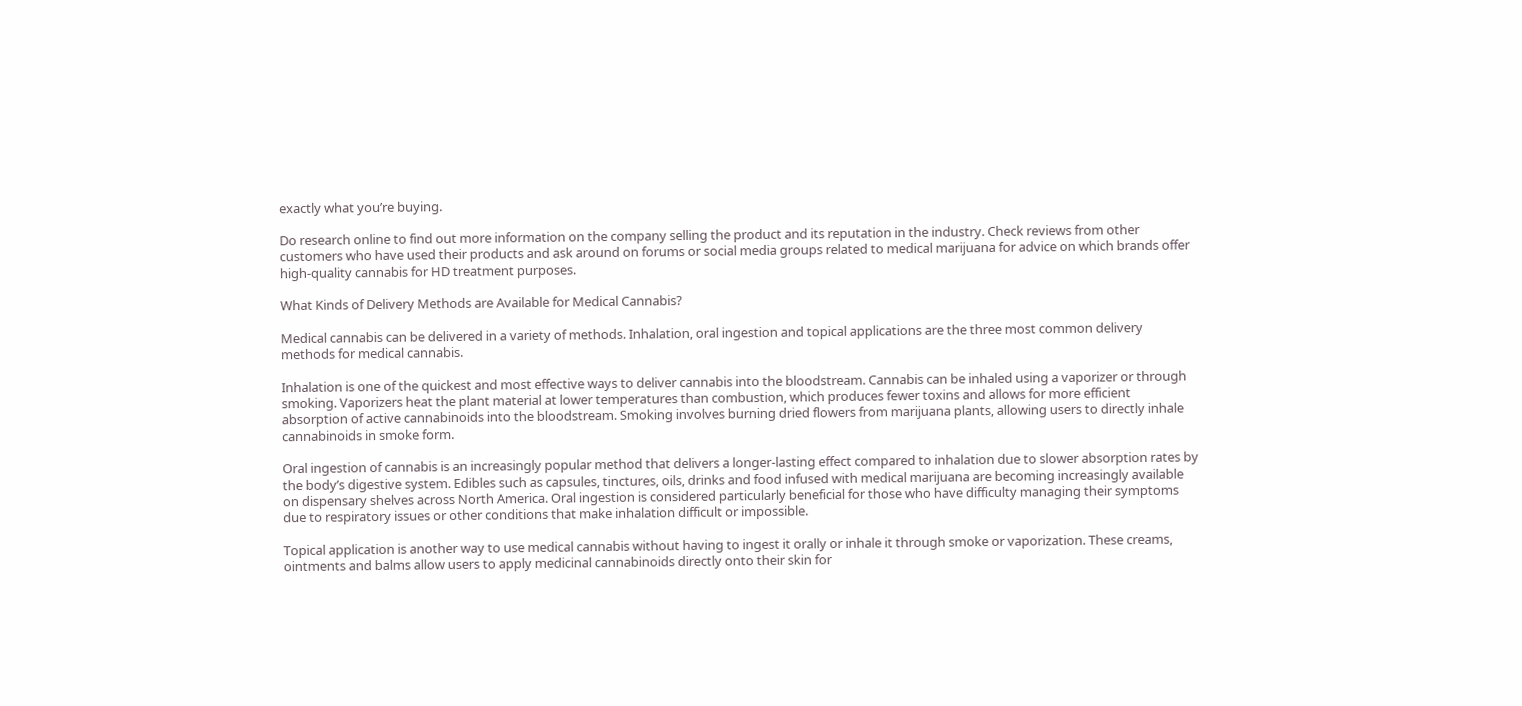exactly what you’re buying.

Do research online to find out more information on the company selling the product and its reputation in the industry. Check reviews from other customers who have used their products and ask around on forums or social media groups related to medical marijuana for advice on which brands offer high-quality cannabis for HD treatment purposes.

What Kinds of Delivery Methods are Available for Medical Cannabis?

Medical cannabis can be delivered in a variety of methods. Inhalation, oral ingestion and topical applications are the three most common delivery methods for medical cannabis.

Inhalation is one of the quickest and most effective ways to deliver cannabis into the bloodstream. Cannabis can be inhaled using a vaporizer or through smoking. Vaporizers heat the plant material at lower temperatures than combustion, which produces fewer toxins and allows for more efficient absorption of active cannabinoids into the bloodstream. Smoking involves burning dried flowers from marijuana plants, allowing users to directly inhale cannabinoids in smoke form.

Oral ingestion of cannabis is an increasingly popular method that delivers a longer-lasting effect compared to inhalation due to slower absorption rates by the body’s digestive system. Edibles such as capsules, tinctures, oils, drinks and food infused with medical marijuana are becoming increasingly available on dispensary shelves across North America. Oral ingestion is considered particularly beneficial for those who have difficulty managing their symptoms due to respiratory issues or other conditions that make inhalation difficult or impossible.

Topical application is another way to use medical cannabis without having to ingest it orally or inhale it through smoke or vaporization. These creams, ointments and balms allow users to apply medicinal cannabinoids directly onto their skin for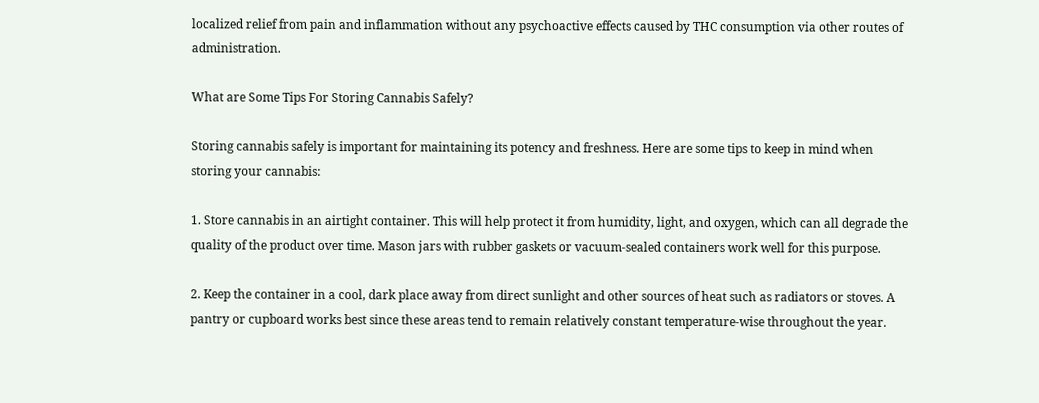localized relief from pain and inflammation without any psychoactive effects caused by THC consumption via other routes of administration.

What are Some Tips For Storing Cannabis Safely?

Storing cannabis safely is important for maintaining its potency and freshness. Here are some tips to keep in mind when storing your cannabis:

1. Store cannabis in an airtight container. This will help protect it from humidity, light, and oxygen, which can all degrade the quality of the product over time. Mason jars with rubber gaskets or vacuum-sealed containers work well for this purpose.

2. Keep the container in a cool, dark place away from direct sunlight and other sources of heat such as radiators or stoves. A pantry or cupboard works best since these areas tend to remain relatively constant temperature-wise throughout the year.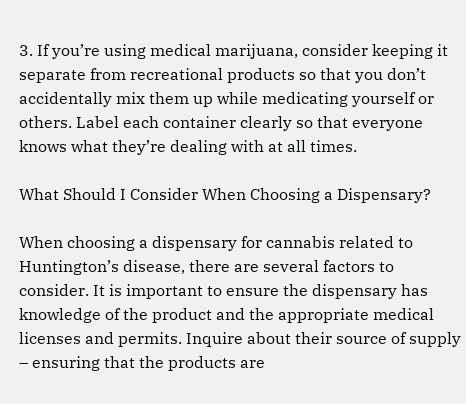3. If you’re using medical marijuana, consider keeping it separate from recreational products so that you don’t accidentally mix them up while medicating yourself or others. Label each container clearly so that everyone knows what they’re dealing with at all times.

What Should I Consider When Choosing a Dispensary?

When choosing a dispensary for cannabis related to Huntington’s disease, there are several factors to consider. It is important to ensure the dispensary has knowledge of the product and the appropriate medical licenses and permits. Inquire about their source of supply – ensuring that the products are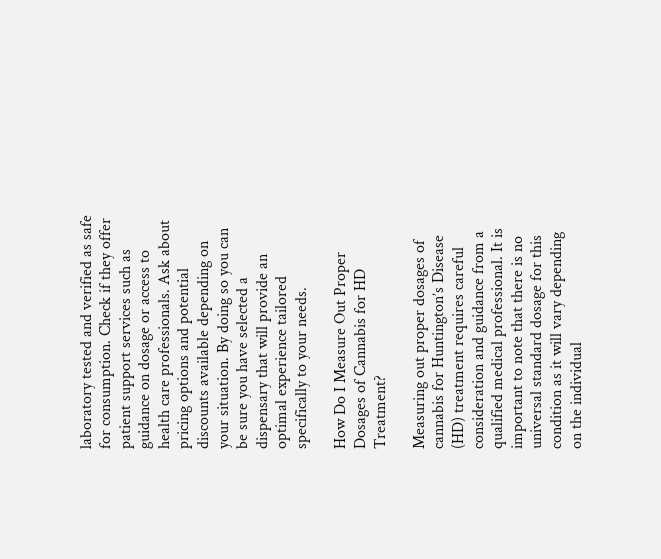laboratory tested and verified as safe for consumption. Check if they offer patient support services such as guidance on dosage or access to health care professionals. Ask about pricing options and potential discounts available depending on your situation. By doing so you can be sure you have selected a dispensary that will provide an optimal experience tailored specifically to your needs.

How Do I Measure Out Proper Dosages of Cannabis for HD Treatment?

Measuring out proper dosages of cannabis for Huntington’s Disease (HD) treatment requires careful consideration and guidance from a qualified medical professional. It is important to note that there is no universal standard dosage for this condition as it will vary depending on the individual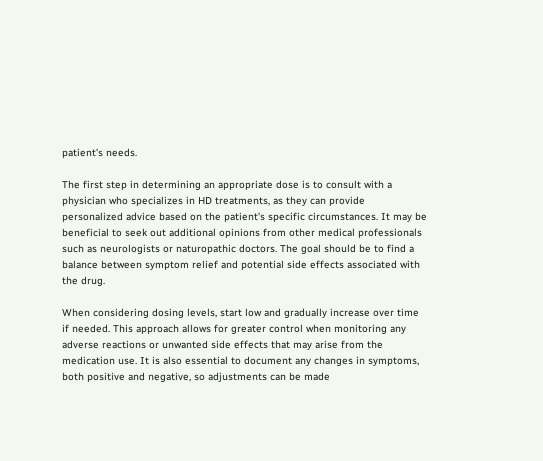patient’s needs.

The first step in determining an appropriate dose is to consult with a physician who specializes in HD treatments, as they can provide personalized advice based on the patient’s specific circumstances. It may be beneficial to seek out additional opinions from other medical professionals such as neurologists or naturopathic doctors. The goal should be to find a balance between symptom relief and potential side effects associated with the drug.

When considering dosing levels, start low and gradually increase over time if needed. This approach allows for greater control when monitoring any adverse reactions or unwanted side effects that may arise from the medication use. It is also essential to document any changes in symptoms, both positive and negative, so adjustments can be made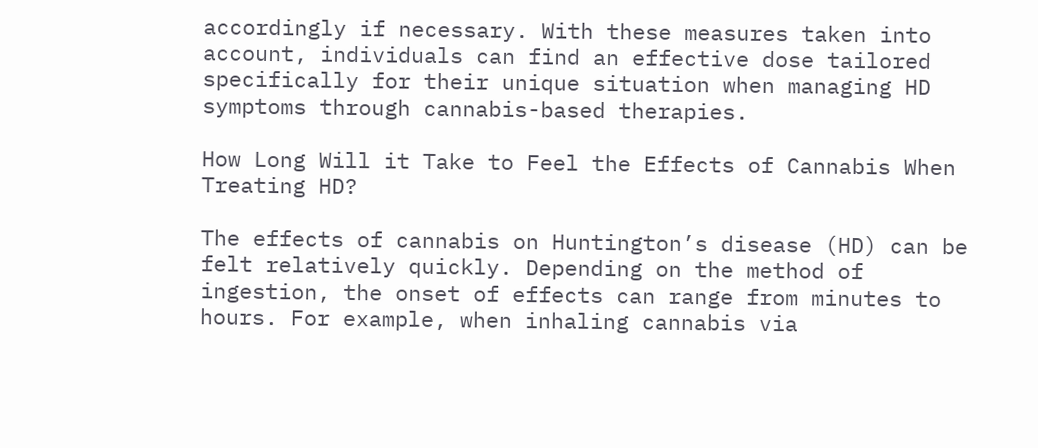accordingly if necessary. With these measures taken into account, individuals can find an effective dose tailored specifically for their unique situation when managing HD symptoms through cannabis-based therapies.

How Long Will it Take to Feel the Effects of Cannabis When Treating HD?

The effects of cannabis on Huntington’s disease (HD) can be felt relatively quickly. Depending on the method of ingestion, the onset of effects can range from minutes to hours. For example, when inhaling cannabis via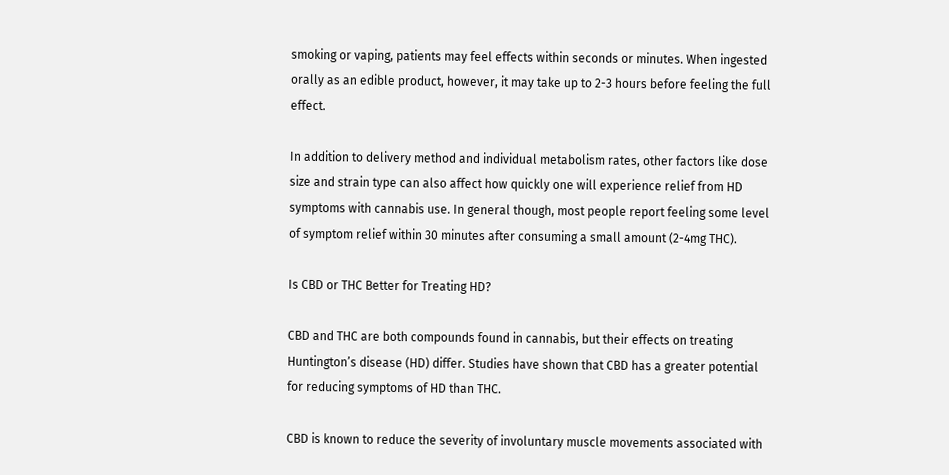smoking or vaping, patients may feel effects within seconds or minutes. When ingested orally as an edible product, however, it may take up to 2-3 hours before feeling the full effect.

In addition to delivery method and individual metabolism rates, other factors like dose size and strain type can also affect how quickly one will experience relief from HD symptoms with cannabis use. In general though, most people report feeling some level of symptom relief within 30 minutes after consuming a small amount (2-4mg THC).

Is CBD or THC Better for Treating HD?

CBD and THC are both compounds found in cannabis, but their effects on treating Huntington’s disease (HD) differ. Studies have shown that CBD has a greater potential for reducing symptoms of HD than THC.

CBD is known to reduce the severity of involuntary muscle movements associated with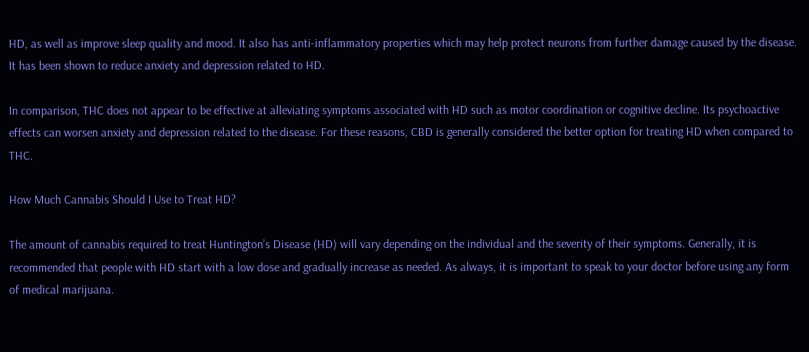HD, as well as improve sleep quality and mood. It also has anti-inflammatory properties which may help protect neurons from further damage caused by the disease. It has been shown to reduce anxiety and depression related to HD.

In comparison, THC does not appear to be effective at alleviating symptoms associated with HD such as motor coordination or cognitive decline. Its psychoactive effects can worsen anxiety and depression related to the disease. For these reasons, CBD is generally considered the better option for treating HD when compared to THC.

How Much Cannabis Should I Use to Treat HD?

The amount of cannabis required to treat Huntington’s Disease (HD) will vary depending on the individual and the severity of their symptoms. Generally, it is recommended that people with HD start with a low dose and gradually increase as needed. As always, it is important to speak to your doctor before using any form of medical marijuana.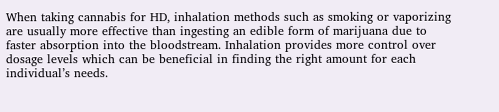When taking cannabis for HD, inhalation methods such as smoking or vaporizing are usually more effective than ingesting an edible form of marijuana due to faster absorption into the bloodstream. Inhalation provides more control over dosage levels which can be beneficial in finding the right amount for each individual’s needs.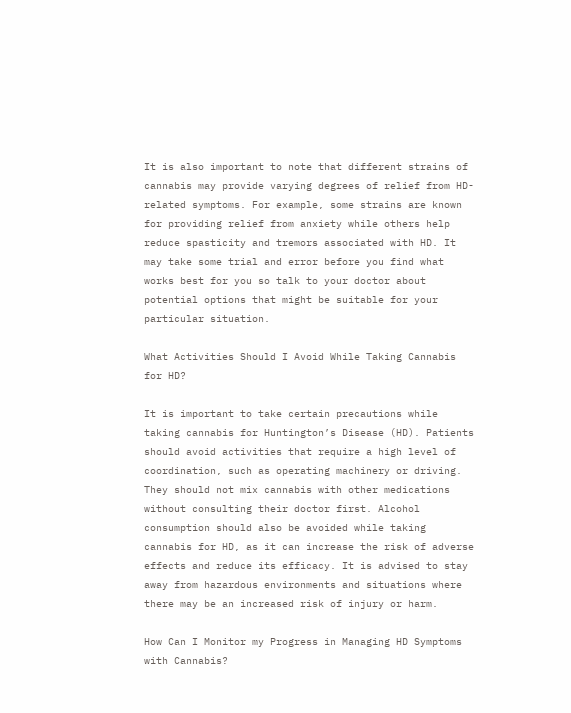It is also important to note that different strains of cannabis may provide varying degrees of relief from HD-related symptoms. For example, some strains are known for providing relief from anxiety while others help reduce spasticity and tremors associated with HD. It may take some trial and error before you find what works best for you so talk to your doctor about potential options that might be suitable for your particular situation.

What Activities Should I Avoid While Taking Cannabis for HD?

It is important to take certain precautions while taking cannabis for Huntington’s Disease (HD). Patients should avoid activities that require a high level of coordination, such as operating machinery or driving. They should not mix cannabis with other medications without consulting their doctor first. Alcohol consumption should also be avoided while taking cannabis for HD, as it can increase the risk of adverse effects and reduce its efficacy. It is advised to stay away from hazardous environments and situations where there may be an increased risk of injury or harm.

How Can I Monitor my Progress in Managing HD Symptoms with Cannabis?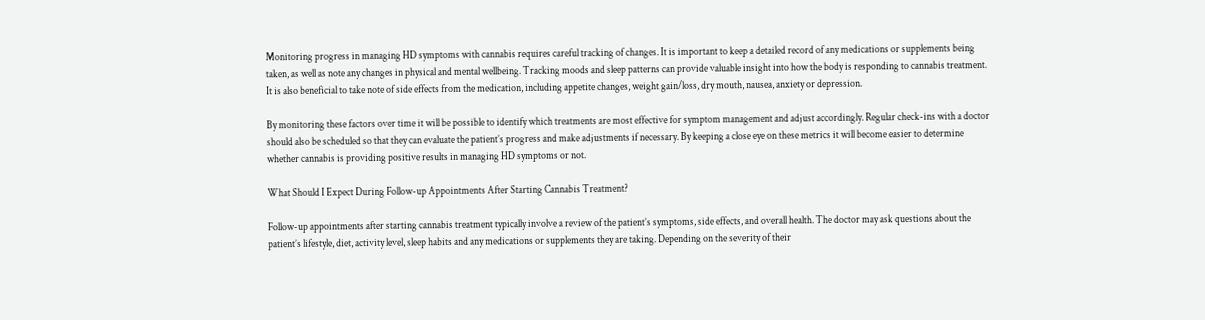Monitoring progress in managing HD symptoms with cannabis requires careful tracking of changes. It is important to keep a detailed record of any medications or supplements being taken, as well as note any changes in physical and mental wellbeing. Tracking moods and sleep patterns can provide valuable insight into how the body is responding to cannabis treatment. It is also beneficial to take note of side effects from the medication, including appetite changes, weight gain/loss, dry mouth, nausea, anxiety or depression.

By monitoring these factors over time it will be possible to identify which treatments are most effective for symptom management and adjust accordingly. Regular check-ins with a doctor should also be scheduled so that they can evaluate the patient’s progress and make adjustments if necessary. By keeping a close eye on these metrics it will become easier to determine whether cannabis is providing positive results in managing HD symptoms or not.

What Should I Expect During Follow-up Appointments After Starting Cannabis Treatment?

Follow-up appointments after starting cannabis treatment typically involve a review of the patient’s symptoms, side effects, and overall health. The doctor may ask questions about the patient’s lifestyle, diet, activity level, sleep habits and any medications or supplements they are taking. Depending on the severity of their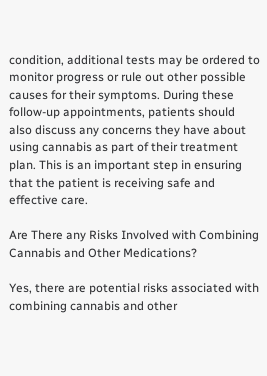condition, additional tests may be ordered to monitor progress or rule out other possible causes for their symptoms. During these follow-up appointments, patients should also discuss any concerns they have about using cannabis as part of their treatment plan. This is an important step in ensuring that the patient is receiving safe and effective care.

Are There any Risks Involved with Combining Cannabis and Other Medications?

Yes, there are potential risks associated with combining cannabis and other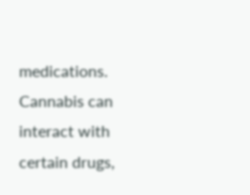medications. Cannabis can interact with certain drugs,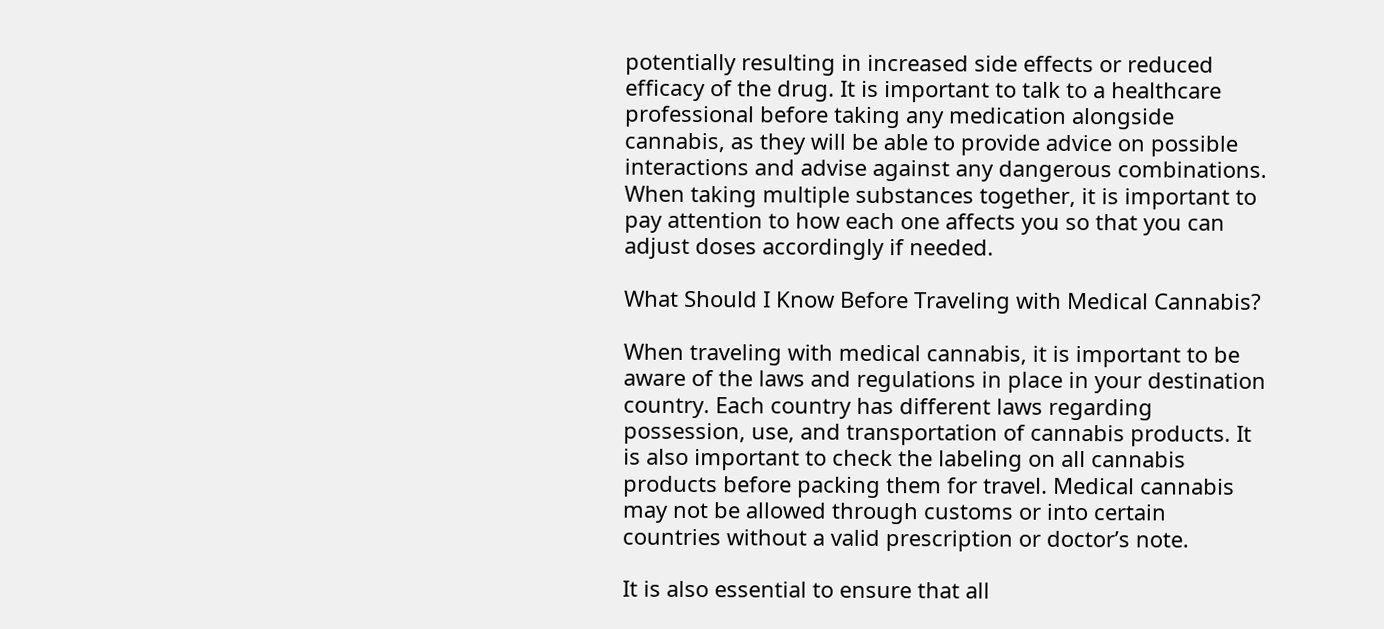potentially resulting in increased side effects or reduced efficacy of the drug. It is important to talk to a healthcare professional before taking any medication alongside cannabis, as they will be able to provide advice on possible interactions and advise against any dangerous combinations. When taking multiple substances together, it is important to pay attention to how each one affects you so that you can adjust doses accordingly if needed.

What Should I Know Before Traveling with Medical Cannabis?

When traveling with medical cannabis, it is important to be aware of the laws and regulations in place in your destination country. Each country has different laws regarding possession, use, and transportation of cannabis products. It is also important to check the labeling on all cannabis products before packing them for travel. Medical cannabis may not be allowed through customs or into certain countries without a valid prescription or doctor’s note.

It is also essential to ensure that all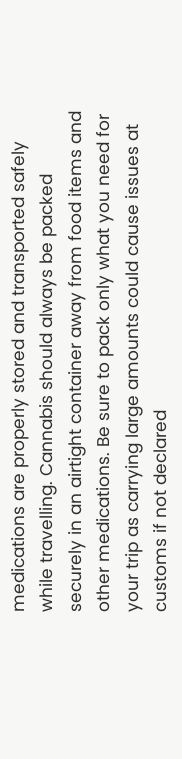medications are properly stored and transported safely while travelling. Cannabis should always be packed securely in an airtight container away from food items and other medications. Be sure to pack only what you need for your trip as carrying large amounts could cause issues at customs if not declared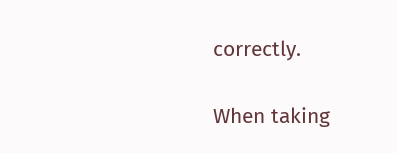correctly.

When taking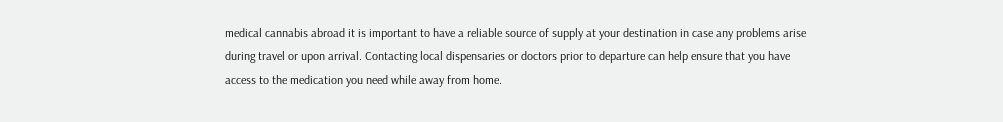medical cannabis abroad it is important to have a reliable source of supply at your destination in case any problems arise during travel or upon arrival. Contacting local dispensaries or doctors prior to departure can help ensure that you have access to the medication you need while away from home.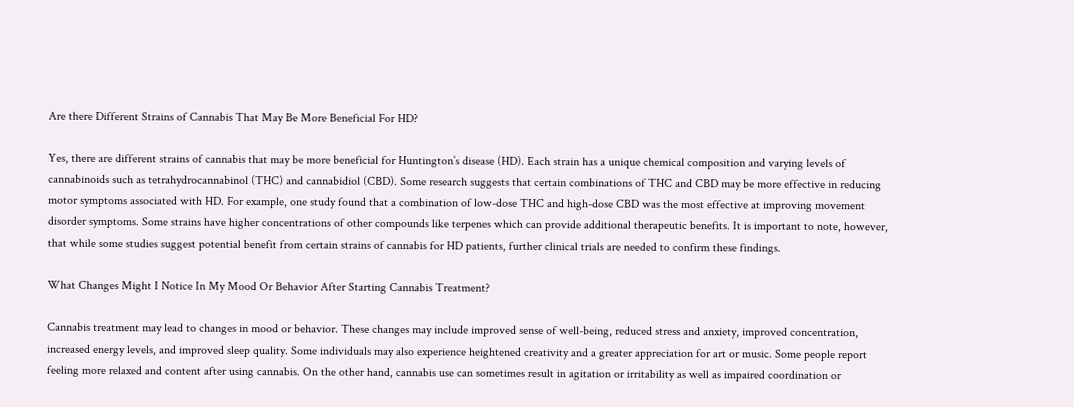Are there Different Strains of Cannabis That May Be More Beneficial For HD?

Yes, there are different strains of cannabis that may be more beneficial for Huntington’s disease (HD). Each strain has a unique chemical composition and varying levels of cannabinoids such as tetrahydrocannabinol (THC) and cannabidiol (CBD). Some research suggests that certain combinations of THC and CBD may be more effective in reducing motor symptoms associated with HD. For example, one study found that a combination of low-dose THC and high-dose CBD was the most effective at improving movement disorder symptoms. Some strains have higher concentrations of other compounds like terpenes which can provide additional therapeutic benefits. It is important to note, however, that while some studies suggest potential benefit from certain strains of cannabis for HD patients, further clinical trials are needed to confirm these findings.

What Changes Might I Notice In My Mood Or Behavior After Starting Cannabis Treatment?

Cannabis treatment may lead to changes in mood or behavior. These changes may include improved sense of well-being, reduced stress and anxiety, improved concentration, increased energy levels, and improved sleep quality. Some individuals may also experience heightened creativity and a greater appreciation for art or music. Some people report feeling more relaxed and content after using cannabis. On the other hand, cannabis use can sometimes result in agitation or irritability as well as impaired coordination or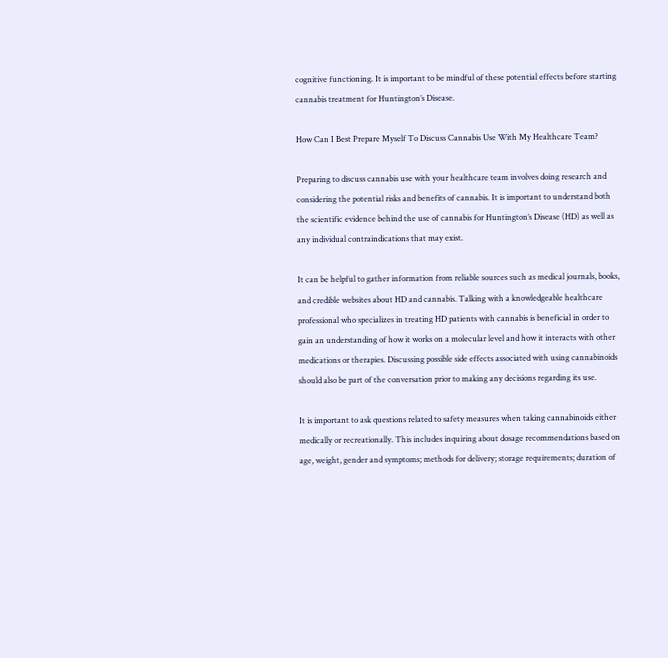cognitive functioning. It is important to be mindful of these potential effects before starting cannabis treatment for Huntington’s Disease.

How Can I Best Prepare Myself To Discuss Cannabis Use With My Healthcare Team?

Preparing to discuss cannabis use with your healthcare team involves doing research and considering the potential risks and benefits of cannabis. It is important to understand both the scientific evidence behind the use of cannabis for Huntington’s Disease (HD) as well as any individual contraindications that may exist.

It can be helpful to gather information from reliable sources such as medical journals, books, and credible websites about HD and cannabis. Talking with a knowledgeable healthcare professional who specializes in treating HD patients with cannabis is beneficial in order to gain an understanding of how it works on a molecular level and how it interacts with other medications or therapies. Discussing possible side effects associated with using cannabinoids should also be part of the conversation prior to making any decisions regarding its use.

It is important to ask questions related to safety measures when taking cannabinoids either medically or recreationally. This includes inquiring about dosage recommendations based on age, weight, gender and symptoms; methods for delivery; storage requirements; duration of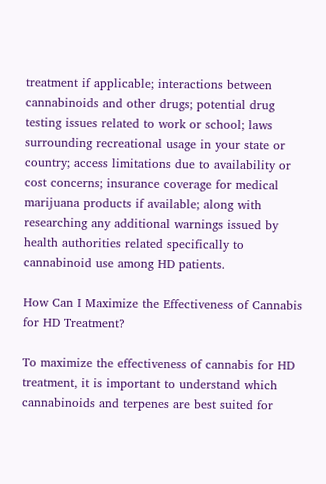treatment if applicable; interactions between cannabinoids and other drugs; potential drug testing issues related to work or school; laws surrounding recreational usage in your state or country; access limitations due to availability or cost concerns; insurance coverage for medical marijuana products if available; along with researching any additional warnings issued by health authorities related specifically to cannabinoid use among HD patients.

How Can I Maximize the Effectiveness of Cannabis for HD Treatment?

To maximize the effectiveness of cannabis for HD treatment, it is important to understand which cannabinoids and terpenes are best suited for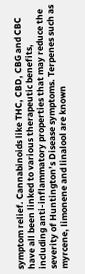symptom relief. Cannabinoids like THC, CBD, CBG and CBC have all been linked to various therapeutic benefits, including anti-inflammatory properties that may reduce the severity of Huntington’s Disease symptoms. Terpenes such as myrcene, limonene and linalool are known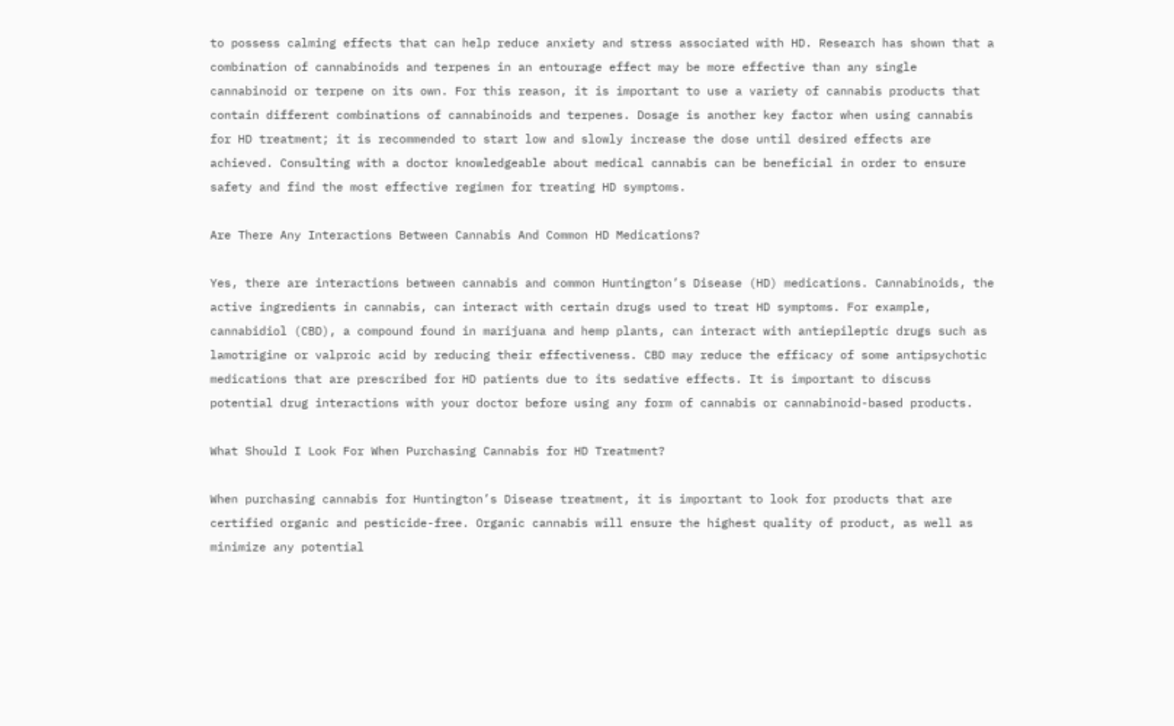to possess calming effects that can help reduce anxiety and stress associated with HD. Research has shown that a combination of cannabinoids and terpenes in an entourage effect may be more effective than any single cannabinoid or terpene on its own. For this reason, it is important to use a variety of cannabis products that contain different combinations of cannabinoids and terpenes. Dosage is another key factor when using cannabis for HD treatment; it is recommended to start low and slowly increase the dose until desired effects are achieved. Consulting with a doctor knowledgeable about medical cannabis can be beneficial in order to ensure safety and find the most effective regimen for treating HD symptoms.

Are There Any Interactions Between Cannabis And Common HD Medications?

Yes, there are interactions between cannabis and common Huntington’s Disease (HD) medications. Cannabinoids, the active ingredients in cannabis, can interact with certain drugs used to treat HD symptoms. For example, cannabidiol (CBD), a compound found in marijuana and hemp plants, can interact with antiepileptic drugs such as lamotrigine or valproic acid by reducing their effectiveness. CBD may reduce the efficacy of some antipsychotic medications that are prescribed for HD patients due to its sedative effects. It is important to discuss potential drug interactions with your doctor before using any form of cannabis or cannabinoid-based products.

What Should I Look For When Purchasing Cannabis for HD Treatment?

When purchasing cannabis for Huntington’s Disease treatment, it is important to look for products that are certified organic and pesticide-free. Organic cannabis will ensure the highest quality of product, as well as minimize any potential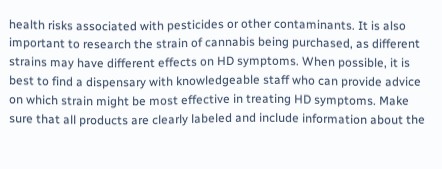health risks associated with pesticides or other contaminants. It is also important to research the strain of cannabis being purchased, as different strains may have different effects on HD symptoms. When possible, it is best to find a dispensary with knowledgeable staff who can provide advice on which strain might be most effective in treating HD symptoms. Make sure that all products are clearly labeled and include information about the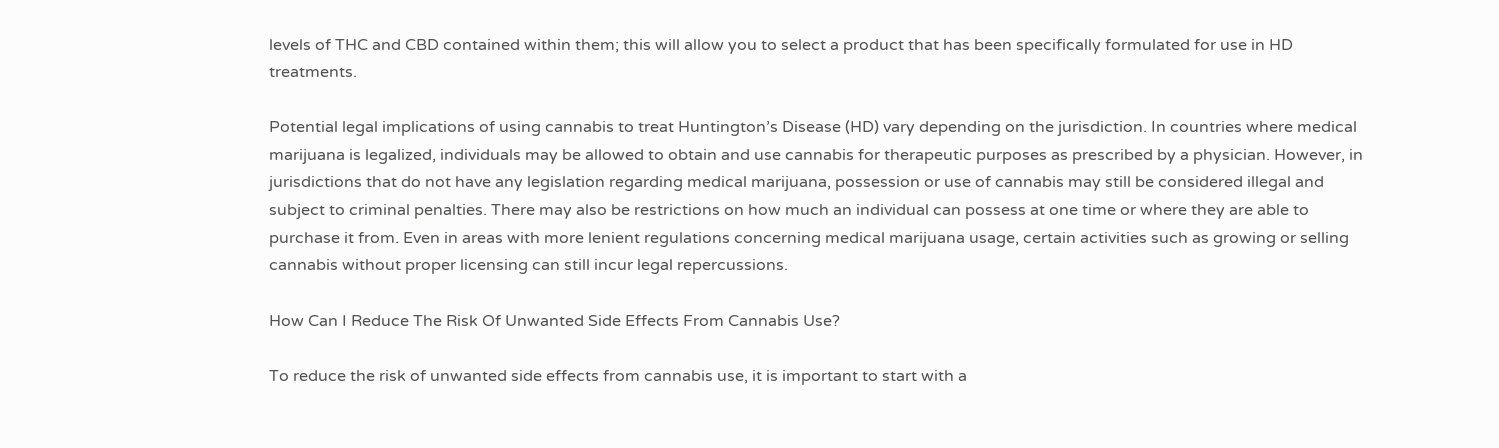levels of THC and CBD contained within them; this will allow you to select a product that has been specifically formulated for use in HD treatments.

Potential legal implications of using cannabis to treat Huntington’s Disease (HD) vary depending on the jurisdiction. In countries where medical marijuana is legalized, individuals may be allowed to obtain and use cannabis for therapeutic purposes as prescribed by a physician. However, in jurisdictions that do not have any legislation regarding medical marijuana, possession or use of cannabis may still be considered illegal and subject to criminal penalties. There may also be restrictions on how much an individual can possess at one time or where they are able to purchase it from. Even in areas with more lenient regulations concerning medical marijuana usage, certain activities such as growing or selling cannabis without proper licensing can still incur legal repercussions.

How Can I Reduce The Risk Of Unwanted Side Effects From Cannabis Use?

To reduce the risk of unwanted side effects from cannabis use, it is important to start with a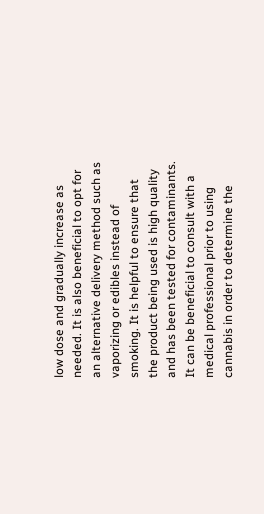low dose and gradually increase as needed. It is also beneficial to opt for an alternative delivery method such as vaporizing or edibles instead of smoking. It is helpful to ensure that the product being used is high quality and has been tested for contaminants. It can be beneficial to consult with a medical professional prior to using cannabis in order to determine the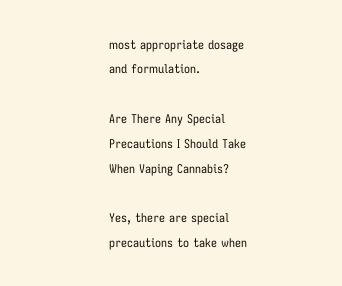most appropriate dosage and formulation.

Are There Any Special Precautions I Should Take When Vaping Cannabis?

Yes, there are special precautions to take when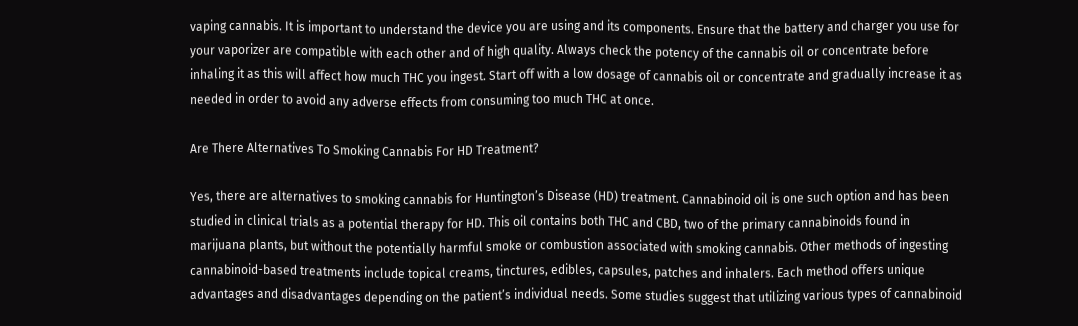vaping cannabis. It is important to understand the device you are using and its components. Ensure that the battery and charger you use for your vaporizer are compatible with each other and of high quality. Always check the potency of the cannabis oil or concentrate before inhaling it as this will affect how much THC you ingest. Start off with a low dosage of cannabis oil or concentrate and gradually increase it as needed in order to avoid any adverse effects from consuming too much THC at once.

Are There Alternatives To Smoking Cannabis For HD Treatment?

Yes, there are alternatives to smoking cannabis for Huntington’s Disease (HD) treatment. Cannabinoid oil is one such option and has been studied in clinical trials as a potential therapy for HD. This oil contains both THC and CBD, two of the primary cannabinoids found in marijuana plants, but without the potentially harmful smoke or combustion associated with smoking cannabis. Other methods of ingesting cannabinoid-based treatments include topical creams, tinctures, edibles, capsules, patches and inhalers. Each method offers unique advantages and disadvantages depending on the patient’s individual needs. Some studies suggest that utilizing various types of cannabinoid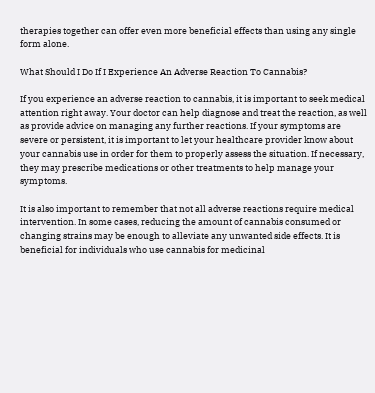therapies together can offer even more beneficial effects than using any single form alone.

What Should I Do If I Experience An Adverse Reaction To Cannabis?

If you experience an adverse reaction to cannabis, it is important to seek medical attention right away. Your doctor can help diagnose and treat the reaction, as well as provide advice on managing any further reactions. If your symptoms are severe or persistent, it is important to let your healthcare provider know about your cannabis use in order for them to properly assess the situation. If necessary, they may prescribe medications or other treatments to help manage your symptoms.

It is also important to remember that not all adverse reactions require medical intervention. In some cases, reducing the amount of cannabis consumed or changing strains may be enough to alleviate any unwanted side effects. It is beneficial for individuals who use cannabis for medicinal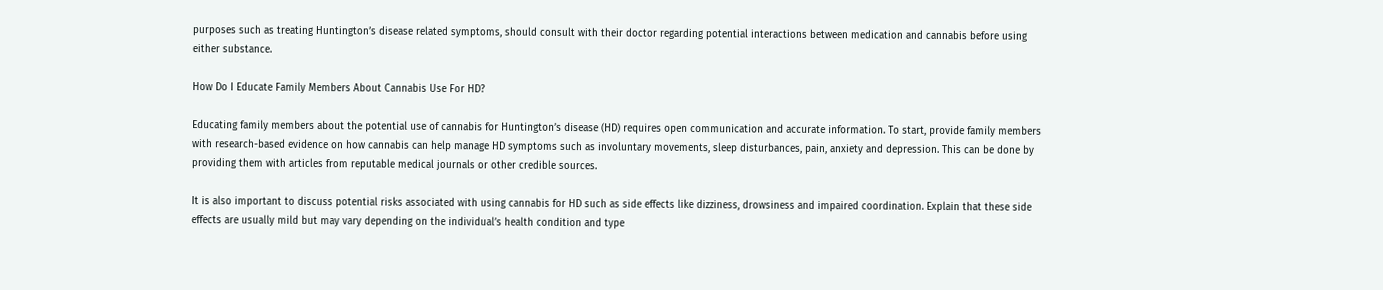purposes such as treating Huntington’s disease related symptoms, should consult with their doctor regarding potential interactions between medication and cannabis before using either substance.

How Do I Educate Family Members About Cannabis Use For HD?

Educating family members about the potential use of cannabis for Huntington’s disease (HD) requires open communication and accurate information. To start, provide family members with research-based evidence on how cannabis can help manage HD symptoms such as involuntary movements, sleep disturbances, pain, anxiety and depression. This can be done by providing them with articles from reputable medical journals or other credible sources.

It is also important to discuss potential risks associated with using cannabis for HD such as side effects like dizziness, drowsiness and impaired coordination. Explain that these side effects are usually mild but may vary depending on the individual’s health condition and type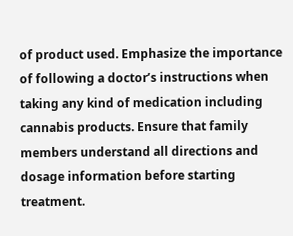of product used. Emphasize the importance of following a doctor’s instructions when taking any kind of medication including cannabis products. Ensure that family members understand all directions and dosage information before starting treatment.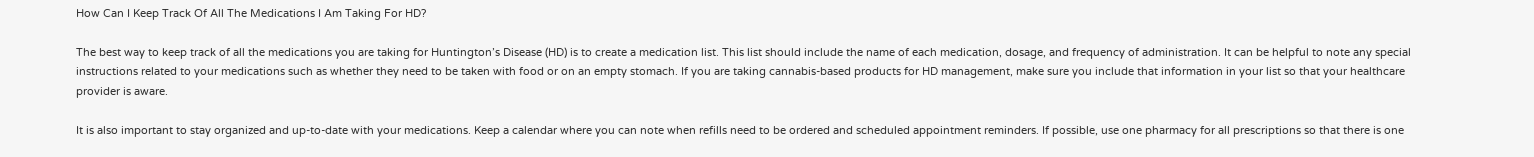How Can I Keep Track Of All The Medications I Am Taking For HD?

The best way to keep track of all the medications you are taking for Huntington’s Disease (HD) is to create a medication list. This list should include the name of each medication, dosage, and frequency of administration. It can be helpful to note any special instructions related to your medications such as whether they need to be taken with food or on an empty stomach. If you are taking cannabis-based products for HD management, make sure you include that information in your list so that your healthcare provider is aware.

It is also important to stay organized and up-to-date with your medications. Keep a calendar where you can note when refills need to be ordered and scheduled appointment reminders. If possible, use one pharmacy for all prescriptions so that there is one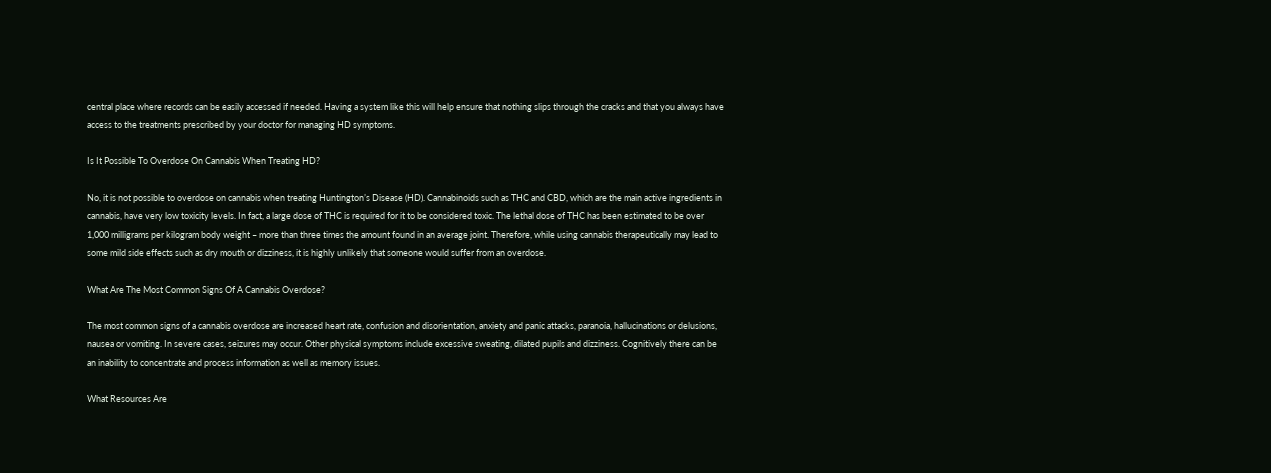central place where records can be easily accessed if needed. Having a system like this will help ensure that nothing slips through the cracks and that you always have access to the treatments prescribed by your doctor for managing HD symptoms.

Is It Possible To Overdose On Cannabis When Treating HD?

No, it is not possible to overdose on cannabis when treating Huntington’s Disease (HD). Cannabinoids such as THC and CBD, which are the main active ingredients in cannabis, have very low toxicity levels. In fact, a large dose of THC is required for it to be considered toxic. The lethal dose of THC has been estimated to be over 1,000 milligrams per kilogram body weight – more than three times the amount found in an average joint. Therefore, while using cannabis therapeutically may lead to some mild side effects such as dry mouth or dizziness, it is highly unlikely that someone would suffer from an overdose.

What Are The Most Common Signs Of A Cannabis Overdose?

The most common signs of a cannabis overdose are increased heart rate, confusion and disorientation, anxiety and panic attacks, paranoia, hallucinations or delusions, nausea or vomiting. In severe cases, seizures may occur. Other physical symptoms include excessive sweating, dilated pupils and dizziness. Cognitively there can be an inability to concentrate and process information as well as memory issues.

What Resources Are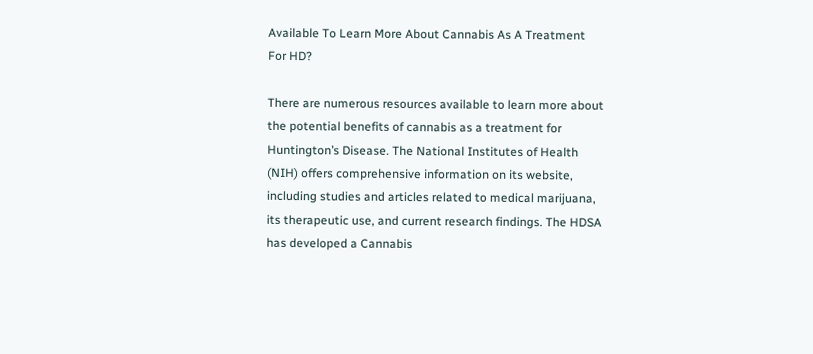Available To Learn More About Cannabis As A Treatment For HD?

There are numerous resources available to learn more about the potential benefits of cannabis as a treatment for Huntington’s Disease. The National Institutes of Health (NIH) offers comprehensive information on its website, including studies and articles related to medical marijuana, its therapeutic use, and current research findings. The HDSA has developed a Cannabis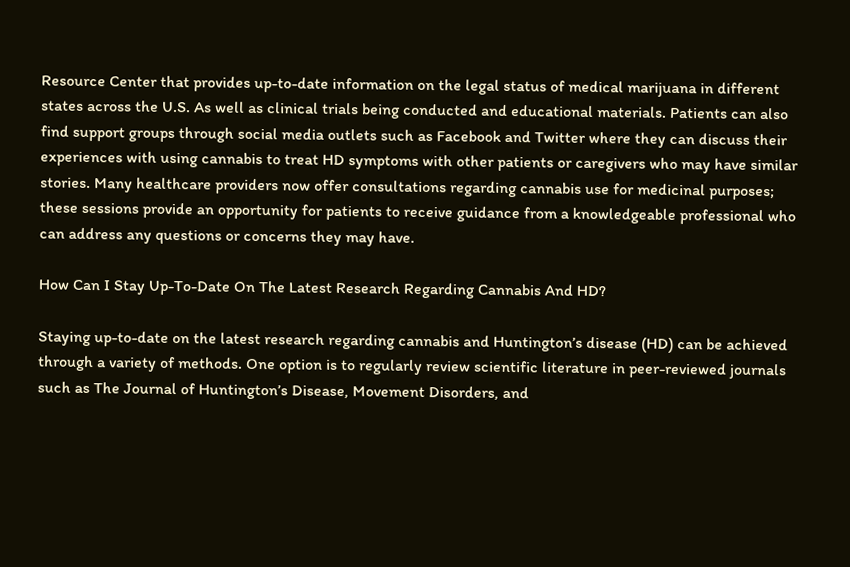Resource Center that provides up-to-date information on the legal status of medical marijuana in different states across the U.S. As well as clinical trials being conducted and educational materials. Patients can also find support groups through social media outlets such as Facebook and Twitter where they can discuss their experiences with using cannabis to treat HD symptoms with other patients or caregivers who may have similar stories. Many healthcare providers now offer consultations regarding cannabis use for medicinal purposes; these sessions provide an opportunity for patients to receive guidance from a knowledgeable professional who can address any questions or concerns they may have.

How Can I Stay Up-To-Date On The Latest Research Regarding Cannabis And HD?

Staying up-to-date on the latest research regarding cannabis and Huntington’s disease (HD) can be achieved through a variety of methods. One option is to regularly review scientific literature in peer-reviewed journals such as The Journal of Huntington’s Disease, Movement Disorders, and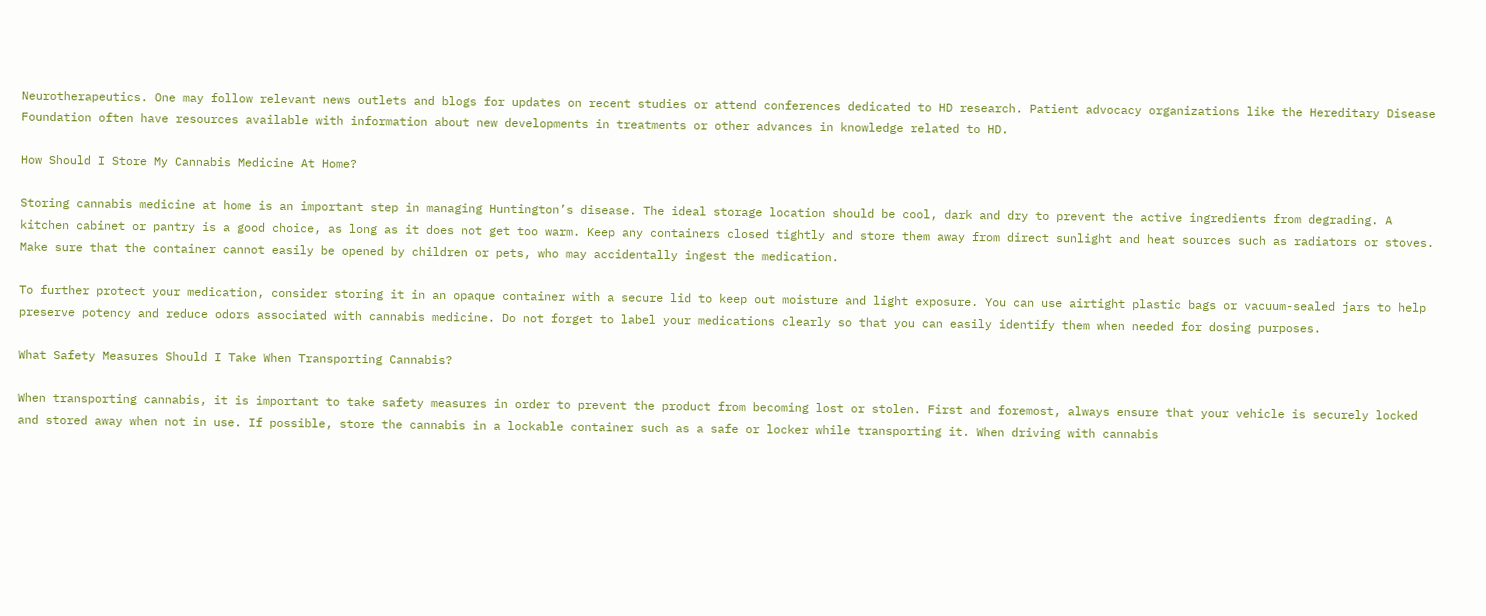Neurotherapeutics. One may follow relevant news outlets and blogs for updates on recent studies or attend conferences dedicated to HD research. Patient advocacy organizations like the Hereditary Disease Foundation often have resources available with information about new developments in treatments or other advances in knowledge related to HD.

How Should I Store My Cannabis Medicine At Home?

Storing cannabis medicine at home is an important step in managing Huntington’s disease. The ideal storage location should be cool, dark and dry to prevent the active ingredients from degrading. A kitchen cabinet or pantry is a good choice, as long as it does not get too warm. Keep any containers closed tightly and store them away from direct sunlight and heat sources such as radiators or stoves. Make sure that the container cannot easily be opened by children or pets, who may accidentally ingest the medication.

To further protect your medication, consider storing it in an opaque container with a secure lid to keep out moisture and light exposure. You can use airtight plastic bags or vacuum-sealed jars to help preserve potency and reduce odors associated with cannabis medicine. Do not forget to label your medications clearly so that you can easily identify them when needed for dosing purposes.

What Safety Measures Should I Take When Transporting Cannabis?

When transporting cannabis, it is important to take safety measures in order to prevent the product from becoming lost or stolen. First and foremost, always ensure that your vehicle is securely locked and stored away when not in use. If possible, store the cannabis in a lockable container such as a safe or locker while transporting it. When driving with cannabis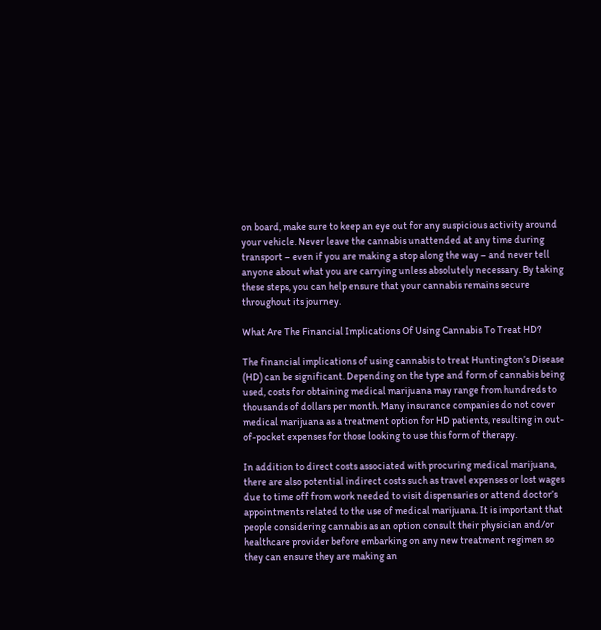on board, make sure to keep an eye out for any suspicious activity around your vehicle. Never leave the cannabis unattended at any time during transport – even if you are making a stop along the way – and never tell anyone about what you are carrying unless absolutely necessary. By taking these steps, you can help ensure that your cannabis remains secure throughout its journey.

What Are The Financial Implications Of Using Cannabis To Treat HD?

The financial implications of using cannabis to treat Huntington’s Disease (HD) can be significant. Depending on the type and form of cannabis being used, costs for obtaining medical marijuana may range from hundreds to thousands of dollars per month. Many insurance companies do not cover medical marijuana as a treatment option for HD patients, resulting in out-of-pocket expenses for those looking to use this form of therapy.

In addition to direct costs associated with procuring medical marijuana, there are also potential indirect costs such as travel expenses or lost wages due to time off from work needed to visit dispensaries or attend doctor’s appointments related to the use of medical marijuana. It is important that people considering cannabis as an option consult their physician and/or healthcare provider before embarking on any new treatment regimen so they can ensure they are making an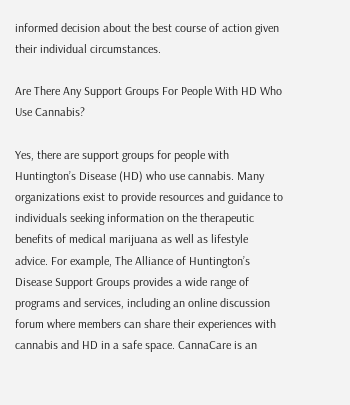informed decision about the best course of action given their individual circumstances.

Are There Any Support Groups For People With HD Who Use Cannabis?

Yes, there are support groups for people with Huntington’s Disease (HD) who use cannabis. Many organizations exist to provide resources and guidance to individuals seeking information on the therapeutic benefits of medical marijuana as well as lifestyle advice. For example, The Alliance of Huntington’s Disease Support Groups provides a wide range of programs and services, including an online discussion forum where members can share their experiences with cannabis and HD in a safe space. CannaCare is an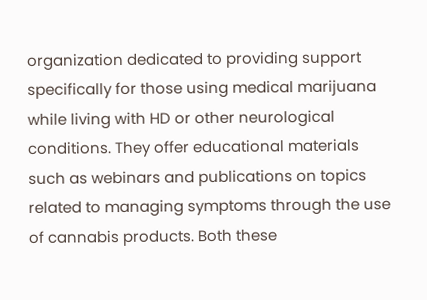organization dedicated to providing support specifically for those using medical marijuana while living with HD or other neurological conditions. They offer educational materials such as webinars and publications on topics related to managing symptoms through the use of cannabis products. Both these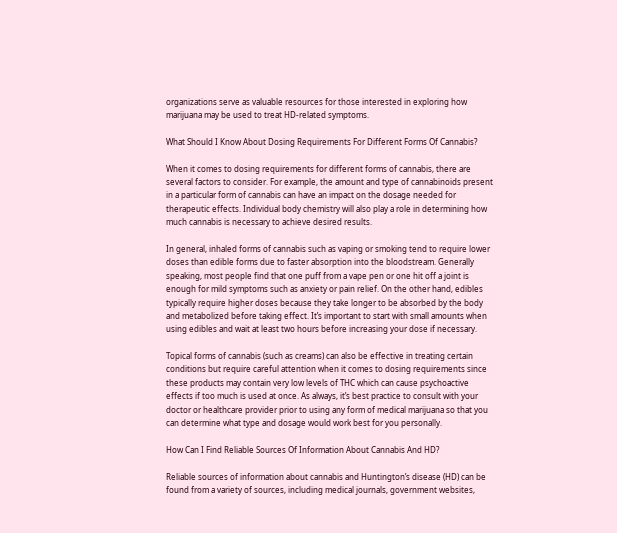organizations serve as valuable resources for those interested in exploring how marijuana may be used to treat HD-related symptoms.

What Should I Know About Dosing Requirements For Different Forms Of Cannabis?

When it comes to dosing requirements for different forms of cannabis, there are several factors to consider. For example, the amount and type of cannabinoids present in a particular form of cannabis can have an impact on the dosage needed for therapeutic effects. Individual body chemistry will also play a role in determining how much cannabis is necessary to achieve desired results.

In general, inhaled forms of cannabis such as vaping or smoking tend to require lower doses than edible forms due to faster absorption into the bloodstream. Generally speaking, most people find that one puff from a vape pen or one hit off a joint is enough for mild symptoms such as anxiety or pain relief. On the other hand, edibles typically require higher doses because they take longer to be absorbed by the body and metabolized before taking effect. It’s important to start with small amounts when using edibles and wait at least two hours before increasing your dose if necessary.

Topical forms of cannabis (such as creams) can also be effective in treating certain conditions but require careful attention when it comes to dosing requirements since these products may contain very low levels of THC which can cause psychoactive effects if too much is used at once. As always, it’s best practice to consult with your doctor or healthcare provider prior to using any form of medical marijuana so that you can determine what type and dosage would work best for you personally.

How Can I Find Reliable Sources Of Information About Cannabis And HD?

Reliable sources of information about cannabis and Huntington’s disease (HD) can be found from a variety of sources, including medical journals, government websites,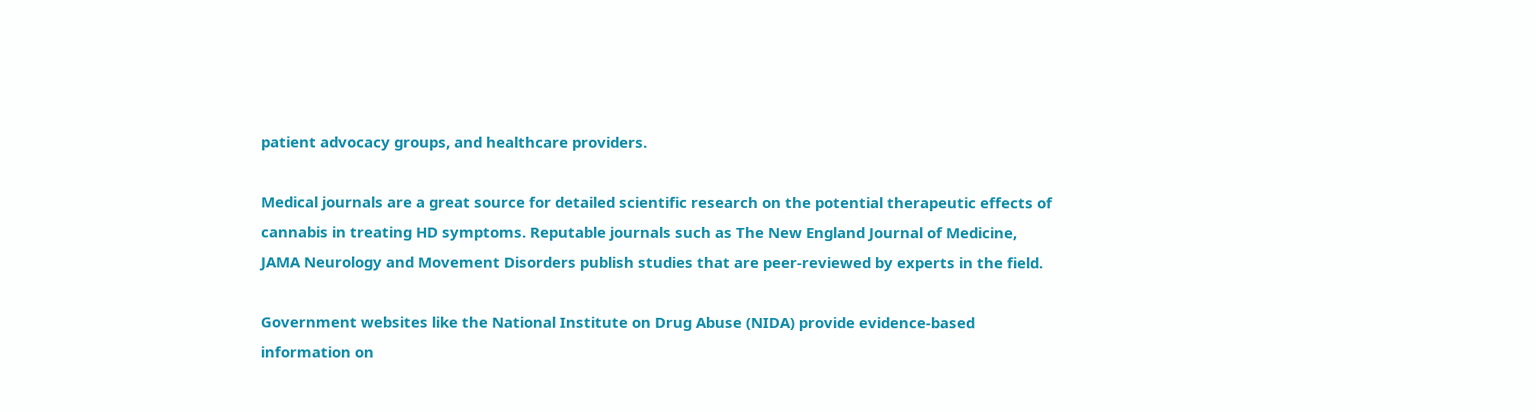patient advocacy groups, and healthcare providers.

Medical journals are a great source for detailed scientific research on the potential therapeutic effects of cannabis in treating HD symptoms. Reputable journals such as The New England Journal of Medicine, JAMA Neurology and Movement Disorders publish studies that are peer-reviewed by experts in the field.

Government websites like the National Institute on Drug Abuse (NIDA) provide evidence-based information on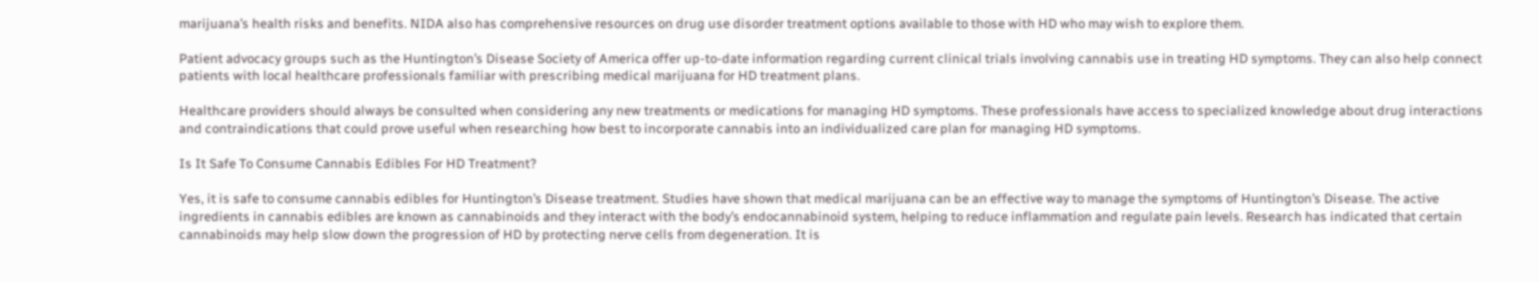marijuana’s health risks and benefits. NIDA also has comprehensive resources on drug use disorder treatment options available to those with HD who may wish to explore them.

Patient advocacy groups such as the Huntington’s Disease Society of America offer up-to-date information regarding current clinical trials involving cannabis use in treating HD symptoms. They can also help connect patients with local healthcare professionals familiar with prescribing medical marijuana for HD treatment plans.

Healthcare providers should always be consulted when considering any new treatments or medications for managing HD symptoms. These professionals have access to specialized knowledge about drug interactions and contraindications that could prove useful when researching how best to incorporate cannabis into an individualized care plan for managing HD symptoms.

Is It Safe To Consume Cannabis Edibles For HD Treatment?

Yes, it is safe to consume cannabis edibles for Huntington’s Disease treatment. Studies have shown that medical marijuana can be an effective way to manage the symptoms of Huntington’s Disease. The active ingredients in cannabis edibles are known as cannabinoids and they interact with the body’s endocannabinoid system, helping to reduce inflammation and regulate pain levels. Research has indicated that certain cannabinoids may help slow down the progression of HD by protecting nerve cells from degeneration. It is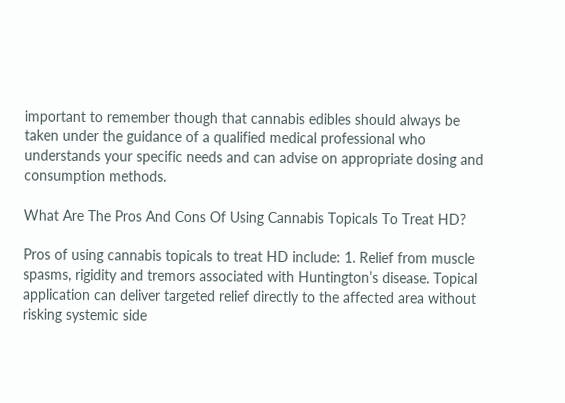important to remember though that cannabis edibles should always be taken under the guidance of a qualified medical professional who understands your specific needs and can advise on appropriate dosing and consumption methods.

What Are The Pros And Cons Of Using Cannabis Topicals To Treat HD?

Pros of using cannabis topicals to treat HD include: 1. Relief from muscle spasms, rigidity and tremors associated with Huntington’s disease. Topical application can deliver targeted relief directly to the affected area without risking systemic side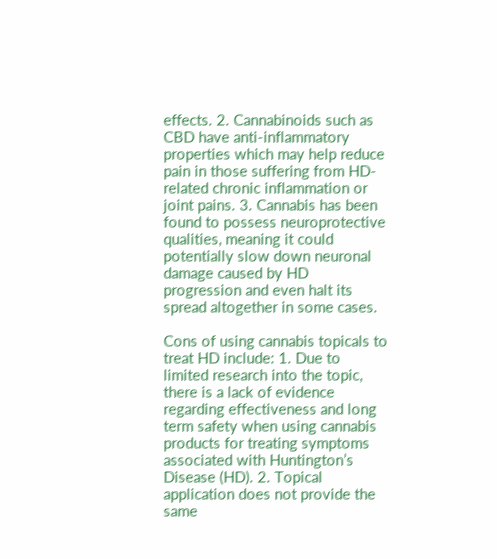effects. 2. Cannabinoids such as CBD have anti-inflammatory properties which may help reduce pain in those suffering from HD-related chronic inflammation or joint pains. 3. Cannabis has been found to possess neuroprotective qualities, meaning it could potentially slow down neuronal damage caused by HD progression and even halt its spread altogether in some cases.

Cons of using cannabis topicals to treat HD include: 1. Due to limited research into the topic, there is a lack of evidence regarding effectiveness and long term safety when using cannabis products for treating symptoms associated with Huntington’s Disease (HD). 2. Topical application does not provide the same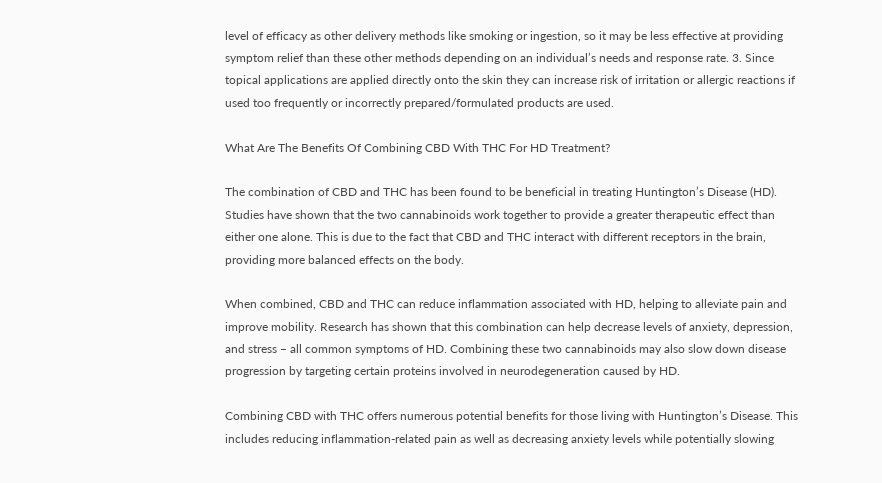level of efficacy as other delivery methods like smoking or ingestion, so it may be less effective at providing symptom relief than these other methods depending on an individual’s needs and response rate. 3. Since topical applications are applied directly onto the skin they can increase risk of irritation or allergic reactions if used too frequently or incorrectly prepared/formulated products are used.

What Are The Benefits Of Combining CBD With THC For HD Treatment?

The combination of CBD and THC has been found to be beneficial in treating Huntington’s Disease (HD). Studies have shown that the two cannabinoids work together to provide a greater therapeutic effect than either one alone. This is due to the fact that CBD and THC interact with different receptors in the brain, providing more balanced effects on the body.

When combined, CBD and THC can reduce inflammation associated with HD, helping to alleviate pain and improve mobility. Research has shown that this combination can help decrease levels of anxiety, depression, and stress – all common symptoms of HD. Combining these two cannabinoids may also slow down disease progression by targeting certain proteins involved in neurodegeneration caused by HD.

Combining CBD with THC offers numerous potential benefits for those living with Huntington’s Disease. This includes reducing inflammation-related pain as well as decreasing anxiety levels while potentially slowing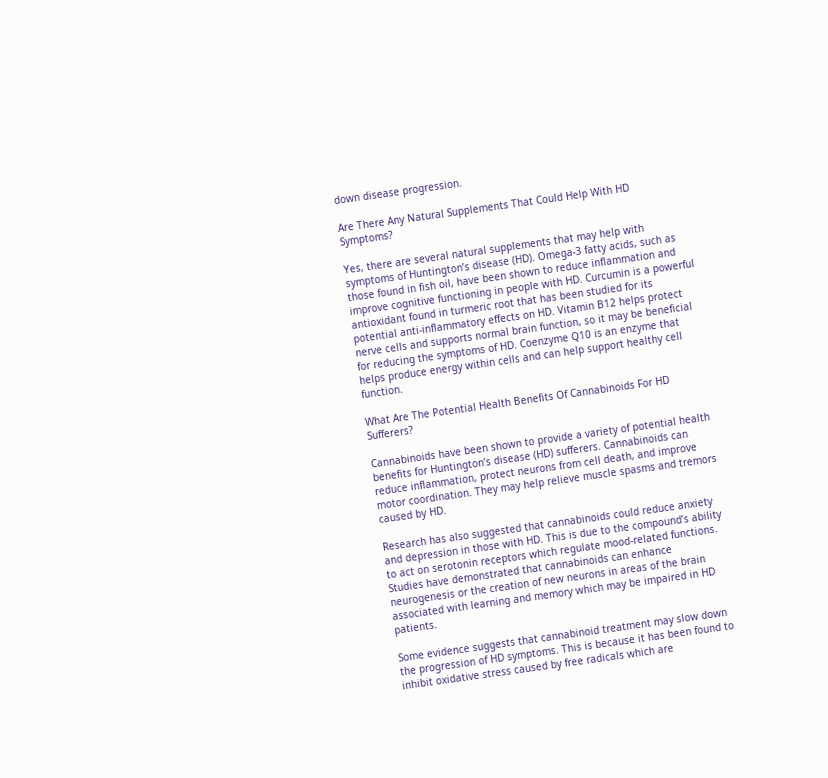down disease progression.

Are There Any Natural Supplements That Could Help With HD Symptoms?

Yes, there are several natural supplements that may help with symptoms of Huntington’s disease (HD). Omega-3 fatty acids, such as those found in fish oil, have been shown to reduce inflammation and improve cognitive functioning in people with HD. Curcumin is a powerful antioxidant found in turmeric root that has been studied for its potential anti-inflammatory effects on HD. Vitamin B12 helps protect nerve cells and supports normal brain function, so it may be beneficial for reducing the symptoms of HD. Coenzyme Q10 is an enzyme that helps produce energy within cells and can help support healthy cell function.

What Are The Potential Health Benefits Of Cannabinoids For HD Sufferers?

Cannabinoids have been shown to provide a variety of potential health benefits for Huntington’s disease (HD) sufferers. Cannabinoids can reduce inflammation, protect neurons from cell death, and improve motor coordination. They may help relieve muscle spasms and tremors caused by HD.

Research has also suggested that cannabinoids could reduce anxiety and depression in those with HD. This is due to the compound’s ability to act on serotonin receptors which regulate mood-related functions. Studies have demonstrated that cannabinoids can enhance neurogenesis or the creation of new neurons in areas of the brain associated with learning and memory which may be impaired in HD patients.

Some evidence suggests that cannabinoid treatment may slow down the progression of HD symptoms. This is because it has been found to inhibit oxidative stress caused by free radicals which are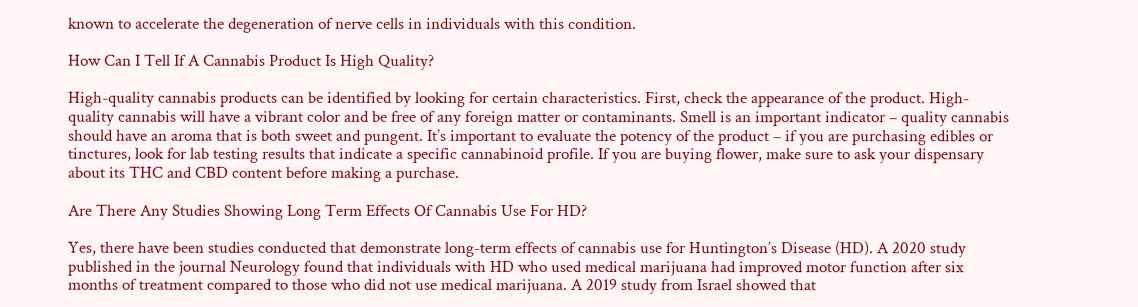known to accelerate the degeneration of nerve cells in individuals with this condition.

How Can I Tell If A Cannabis Product Is High Quality?

High-quality cannabis products can be identified by looking for certain characteristics. First, check the appearance of the product. High-quality cannabis will have a vibrant color and be free of any foreign matter or contaminants. Smell is an important indicator – quality cannabis should have an aroma that is both sweet and pungent. It’s important to evaluate the potency of the product – if you are purchasing edibles or tinctures, look for lab testing results that indicate a specific cannabinoid profile. If you are buying flower, make sure to ask your dispensary about its THC and CBD content before making a purchase.

Are There Any Studies Showing Long Term Effects Of Cannabis Use For HD?

Yes, there have been studies conducted that demonstrate long-term effects of cannabis use for Huntington’s Disease (HD). A 2020 study published in the journal Neurology found that individuals with HD who used medical marijuana had improved motor function after six months of treatment compared to those who did not use medical marijuana. A 2019 study from Israel showed that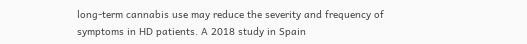long-term cannabis use may reduce the severity and frequency of symptoms in HD patients. A 2018 study in Spain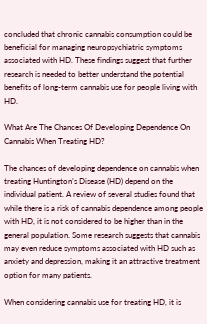concluded that chronic cannabis consumption could be beneficial for managing neuropsychiatric symptoms associated with HD. These findings suggest that further research is needed to better understand the potential benefits of long-term cannabis use for people living with HD.

What Are The Chances Of Developing Dependence On Cannabis When Treating HD?

The chances of developing dependence on cannabis when treating Huntington’s Disease (HD) depend on the individual patient. A review of several studies found that while there is a risk of cannabis dependence among people with HD, it is not considered to be higher than in the general population. Some research suggests that cannabis may even reduce symptoms associated with HD such as anxiety and depression, making it an attractive treatment option for many patients.

When considering cannabis use for treating HD, it is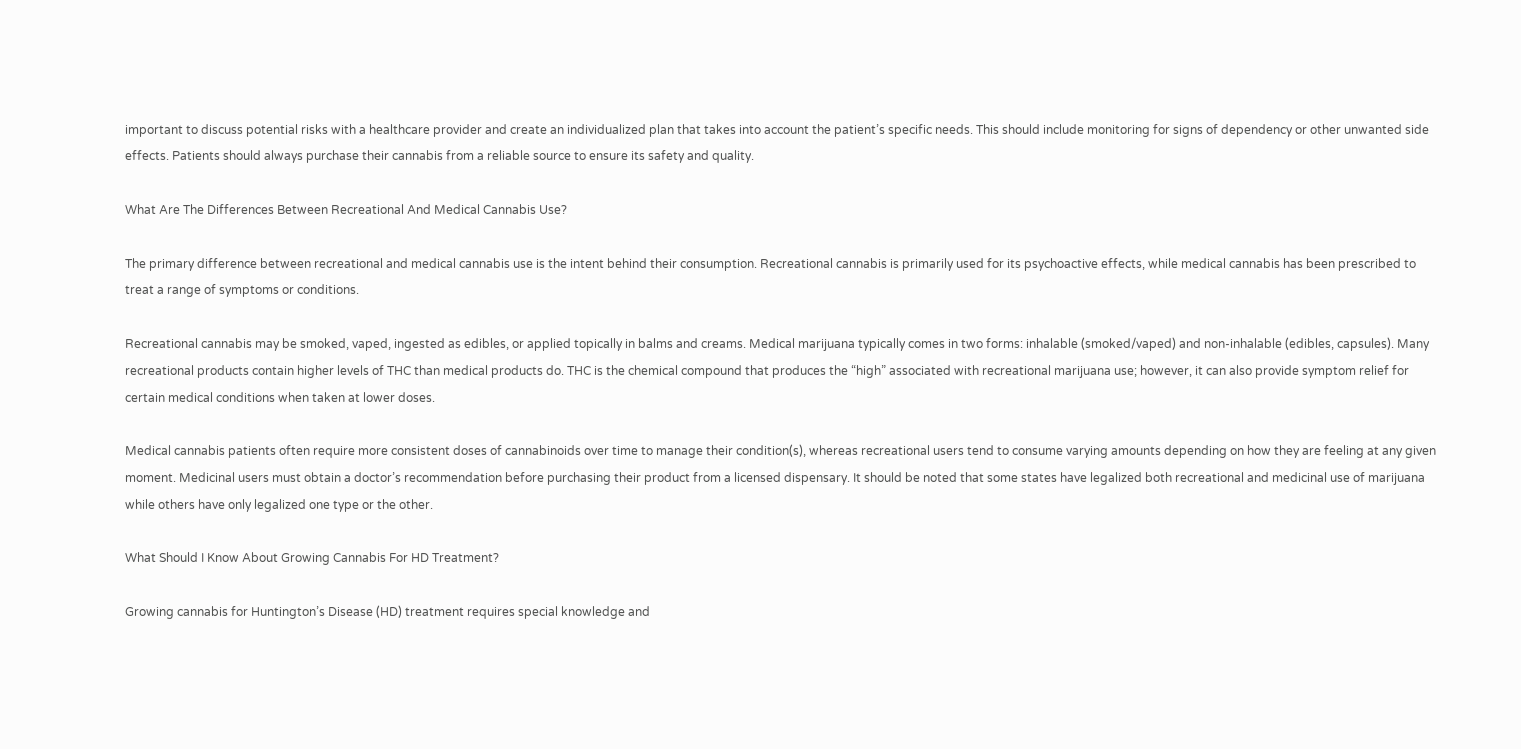important to discuss potential risks with a healthcare provider and create an individualized plan that takes into account the patient’s specific needs. This should include monitoring for signs of dependency or other unwanted side effects. Patients should always purchase their cannabis from a reliable source to ensure its safety and quality.

What Are The Differences Between Recreational And Medical Cannabis Use?

The primary difference between recreational and medical cannabis use is the intent behind their consumption. Recreational cannabis is primarily used for its psychoactive effects, while medical cannabis has been prescribed to treat a range of symptoms or conditions.

Recreational cannabis may be smoked, vaped, ingested as edibles, or applied topically in balms and creams. Medical marijuana typically comes in two forms: inhalable (smoked/vaped) and non-inhalable (edibles, capsules). Many recreational products contain higher levels of THC than medical products do. THC is the chemical compound that produces the “high” associated with recreational marijuana use; however, it can also provide symptom relief for certain medical conditions when taken at lower doses.

Medical cannabis patients often require more consistent doses of cannabinoids over time to manage their condition(s), whereas recreational users tend to consume varying amounts depending on how they are feeling at any given moment. Medicinal users must obtain a doctor’s recommendation before purchasing their product from a licensed dispensary. It should be noted that some states have legalized both recreational and medicinal use of marijuana while others have only legalized one type or the other.

What Should I Know About Growing Cannabis For HD Treatment?

Growing cannabis for Huntington’s Disease (HD) treatment requires special knowledge and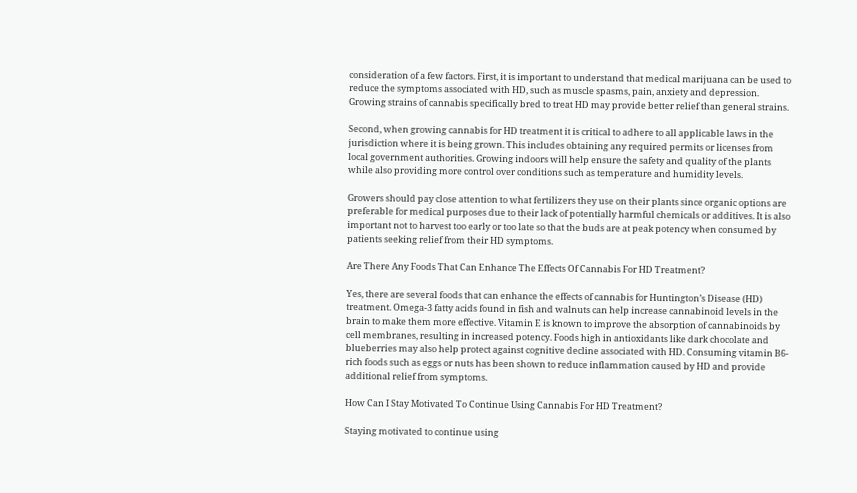consideration of a few factors. First, it is important to understand that medical marijuana can be used to reduce the symptoms associated with HD, such as muscle spasms, pain, anxiety and depression. Growing strains of cannabis specifically bred to treat HD may provide better relief than general strains.

Second, when growing cannabis for HD treatment it is critical to adhere to all applicable laws in the jurisdiction where it is being grown. This includes obtaining any required permits or licenses from local government authorities. Growing indoors will help ensure the safety and quality of the plants while also providing more control over conditions such as temperature and humidity levels.

Growers should pay close attention to what fertilizers they use on their plants since organic options are preferable for medical purposes due to their lack of potentially harmful chemicals or additives. It is also important not to harvest too early or too late so that the buds are at peak potency when consumed by patients seeking relief from their HD symptoms.

Are There Any Foods That Can Enhance The Effects Of Cannabis For HD Treatment?

Yes, there are several foods that can enhance the effects of cannabis for Huntington’s Disease (HD) treatment. Omega-3 fatty acids found in fish and walnuts can help increase cannabinoid levels in the brain to make them more effective. Vitamin E is known to improve the absorption of cannabinoids by cell membranes, resulting in increased potency. Foods high in antioxidants like dark chocolate and blueberries may also help protect against cognitive decline associated with HD. Consuming vitamin B6-rich foods such as eggs or nuts has been shown to reduce inflammation caused by HD and provide additional relief from symptoms.

How Can I Stay Motivated To Continue Using Cannabis For HD Treatment?

Staying motivated to continue using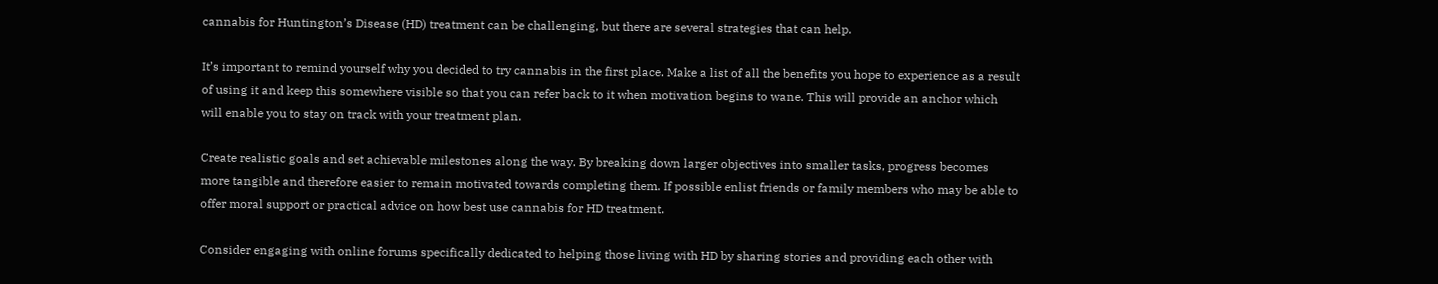cannabis for Huntington’s Disease (HD) treatment can be challenging, but there are several strategies that can help.

It’s important to remind yourself why you decided to try cannabis in the first place. Make a list of all the benefits you hope to experience as a result of using it and keep this somewhere visible so that you can refer back to it when motivation begins to wane. This will provide an anchor which will enable you to stay on track with your treatment plan.

Create realistic goals and set achievable milestones along the way. By breaking down larger objectives into smaller tasks, progress becomes more tangible and therefore easier to remain motivated towards completing them. If possible enlist friends or family members who may be able to offer moral support or practical advice on how best use cannabis for HD treatment.

Consider engaging with online forums specifically dedicated to helping those living with HD by sharing stories and providing each other with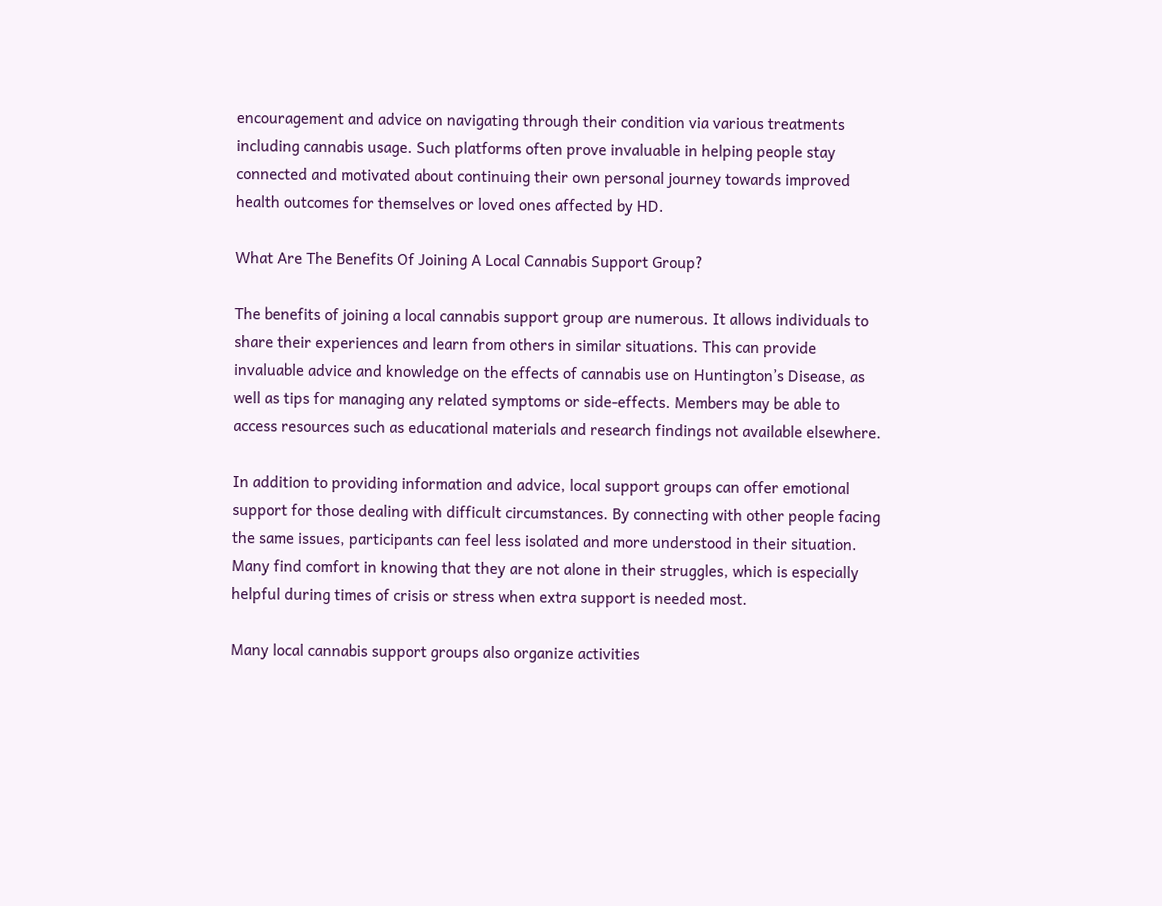encouragement and advice on navigating through their condition via various treatments including cannabis usage. Such platforms often prove invaluable in helping people stay connected and motivated about continuing their own personal journey towards improved health outcomes for themselves or loved ones affected by HD.

What Are The Benefits Of Joining A Local Cannabis Support Group?

The benefits of joining a local cannabis support group are numerous. It allows individuals to share their experiences and learn from others in similar situations. This can provide invaluable advice and knowledge on the effects of cannabis use on Huntington’s Disease, as well as tips for managing any related symptoms or side-effects. Members may be able to access resources such as educational materials and research findings not available elsewhere.

In addition to providing information and advice, local support groups can offer emotional support for those dealing with difficult circumstances. By connecting with other people facing the same issues, participants can feel less isolated and more understood in their situation. Many find comfort in knowing that they are not alone in their struggles, which is especially helpful during times of crisis or stress when extra support is needed most.

Many local cannabis support groups also organize activities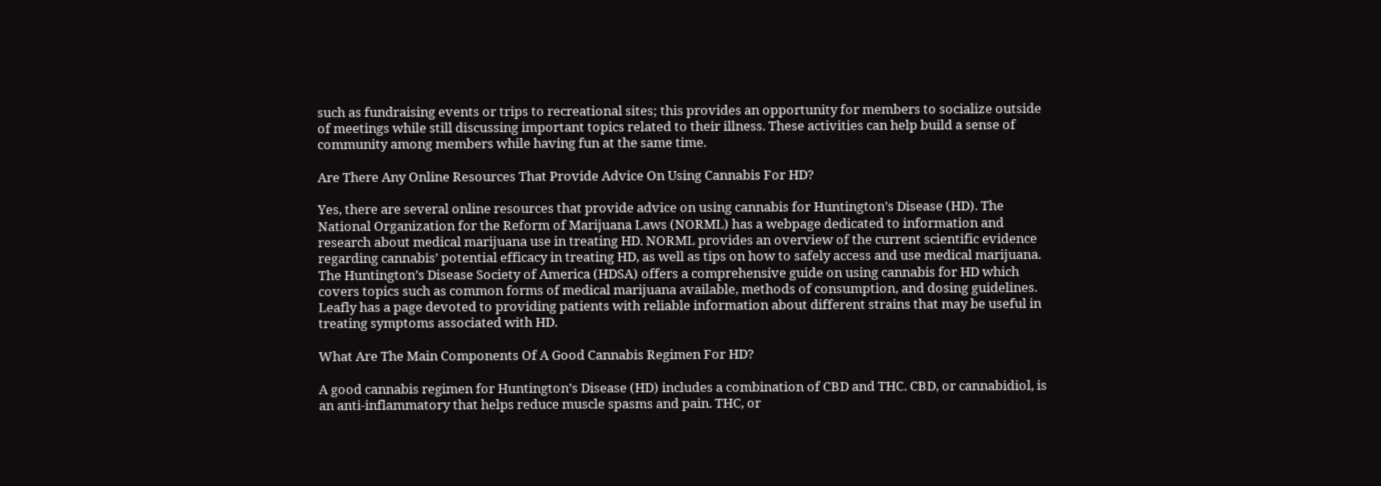such as fundraising events or trips to recreational sites; this provides an opportunity for members to socialize outside of meetings while still discussing important topics related to their illness. These activities can help build a sense of community among members while having fun at the same time.

Are There Any Online Resources That Provide Advice On Using Cannabis For HD?

Yes, there are several online resources that provide advice on using cannabis for Huntington’s Disease (HD). The National Organization for the Reform of Marijuana Laws (NORML) has a webpage dedicated to information and research about medical marijuana use in treating HD. NORML provides an overview of the current scientific evidence regarding cannabis’ potential efficacy in treating HD, as well as tips on how to safely access and use medical marijuana. The Huntington’s Disease Society of America (HDSA) offers a comprehensive guide on using cannabis for HD which covers topics such as common forms of medical marijuana available, methods of consumption, and dosing guidelines. Leafly has a page devoted to providing patients with reliable information about different strains that may be useful in treating symptoms associated with HD.

What Are The Main Components Of A Good Cannabis Regimen For HD?

A good cannabis regimen for Huntington’s Disease (HD) includes a combination of CBD and THC. CBD, or cannabidiol, is an anti-inflammatory that helps reduce muscle spasms and pain. THC, or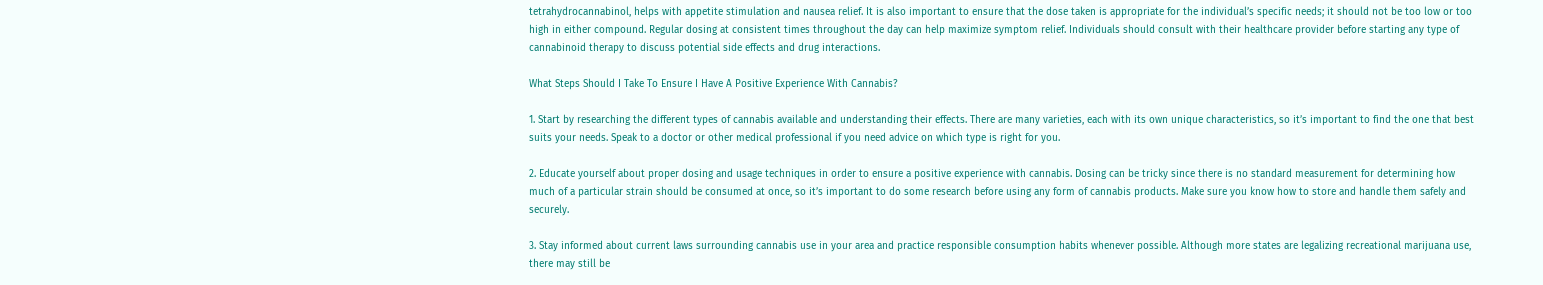tetrahydrocannabinol, helps with appetite stimulation and nausea relief. It is also important to ensure that the dose taken is appropriate for the individual’s specific needs; it should not be too low or too high in either compound. Regular dosing at consistent times throughout the day can help maximize symptom relief. Individuals should consult with their healthcare provider before starting any type of cannabinoid therapy to discuss potential side effects and drug interactions.

What Steps Should I Take To Ensure I Have A Positive Experience With Cannabis?

1. Start by researching the different types of cannabis available and understanding their effects. There are many varieties, each with its own unique characteristics, so it’s important to find the one that best suits your needs. Speak to a doctor or other medical professional if you need advice on which type is right for you.

2. Educate yourself about proper dosing and usage techniques in order to ensure a positive experience with cannabis. Dosing can be tricky since there is no standard measurement for determining how much of a particular strain should be consumed at once, so it’s important to do some research before using any form of cannabis products. Make sure you know how to store and handle them safely and securely.

3. Stay informed about current laws surrounding cannabis use in your area and practice responsible consumption habits whenever possible. Although more states are legalizing recreational marijuana use, there may still be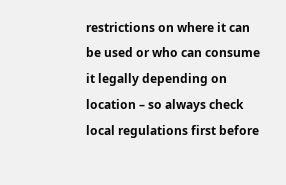restrictions on where it can be used or who can consume it legally depending on location – so always check local regulations first before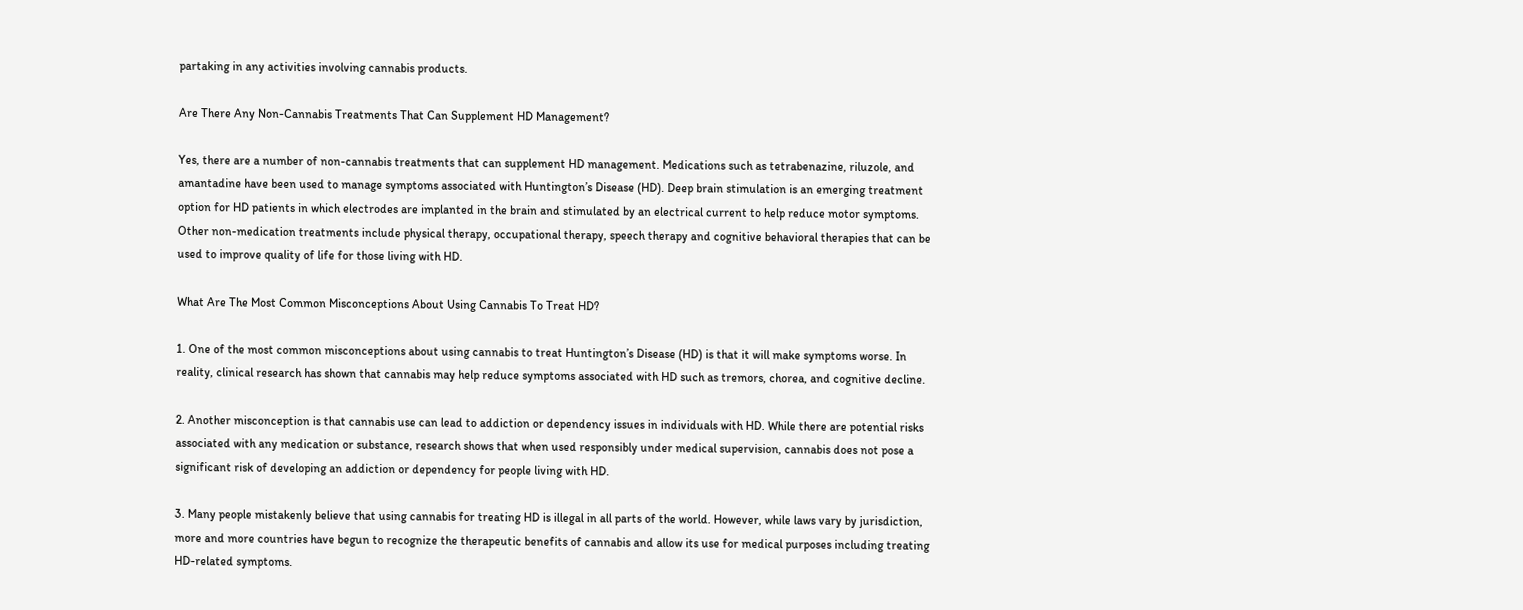partaking in any activities involving cannabis products.

Are There Any Non-Cannabis Treatments That Can Supplement HD Management?

Yes, there are a number of non-cannabis treatments that can supplement HD management. Medications such as tetrabenazine, riluzole, and amantadine have been used to manage symptoms associated with Huntington’s Disease (HD). Deep brain stimulation is an emerging treatment option for HD patients in which electrodes are implanted in the brain and stimulated by an electrical current to help reduce motor symptoms. Other non-medication treatments include physical therapy, occupational therapy, speech therapy and cognitive behavioral therapies that can be used to improve quality of life for those living with HD.

What Are The Most Common Misconceptions About Using Cannabis To Treat HD?

1. One of the most common misconceptions about using cannabis to treat Huntington’s Disease (HD) is that it will make symptoms worse. In reality, clinical research has shown that cannabis may help reduce symptoms associated with HD such as tremors, chorea, and cognitive decline.

2. Another misconception is that cannabis use can lead to addiction or dependency issues in individuals with HD. While there are potential risks associated with any medication or substance, research shows that when used responsibly under medical supervision, cannabis does not pose a significant risk of developing an addiction or dependency for people living with HD.

3. Many people mistakenly believe that using cannabis for treating HD is illegal in all parts of the world. However, while laws vary by jurisdiction, more and more countries have begun to recognize the therapeutic benefits of cannabis and allow its use for medical purposes including treating HD-related symptoms.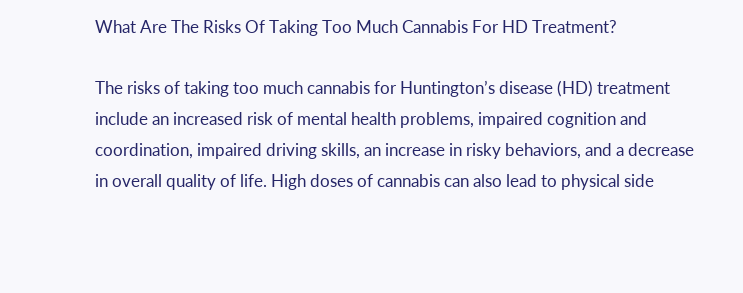What Are The Risks Of Taking Too Much Cannabis For HD Treatment?

The risks of taking too much cannabis for Huntington’s disease (HD) treatment include an increased risk of mental health problems, impaired cognition and coordination, impaired driving skills, an increase in risky behaviors, and a decrease in overall quality of life. High doses of cannabis can also lead to physical side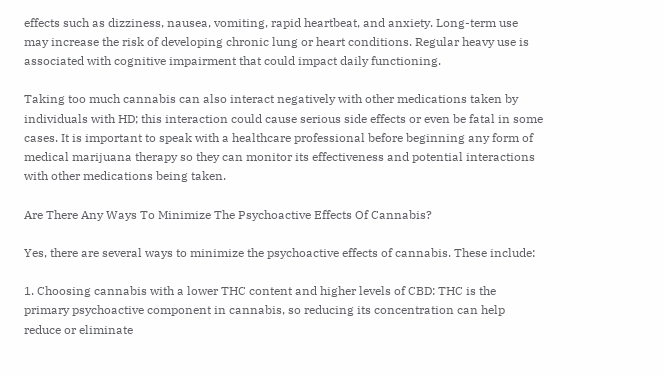effects such as dizziness, nausea, vomiting, rapid heartbeat, and anxiety. Long-term use may increase the risk of developing chronic lung or heart conditions. Regular heavy use is associated with cognitive impairment that could impact daily functioning.

Taking too much cannabis can also interact negatively with other medications taken by individuals with HD; this interaction could cause serious side effects or even be fatal in some cases. It is important to speak with a healthcare professional before beginning any form of medical marijuana therapy so they can monitor its effectiveness and potential interactions with other medications being taken.

Are There Any Ways To Minimize The Psychoactive Effects Of Cannabis?

Yes, there are several ways to minimize the psychoactive effects of cannabis. These include:

1. Choosing cannabis with a lower THC content and higher levels of CBD: THC is the primary psychoactive component in cannabis, so reducing its concentration can help reduce or eliminate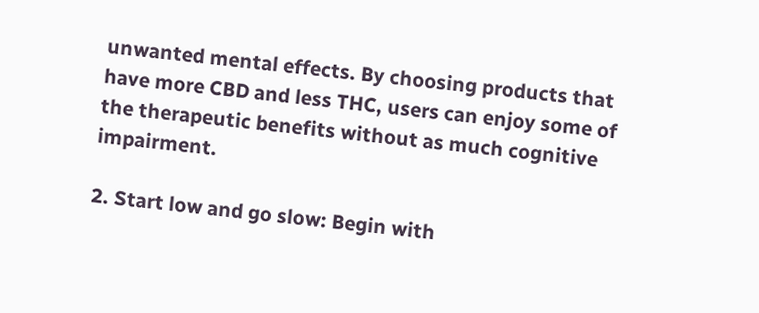unwanted mental effects. By choosing products that have more CBD and less THC, users can enjoy some of the therapeutic benefits without as much cognitive impairment.

2. Start low and go slow: Begin with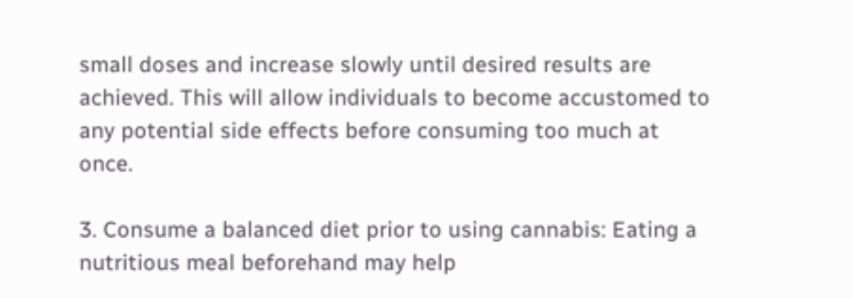small doses and increase slowly until desired results are achieved. This will allow individuals to become accustomed to any potential side effects before consuming too much at once.

3. Consume a balanced diet prior to using cannabis: Eating a nutritious meal beforehand may help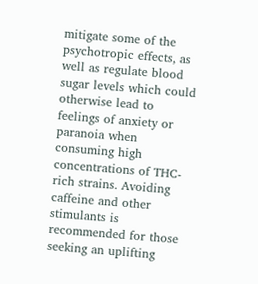mitigate some of the psychotropic effects, as well as regulate blood sugar levels which could otherwise lead to feelings of anxiety or paranoia when consuming high concentrations of THC-rich strains. Avoiding caffeine and other stimulants is recommended for those seeking an uplifting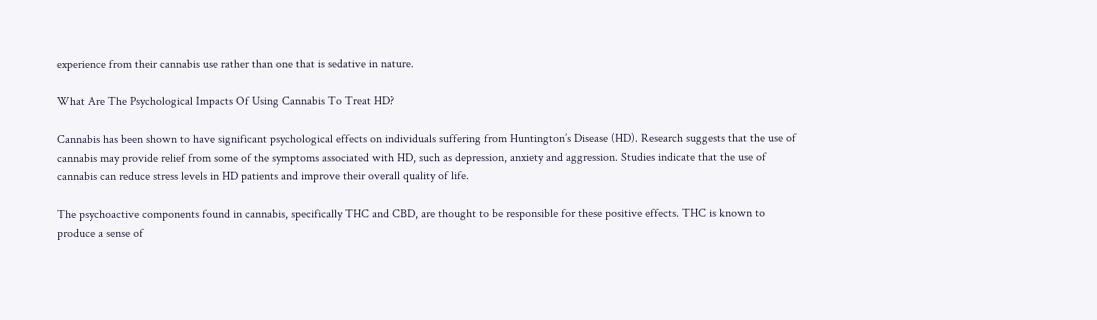experience from their cannabis use rather than one that is sedative in nature.

What Are The Psychological Impacts Of Using Cannabis To Treat HD?

Cannabis has been shown to have significant psychological effects on individuals suffering from Huntington’s Disease (HD). Research suggests that the use of cannabis may provide relief from some of the symptoms associated with HD, such as depression, anxiety and aggression. Studies indicate that the use of cannabis can reduce stress levels in HD patients and improve their overall quality of life.

The psychoactive components found in cannabis, specifically THC and CBD, are thought to be responsible for these positive effects. THC is known to produce a sense of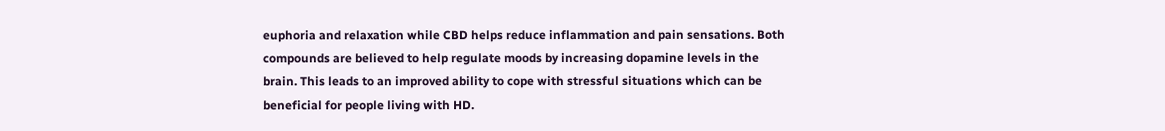euphoria and relaxation while CBD helps reduce inflammation and pain sensations. Both compounds are believed to help regulate moods by increasing dopamine levels in the brain. This leads to an improved ability to cope with stressful situations which can be beneficial for people living with HD.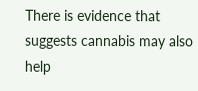There is evidence that suggests cannabis may also help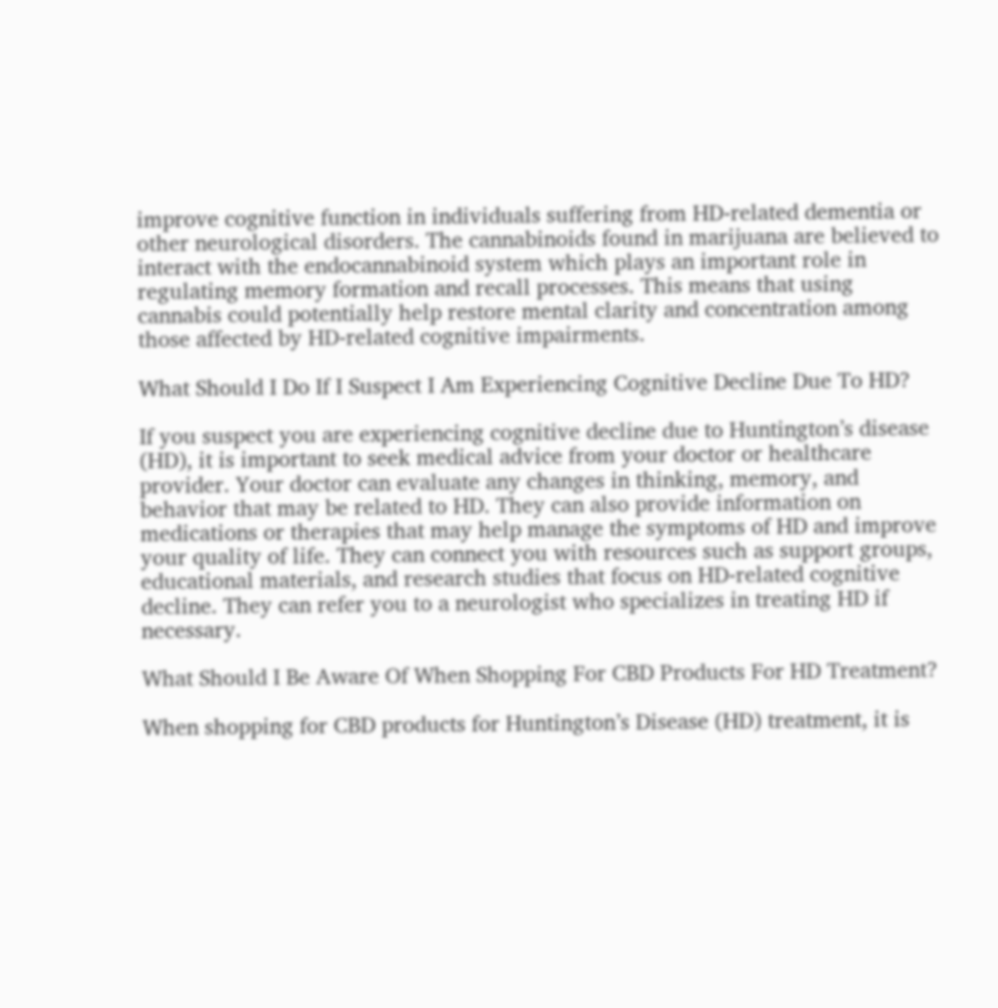improve cognitive function in individuals suffering from HD-related dementia or other neurological disorders. The cannabinoids found in marijuana are believed to interact with the endocannabinoid system which plays an important role in regulating memory formation and recall processes. This means that using cannabis could potentially help restore mental clarity and concentration among those affected by HD-related cognitive impairments.

What Should I Do If I Suspect I Am Experiencing Cognitive Decline Due To HD?

If you suspect you are experiencing cognitive decline due to Huntington’s disease (HD), it is important to seek medical advice from your doctor or healthcare provider. Your doctor can evaluate any changes in thinking, memory, and behavior that may be related to HD. They can also provide information on medications or therapies that may help manage the symptoms of HD and improve your quality of life. They can connect you with resources such as support groups, educational materials, and research studies that focus on HD-related cognitive decline. They can refer you to a neurologist who specializes in treating HD if necessary.

What Should I Be Aware Of When Shopping For CBD Products For HD Treatment?

When shopping for CBD products for Huntington’s Disease (HD) treatment, it is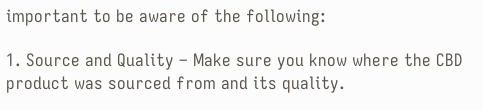important to be aware of the following:

1. Source and Quality – Make sure you know where the CBD product was sourced from and its quality.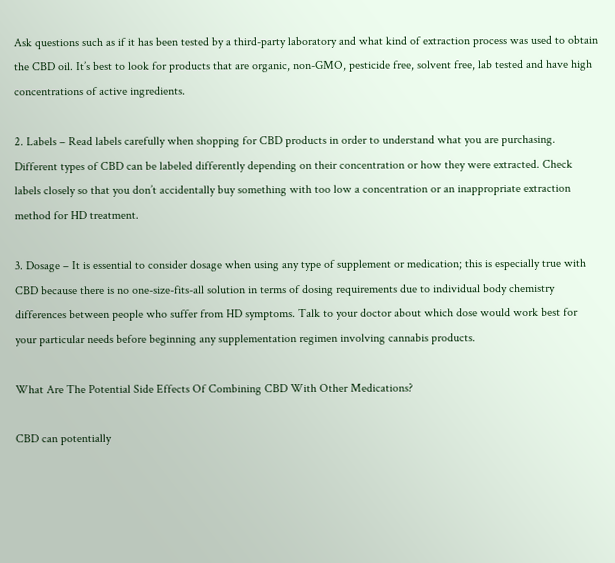Ask questions such as if it has been tested by a third-party laboratory and what kind of extraction process was used to obtain the CBD oil. It’s best to look for products that are organic, non-GMO, pesticide free, solvent free, lab tested and have high concentrations of active ingredients.

2. Labels – Read labels carefully when shopping for CBD products in order to understand what you are purchasing. Different types of CBD can be labeled differently depending on their concentration or how they were extracted. Check labels closely so that you don’t accidentally buy something with too low a concentration or an inappropriate extraction method for HD treatment.

3. Dosage – It is essential to consider dosage when using any type of supplement or medication; this is especially true with CBD because there is no one-size-fits-all solution in terms of dosing requirements due to individual body chemistry differences between people who suffer from HD symptoms. Talk to your doctor about which dose would work best for your particular needs before beginning any supplementation regimen involving cannabis products.

What Are The Potential Side Effects Of Combining CBD With Other Medications?

CBD can potentially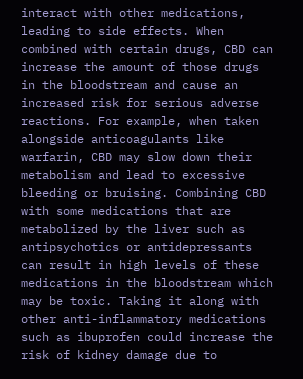interact with other medications, leading to side effects. When combined with certain drugs, CBD can increase the amount of those drugs in the bloodstream and cause an increased risk for serious adverse reactions. For example, when taken alongside anticoagulants like warfarin, CBD may slow down their metabolism and lead to excessive bleeding or bruising. Combining CBD with some medications that are metabolized by the liver such as antipsychotics or antidepressants can result in high levels of these medications in the bloodstream which may be toxic. Taking it along with other anti-inflammatory medications such as ibuprofen could increase the risk of kidney damage due to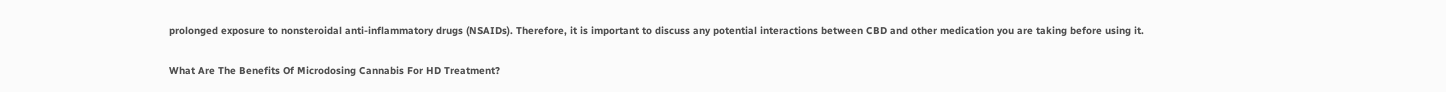prolonged exposure to nonsteroidal anti-inflammatory drugs (NSAIDs). Therefore, it is important to discuss any potential interactions between CBD and other medication you are taking before using it.

What Are The Benefits Of Microdosing Cannabis For HD Treatment?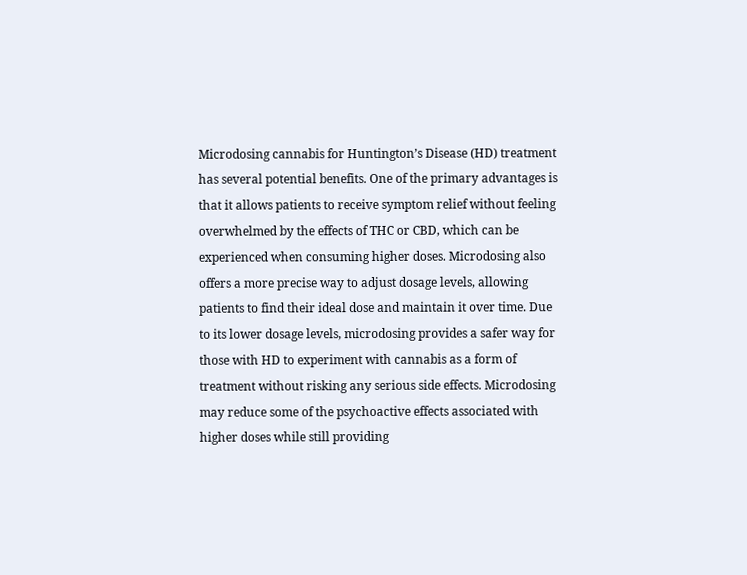Microdosing cannabis for Huntington’s Disease (HD) treatment has several potential benefits. One of the primary advantages is that it allows patients to receive symptom relief without feeling overwhelmed by the effects of THC or CBD, which can be experienced when consuming higher doses. Microdosing also offers a more precise way to adjust dosage levels, allowing patients to find their ideal dose and maintain it over time. Due to its lower dosage levels, microdosing provides a safer way for those with HD to experiment with cannabis as a form of treatment without risking any serious side effects. Microdosing may reduce some of the psychoactive effects associated with higher doses while still providing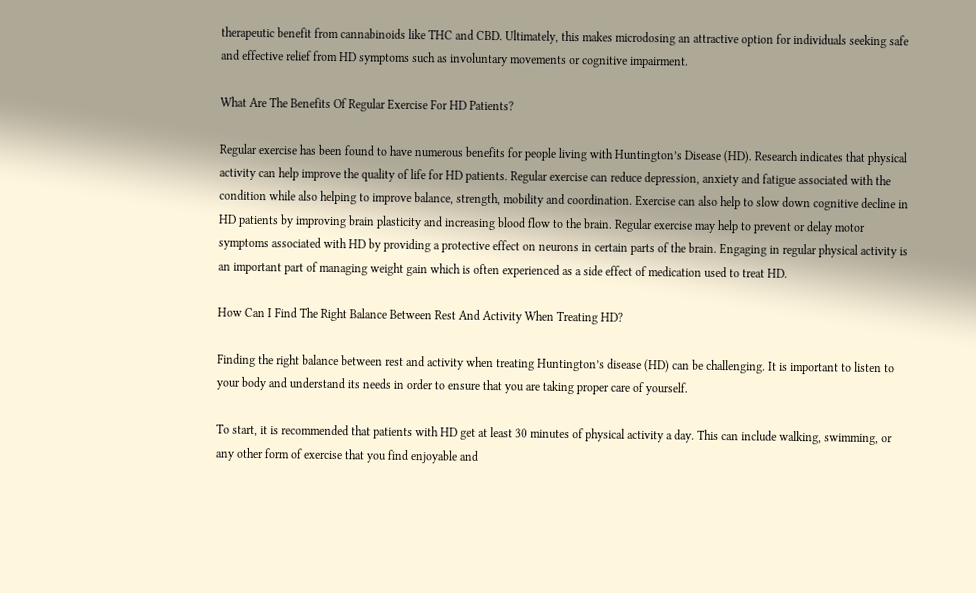therapeutic benefit from cannabinoids like THC and CBD. Ultimately, this makes microdosing an attractive option for individuals seeking safe and effective relief from HD symptoms such as involuntary movements or cognitive impairment.

What Are The Benefits Of Regular Exercise For HD Patients?

Regular exercise has been found to have numerous benefits for people living with Huntington’s Disease (HD). Research indicates that physical activity can help improve the quality of life for HD patients. Regular exercise can reduce depression, anxiety and fatigue associated with the condition while also helping to improve balance, strength, mobility and coordination. Exercise can also help to slow down cognitive decline in HD patients by improving brain plasticity and increasing blood flow to the brain. Regular exercise may help to prevent or delay motor symptoms associated with HD by providing a protective effect on neurons in certain parts of the brain. Engaging in regular physical activity is an important part of managing weight gain which is often experienced as a side effect of medication used to treat HD.

How Can I Find The Right Balance Between Rest And Activity When Treating HD?

Finding the right balance between rest and activity when treating Huntington’s disease (HD) can be challenging. It is important to listen to your body and understand its needs in order to ensure that you are taking proper care of yourself.

To start, it is recommended that patients with HD get at least 30 minutes of physical activity a day. This can include walking, swimming, or any other form of exercise that you find enjoyable and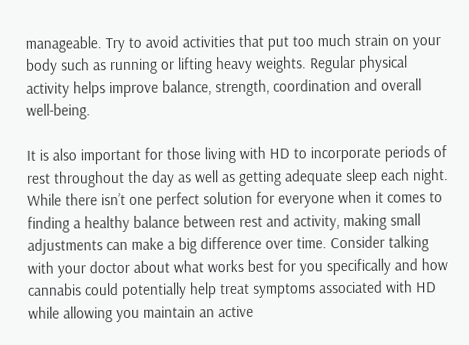manageable. Try to avoid activities that put too much strain on your body such as running or lifting heavy weights. Regular physical activity helps improve balance, strength, coordination and overall well-being.

It is also important for those living with HD to incorporate periods of rest throughout the day as well as getting adequate sleep each night. While there isn’t one perfect solution for everyone when it comes to finding a healthy balance between rest and activity, making small adjustments can make a big difference over time. Consider talking with your doctor about what works best for you specifically and how cannabis could potentially help treat symptoms associated with HD while allowing you maintain an active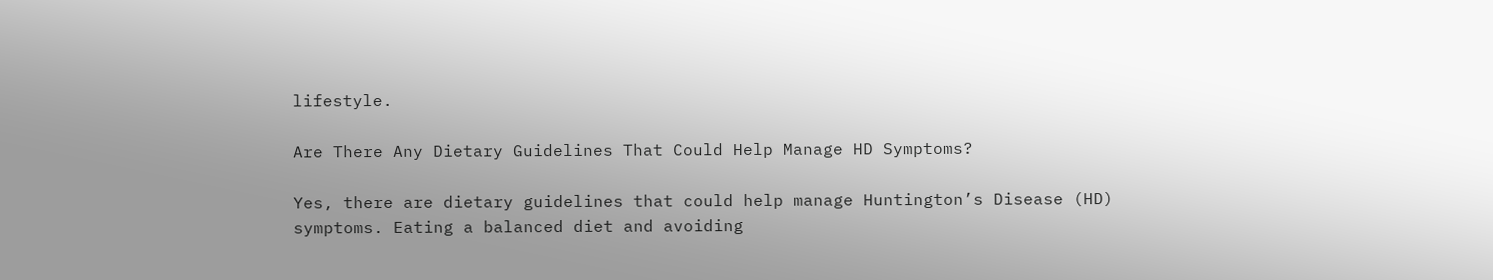lifestyle.

Are There Any Dietary Guidelines That Could Help Manage HD Symptoms?

Yes, there are dietary guidelines that could help manage Huntington’s Disease (HD) symptoms. Eating a balanced diet and avoiding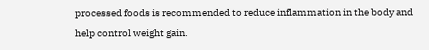processed foods is recommended to reduce inflammation in the body and help control weight gain.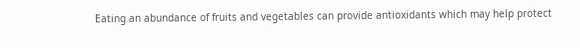Eating an abundance of fruits and vegetables can provide antioxidants which may help protect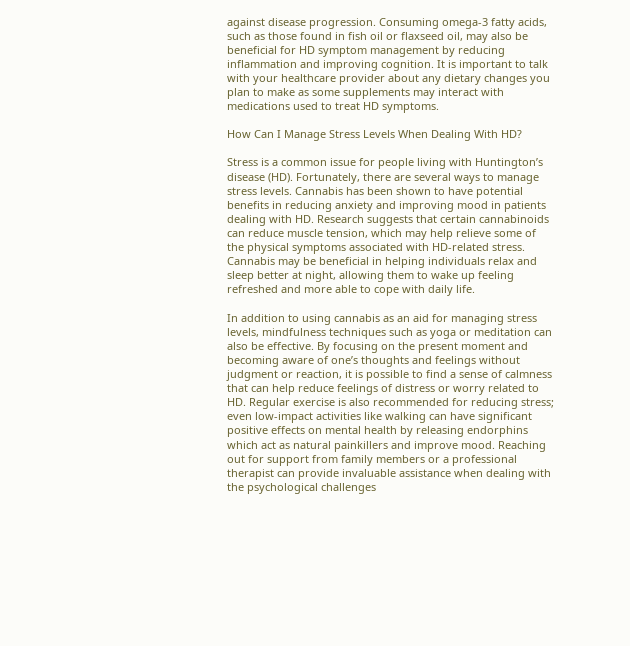against disease progression. Consuming omega-3 fatty acids, such as those found in fish oil or flaxseed oil, may also be beneficial for HD symptom management by reducing inflammation and improving cognition. It is important to talk with your healthcare provider about any dietary changes you plan to make as some supplements may interact with medications used to treat HD symptoms.

How Can I Manage Stress Levels When Dealing With HD?

Stress is a common issue for people living with Huntington’s disease (HD). Fortunately, there are several ways to manage stress levels. Cannabis has been shown to have potential benefits in reducing anxiety and improving mood in patients dealing with HD. Research suggests that certain cannabinoids can reduce muscle tension, which may help relieve some of the physical symptoms associated with HD-related stress. Cannabis may be beneficial in helping individuals relax and sleep better at night, allowing them to wake up feeling refreshed and more able to cope with daily life.

In addition to using cannabis as an aid for managing stress levels, mindfulness techniques such as yoga or meditation can also be effective. By focusing on the present moment and becoming aware of one’s thoughts and feelings without judgment or reaction, it is possible to find a sense of calmness that can help reduce feelings of distress or worry related to HD. Regular exercise is also recommended for reducing stress; even low-impact activities like walking can have significant positive effects on mental health by releasing endorphins which act as natural painkillers and improve mood. Reaching out for support from family members or a professional therapist can provide invaluable assistance when dealing with the psychological challenges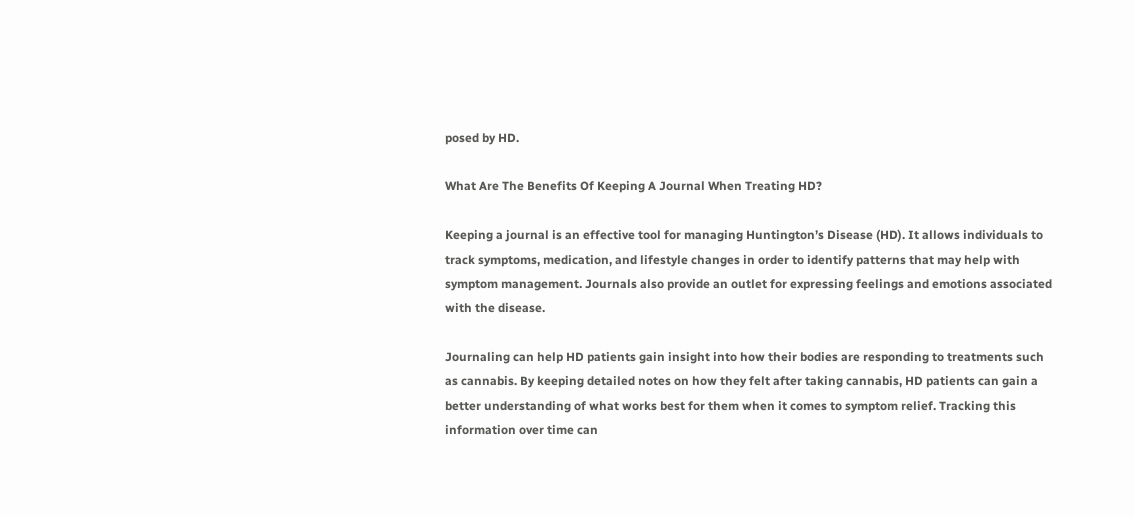posed by HD.

What Are The Benefits Of Keeping A Journal When Treating HD?

Keeping a journal is an effective tool for managing Huntington’s Disease (HD). It allows individuals to track symptoms, medication, and lifestyle changes in order to identify patterns that may help with symptom management. Journals also provide an outlet for expressing feelings and emotions associated with the disease.

Journaling can help HD patients gain insight into how their bodies are responding to treatments such as cannabis. By keeping detailed notes on how they felt after taking cannabis, HD patients can gain a better understanding of what works best for them when it comes to symptom relief. Tracking this information over time can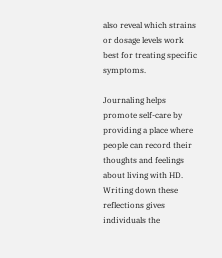also reveal which strains or dosage levels work best for treating specific symptoms.

Journaling helps promote self-care by providing a place where people can record their thoughts and feelings about living with HD. Writing down these reflections gives individuals the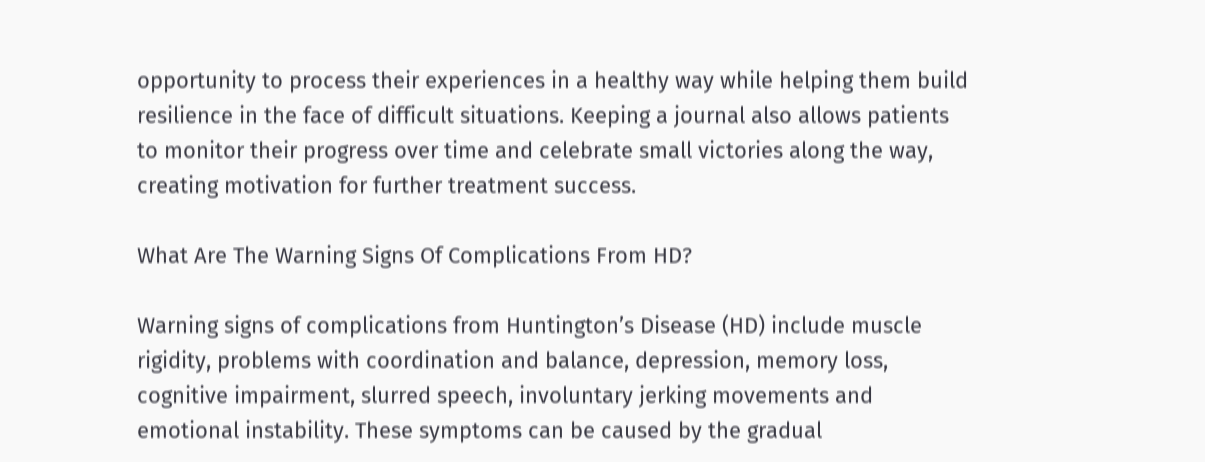opportunity to process their experiences in a healthy way while helping them build resilience in the face of difficult situations. Keeping a journal also allows patients to monitor their progress over time and celebrate small victories along the way, creating motivation for further treatment success.

What Are The Warning Signs Of Complications From HD?

Warning signs of complications from Huntington’s Disease (HD) include muscle rigidity, problems with coordination and balance, depression, memory loss, cognitive impairment, slurred speech, involuntary jerking movements and emotional instability. These symptoms can be caused by the gradual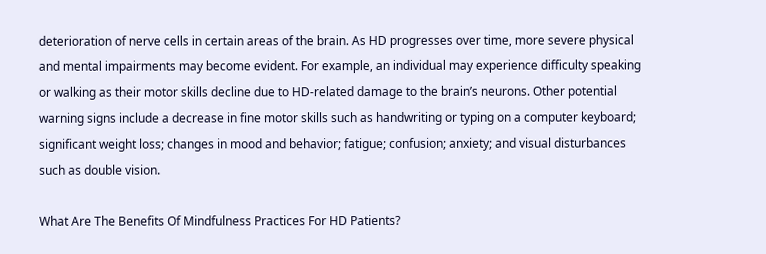deterioration of nerve cells in certain areas of the brain. As HD progresses over time, more severe physical and mental impairments may become evident. For example, an individual may experience difficulty speaking or walking as their motor skills decline due to HD-related damage to the brain’s neurons. Other potential warning signs include a decrease in fine motor skills such as handwriting or typing on a computer keyboard; significant weight loss; changes in mood and behavior; fatigue; confusion; anxiety; and visual disturbances such as double vision.

What Are The Benefits Of Mindfulness Practices For HD Patients?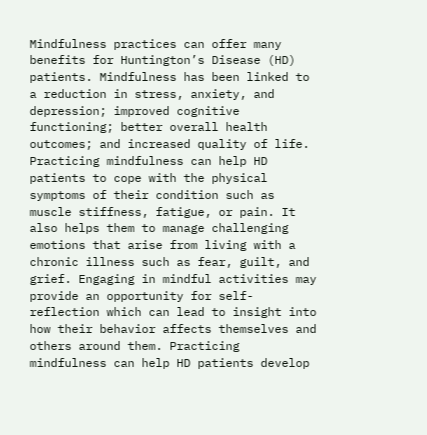Mindfulness practices can offer many benefits for Huntington’s Disease (HD) patients. Mindfulness has been linked to a reduction in stress, anxiety, and depression; improved cognitive functioning; better overall health outcomes; and increased quality of life. Practicing mindfulness can help HD patients to cope with the physical symptoms of their condition such as muscle stiffness, fatigue, or pain. It also helps them to manage challenging emotions that arise from living with a chronic illness such as fear, guilt, and grief. Engaging in mindful activities may provide an opportunity for self-reflection which can lead to insight into how their behavior affects themselves and others around them. Practicing mindfulness can help HD patients develop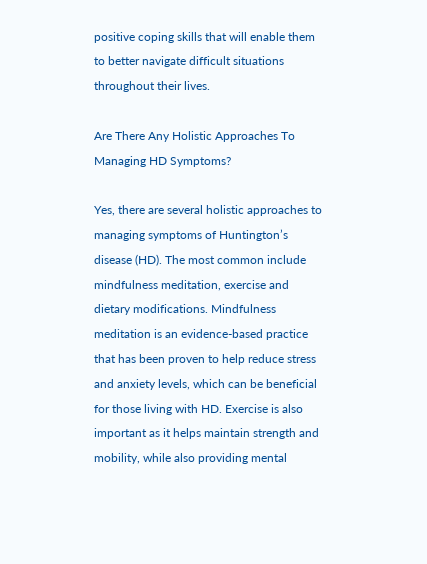positive coping skills that will enable them to better navigate difficult situations throughout their lives.

Are There Any Holistic Approaches To Managing HD Symptoms?

Yes, there are several holistic approaches to managing symptoms of Huntington’s disease (HD). The most common include mindfulness meditation, exercise and dietary modifications. Mindfulness meditation is an evidence-based practice that has been proven to help reduce stress and anxiety levels, which can be beneficial for those living with HD. Exercise is also important as it helps maintain strength and mobility, while also providing mental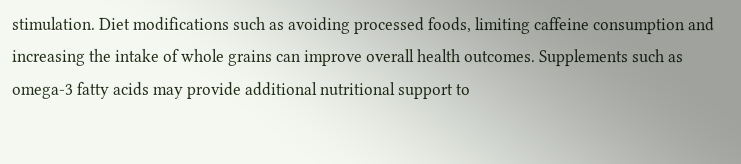stimulation. Diet modifications such as avoiding processed foods, limiting caffeine consumption and increasing the intake of whole grains can improve overall health outcomes. Supplements such as omega-3 fatty acids may provide additional nutritional support to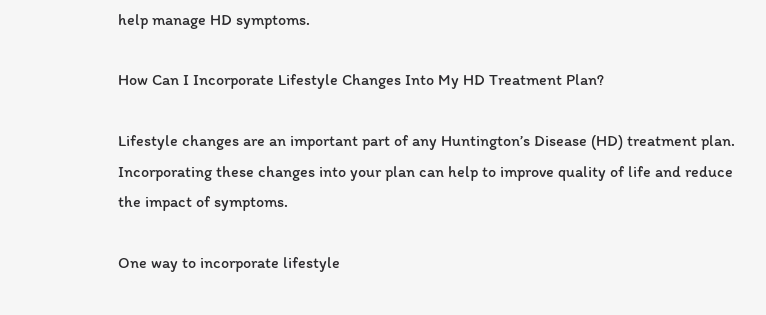help manage HD symptoms.

How Can I Incorporate Lifestyle Changes Into My HD Treatment Plan?

Lifestyle changes are an important part of any Huntington’s Disease (HD) treatment plan. Incorporating these changes into your plan can help to improve quality of life and reduce the impact of symptoms.

One way to incorporate lifestyle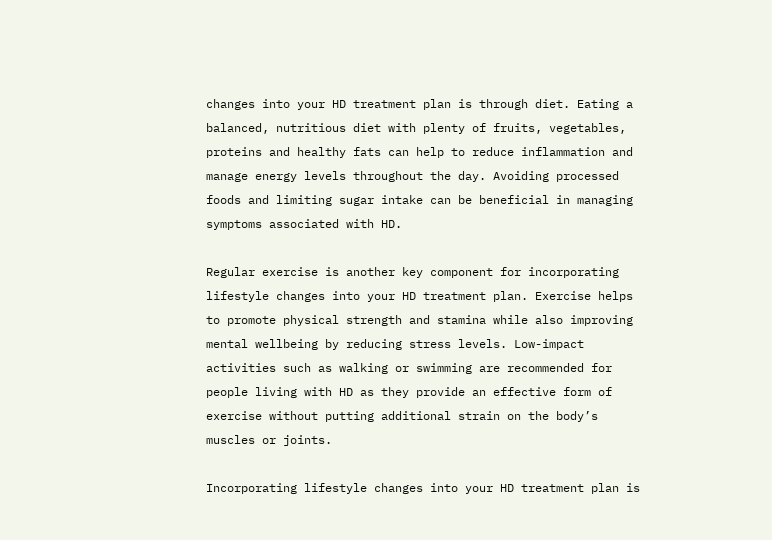changes into your HD treatment plan is through diet. Eating a balanced, nutritious diet with plenty of fruits, vegetables, proteins and healthy fats can help to reduce inflammation and manage energy levels throughout the day. Avoiding processed foods and limiting sugar intake can be beneficial in managing symptoms associated with HD.

Regular exercise is another key component for incorporating lifestyle changes into your HD treatment plan. Exercise helps to promote physical strength and stamina while also improving mental wellbeing by reducing stress levels. Low-impact activities such as walking or swimming are recommended for people living with HD as they provide an effective form of exercise without putting additional strain on the body’s muscles or joints.

Incorporating lifestyle changes into your HD treatment plan is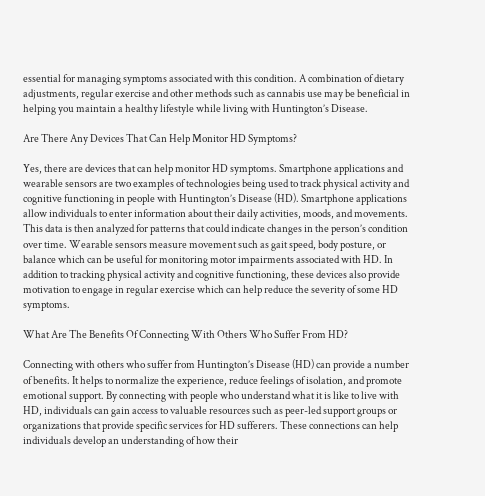essential for managing symptoms associated with this condition. A combination of dietary adjustments, regular exercise and other methods such as cannabis use may be beneficial in helping you maintain a healthy lifestyle while living with Huntington’s Disease.

Are There Any Devices That Can Help Monitor HD Symptoms?

Yes, there are devices that can help monitor HD symptoms. Smartphone applications and wearable sensors are two examples of technologies being used to track physical activity and cognitive functioning in people with Huntington’s Disease (HD). Smartphone applications allow individuals to enter information about their daily activities, moods, and movements. This data is then analyzed for patterns that could indicate changes in the person’s condition over time. Wearable sensors measure movement such as gait speed, body posture, or balance which can be useful for monitoring motor impairments associated with HD. In addition to tracking physical activity and cognitive functioning, these devices also provide motivation to engage in regular exercise which can help reduce the severity of some HD symptoms.

What Are The Benefits Of Connecting With Others Who Suffer From HD?

Connecting with others who suffer from Huntington’s Disease (HD) can provide a number of benefits. It helps to normalize the experience, reduce feelings of isolation, and promote emotional support. By connecting with people who understand what it is like to live with HD, individuals can gain access to valuable resources such as peer-led support groups or organizations that provide specific services for HD sufferers. These connections can help individuals develop an understanding of how their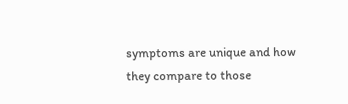symptoms are unique and how they compare to those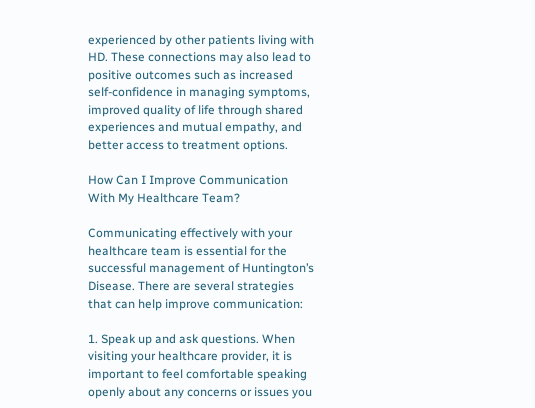experienced by other patients living with HD. These connections may also lead to positive outcomes such as increased self-confidence in managing symptoms, improved quality of life through shared experiences and mutual empathy, and better access to treatment options.

How Can I Improve Communication With My Healthcare Team?

Communicating effectively with your healthcare team is essential for the successful management of Huntington’s Disease. There are several strategies that can help improve communication:

1. Speak up and ask questions. When visiting your healthcare provider, it is important to feel comfortable speaking openly about any concerns or issues you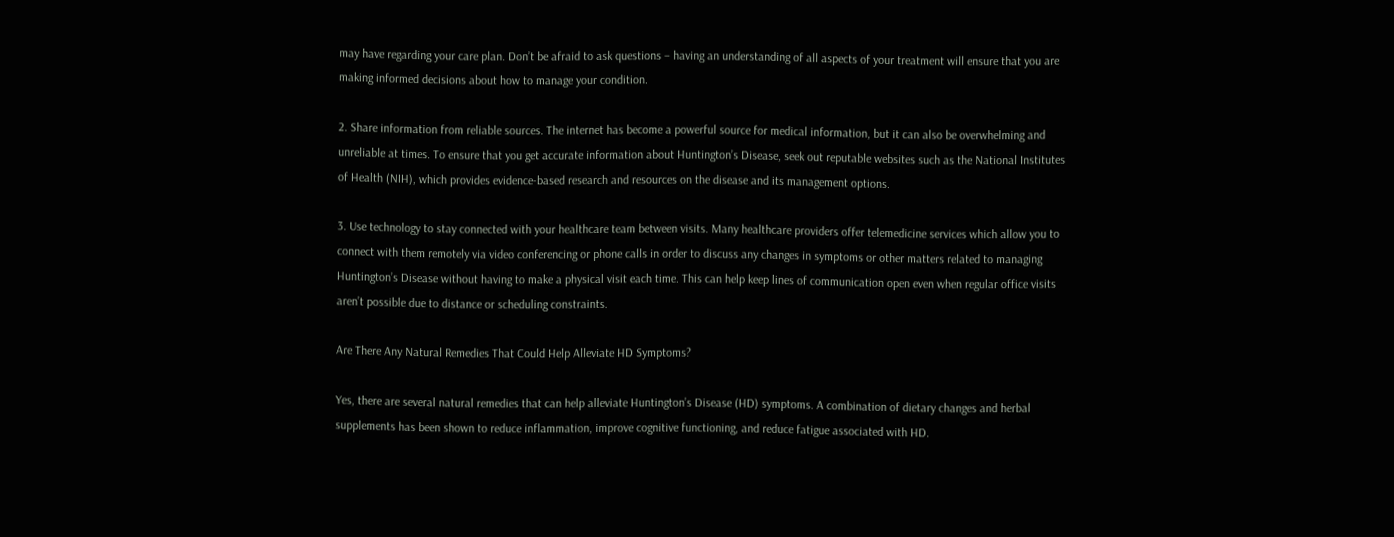may have regarding your care plan. Don’t be afraid to ask questions – having an understanding of all aspects of your treatment will ensure that you are making informed decisions about how to manage your condition.

2. Share information from reliable sources. The internet has become a powerful source for medical information, but it can also be overwhelming and unreliable at times. To ensure that you get accurate information about Huntington’s Disease, seek out reputable websites such as the National Institutes of Health (NIH), which provides evidence-based research and resources on the disease and its management options.

3. Use technology to stay connected with your healthcare team between visits. Many healthcare providers offer telemedicine services which allow you to connect with them remotely via video conferencing or phone calls in order to discuss any changes in symptoms or other matters related to managing Huntington’s Disease without having to make a physical visit each time. This can help keep lines of communication open even when regular office visits aren’t possible due to distance or scheduling constraints.

Are There Any Natural Remedies That Could Help Alleviate HD Symptoms?

Yes, there are several natural remedies that can help alleviate Huntington’s Disease (HD) symptoms. A combination of dietary changes and herbal supplements has been shown to reduce inflammation, improve cognitive functioning, and reduce fatigue associated with HD.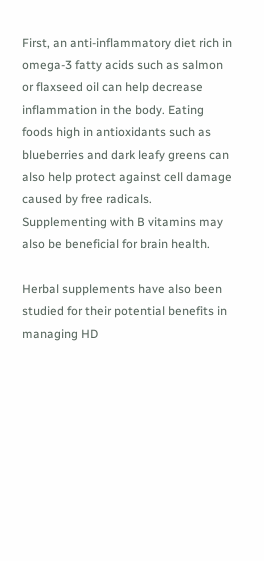First, an anti-inflammatory diet rich in omega-3 fatty acids such as salmon or flaxseed oil can help decrease inflammation in the body. Eating foods high in antioxidants such as blueberries and dark leafy greens can also help protect against cell damage caused by free radicals. Supplementing with B vitamins may also be beneficial for brain health.

Herbal supplements have also been studied for their potential benefits in managing HD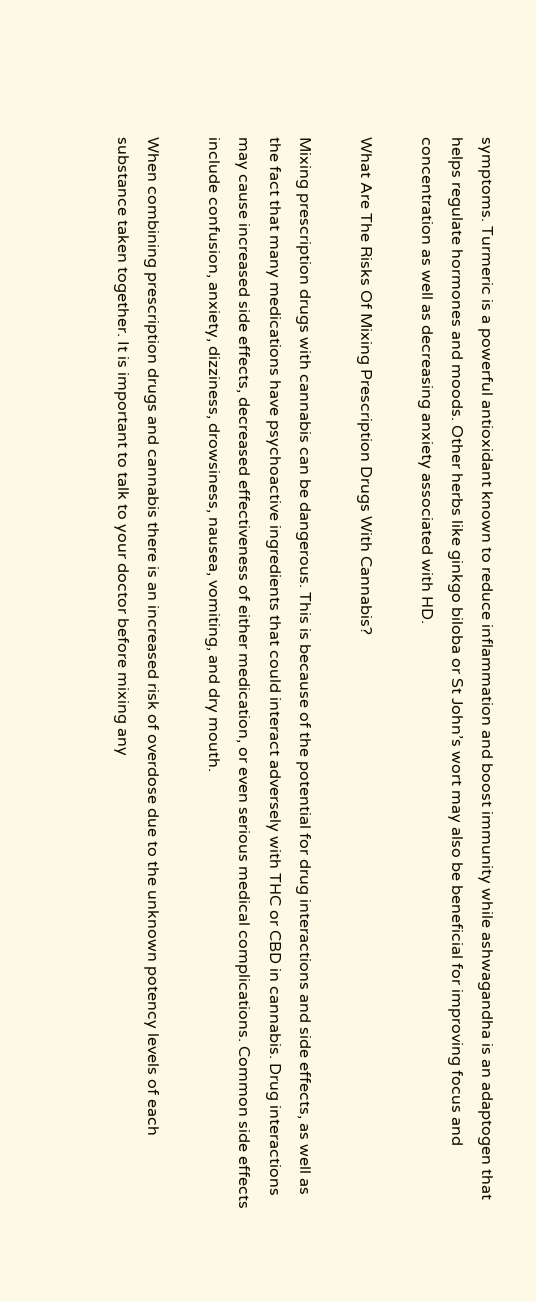symptoms. Turmeric is a powerful antioxidant known to reduce inflammation and boost immunity while ashwagandha is an adaptogen that helps regulate hormones and moods. Other herbs like ginkgo biloba or St John’s wort may also be beneficial for improving focus and concentration as well as decreasing anxiety associated with HD.

What Are The Risks Of Mixing Prescription Drugs With Cannabis?

Mixing prescription drugs with cannabis can be dangerous. This is because of the potential for drug interactions and side effects, as well as the fact that many medications have psychoactive ingredients that could interact adversely with THC or CBD in cannabis. Drug interactions may cause increased side effects, decreased effectiveness of either medication, or even serious medical complications. Common side effects include confusion, anxiety, dizziness, drowsiness, nausea, vomiting, and dry mouth.

When combining prescription drugs and cannabis there is an increased risk of overdose due to the unknown potency levels of each substance taken together. It is important to talk to your doctor before mixing any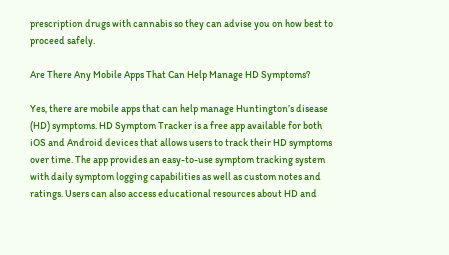prescription drugs with cannabis so they can advise you on how best to proceed safely.

Are There Any Mobile Apps That Can Help Manage HD Symptoms?

Yes, there are mobile apps that can help manage Huntington’s disease (HD) symptoms. HD Symptom Tracker is a free app available for both iOS and Android devices that allows users to track their HD symptoms over time. The app provides an easy-to-use symptom tracking system with daily symptom logging capabilities as well as custom notes and ratings. Users can also access educational resources about HD and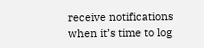receive notifications when it’s time to log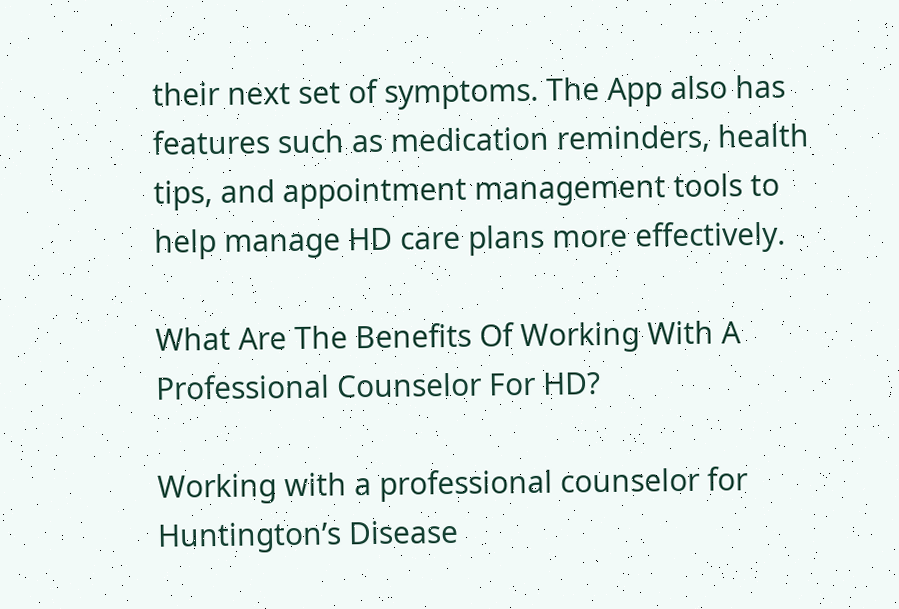their next set of symptoms. The App also has features such as medication reminders, health tips, and appointment management tools to help manage HD care plans more effectively.

What Are The Benefits Of Working With A Professional Counselor For HD?

Working with a professional counselor for Huntington’s Disease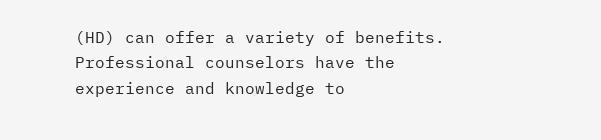(HD) can offer a variety of benefits. Professional counselors have the experience and knowledge to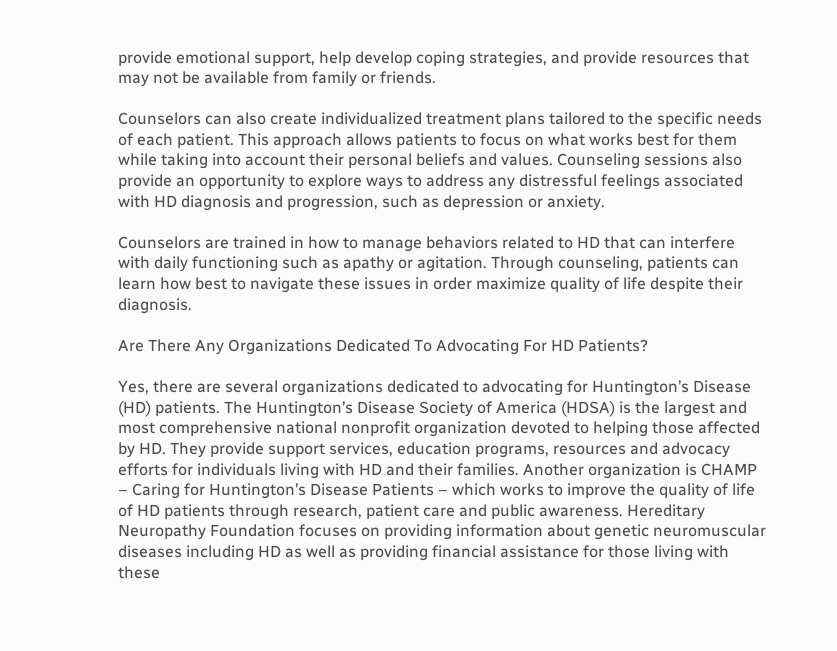provide emotional support, help develop coping strategies, and provide resources that may not be available from family or friends.

Counselors can also create individualized treatment plans tailored to the specific needs of each patient. This approach allows patients to focus on what works best for them while taking into account their personal beliefs and values. Counseling sessions also provide an opportunity to explore ways to address any distressful feelings associated with HD diagnosis and progression, such as depression or anxiety.

Counselors are trained in how to manage behaviors related to HD that can interfere with daily functioning such as apathy or agitation. Through counseling, patients can learn how best to navigate these issues in order maximize quality of life despite their diagnosis.

Are There Any Organizations Dedicated To Advocating For HD Patients?

Yes, there are several organizations dedicated to advocating for Huntington’s Disease (HD) patients. The Huntington’s Disease Society of America (HDSA) is the largest and most comprehensive national nonprofit organization devoted to helping those affected by HD. They provide support services, education programs, resources and advocacy efforts for individuals living with HD and their families. Another organization is CHAMP – Caring for Huntington’s Disease Patients – which works to improve the quality of life of HD patients through research, patient care and public awareness. Hereditary Neuropathy Foundation focuses on providing information about genetic neuromuscular diseases including HD as well as providing financial assistance for those living with these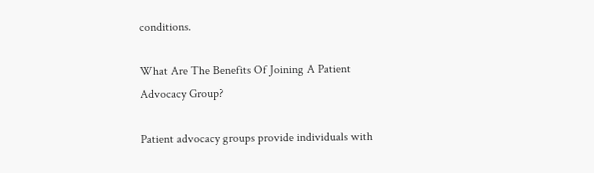conditions.

What Are The Benefits Of Joining A Patient Advocacy Group?

Patient advocacy groups provide individuals with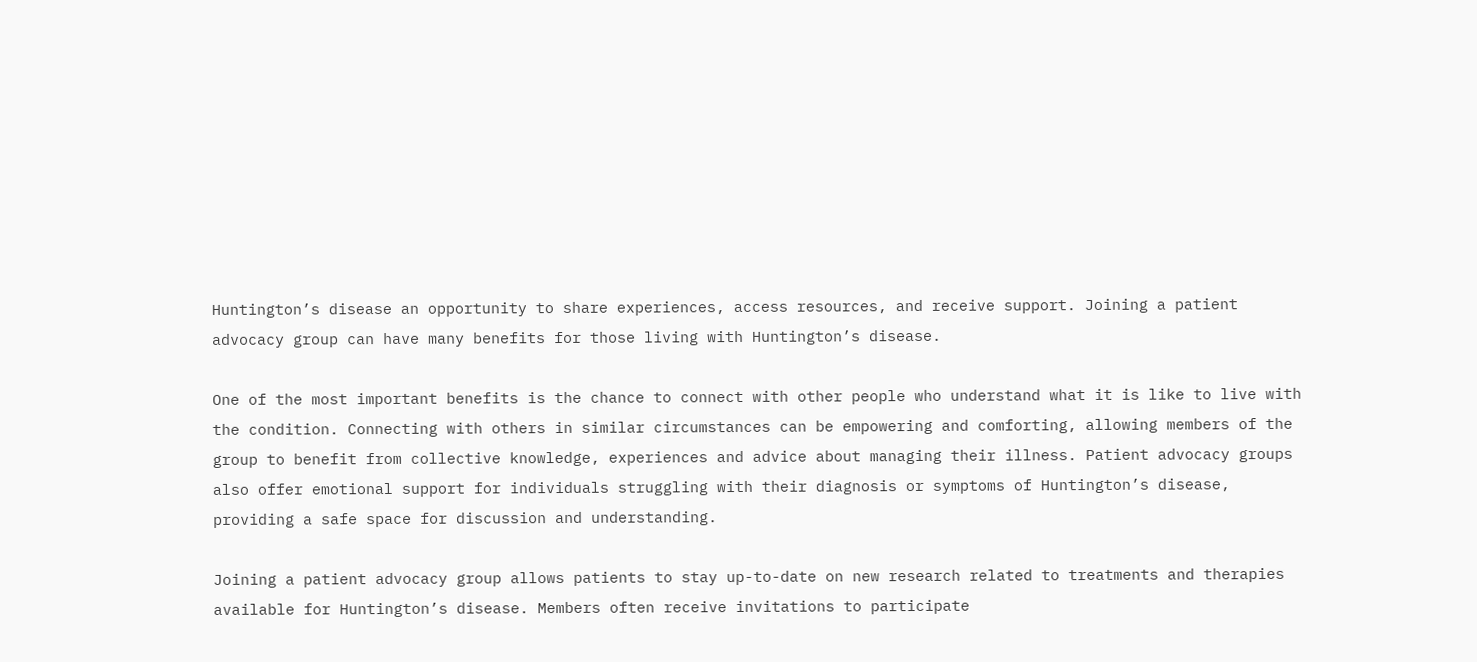Huntington’s disease an opportunity to share experiences, access resources, and receive support. Joining a patient advocacy group can have many benefits for those living with Huntington’s disease.

One of the most important benefits is the chance to connect with other people who understand what it is like to live with the condition. Connecting with others in similar circumstances can be empowering and comforting, allowing members of the group to benefit from collective knowledge, experiences and advice about managing their illness. Patient advocacy groups also offer emotional support for individuals struggling with their diagnosis or symptoms of Huntington’s disease, providing a safe space for discussion and understanding.

Joining a patient advocacy group allows patients to stay up-to-date on new research related to treatments and therapies available for Huntington’s disease. Members often receive invitations to participate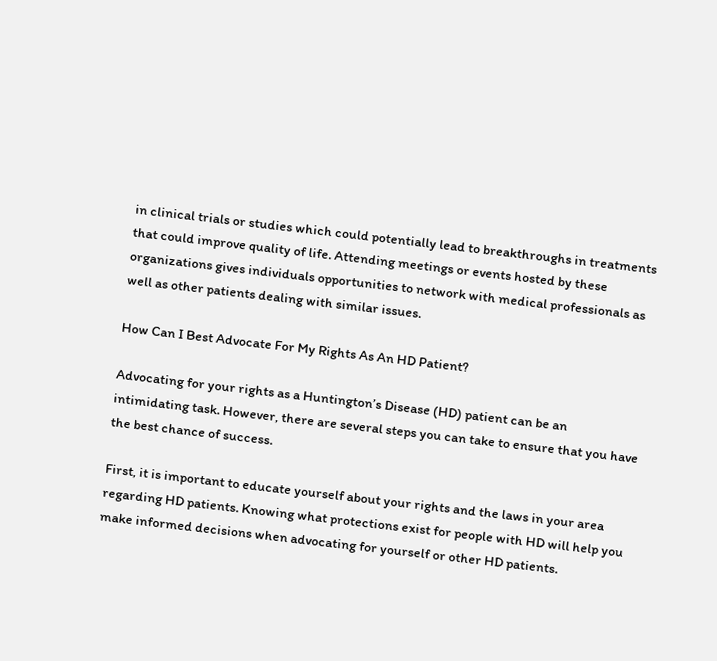in clinical trials or studies which could potentially lead to breakthroughs in treatments that could improve quality of life. Attending meetings or events hosted by these organizations gives individuals opportunities to network with medical professionals as well as other patients dealing with similar issues.

How Can I Best Advocate For My Rights As An HD Patient?

Advocating for your rights as a Huntington’s Disease (HD) patient can be an intimidating task. However, there are several steps you can take to ensure that you have the best chance of success.

First, it is important to educate yourself about your rights and the laws in your area regarding HD patients. Knowing what protections exist for people with HD will help you make informed decisions when advocating for yourself or other HD patients.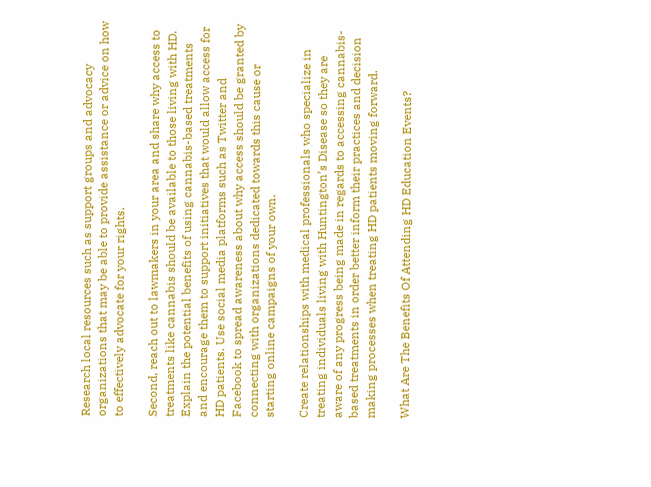Research local resources such as support groups and advocacy organizations that may be able to provide assistance or advice on how to effectively advocate for your rights.

Second, reach out to lawmakers in your area and share why access to treatments like cannabis should be available to those living with HD. Explain the potential benefits of using cannabis-based treatments and encourage them to support initiatives that would allow access for HD patients. Use social media platforms such as Twitter and Facebook to spread awareness about why access should be granted by connecting with organizations dedicated towards this cause or starting online campaigns of your own.

Create relationships with medical professionals who specialize in treating individuals living with Huntington’s Disease so they are aware of any progress being made in regards to accessing cannabis-based treatments in order better inform their practices and decision making processes when treating HD patients moving forward.

What Are The Benefits Of Attending HD Education Events?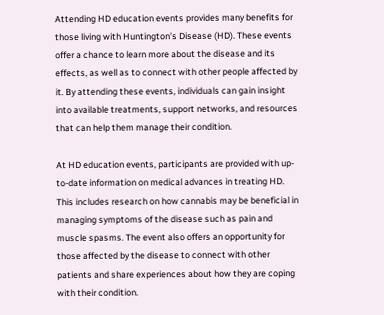Attending HD education events provides many benefits for those living with Huntington’s Disease (HD). These events offer a chance to learn more about the disease and its effects, as well as to connect with other people affected by it. By attending these events, individuals can gain insight into available treatments, support networks, and resources that can help them manage their condition.

At HD education events, participants are provided with up-to-date information on medical advances in treating HD. This includes research on how cannabis may be beneficial in managing symptoms of the disease such as pain and muscle spasms. The event also offers an opportunity for those affected by the disease to connect with other patients and share experiences about how they are coping with their condition.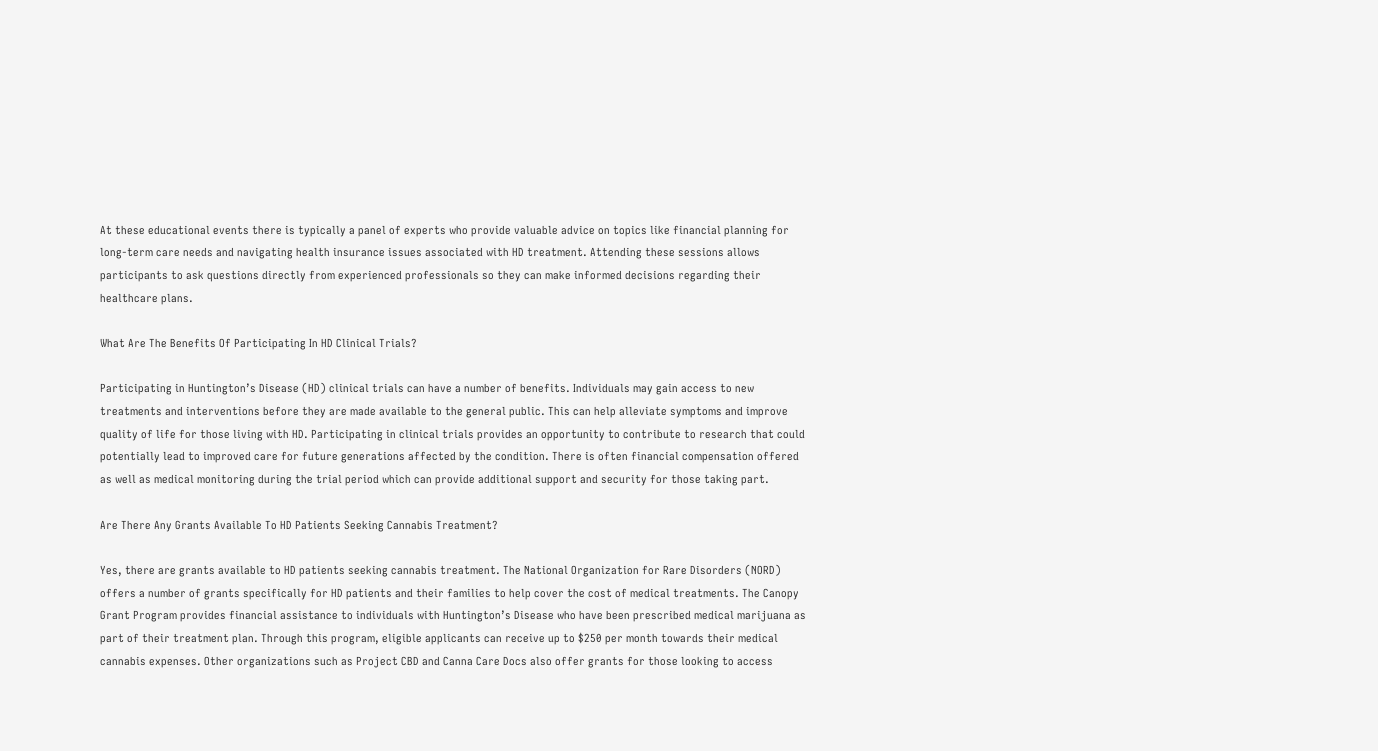At these educational events there is typically a panel of experts who provide valuable advice on topics like financial planning for long-term care needs and navigating health insurance issues associated with HD treatment. Attending these sessions allows participants to ask questions directly from experienced professionals so they can make informed decisions regarding their healthcare plans.

What Are The Benefits Of Participating In HD Clinical Trials?

Participating in Huntington’s Disease (HD) clinical trials can have a number of benefits. Individuals may gain access to new treatments and interventions before they are made available to the general public. This can help alleviate symptoms and improve quality of life for those living with HD. Participating in clinical trials provides an opportunity to contribute to research that could potentially lead to improved care for future generations affected by the condition. There is often financial compensation offered as well as medical monitoring during the trial period which can provide additional support and security for those taking part.

Are There Any Grants Available To HD Patients Seeking Cannabis Treatment?

Yes, there are grants available to HD patients seeking cannabis treatment. The National Organization for Rare Disorders (NORD) offers a number of grants specifically for HD patients and their families to help cover the cost of medical treatments. The Canopy Grant Program provides financial assistance to individuals with Huntington’s Disease who have been prescribed medical marijuana as part of their treatment plan. Through this program, eligible applicants can receive up to $250 per month towards their medical cannabis expenses. Other organizations such as Project CBD and Canna Care Docs also offer grants for those looking to access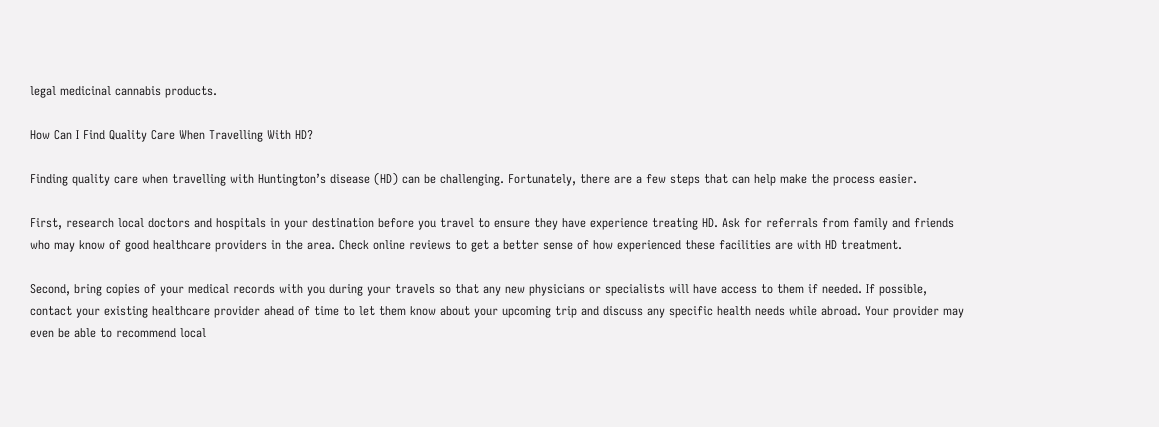legal medicinal cannabis products.

How Can I Find Quality Care When Travelling With HD?

Finding quality care when travelling with Huntington’s disease (HD) can be challenging. Fortunately, there are a few steps that can help make the process easier.

First, research local doctors and hospitals in your destination before you travel to ensure they have experience treating HD. Ask for referrals from family and friends who may know of good healthcare providers in the area. Check online reviews to get a better sense of how experienced these facilities are with HD treatment.

Second, bring copies of your medical records with you during your travels so that any new physicians or specialists will have access to them if needed. If possible, contact your existing healthcare provider ahead of time to let them know about your upcoming trip and discuss any specific health needs while abroad. Your provider may even be able to recommend local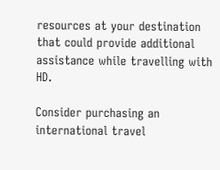resources at your destination that could provide additional assistance while travelling with HD.

Consider purchasing an international travel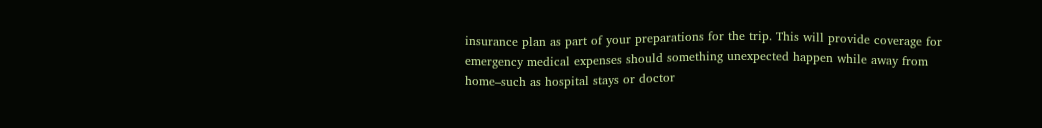insurance plan as part of your preparations for the trip. This will provide coverage for emergency medical expenses should something unexpected happen while away from home–such as hospital stays or doctor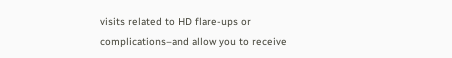visits related to HD flare-ups or complications–and allow you to receive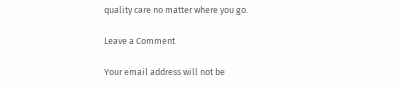quality care no matter where you go.

Leave a Comment

Your email address will not be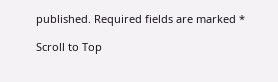published. Required fields are marked *

Scroll to Top